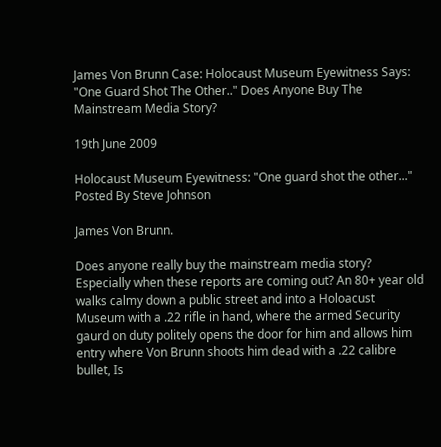James Von Brunn Case: Holocaust Museum Eyewitness Says: "One Guard Shot The Other.." Does Anyone Buy The Mainstream Media Story?

19th June 2009

Holocaust Museum Eyewitness: "One guard shot the other..."
Posted By Steve Johnson

James Von Brunn.

Does anyone really buy the mainstream media story? Especially when these reports are coming out? An 80+ year old walks calmy down a public street and into a Holoacust Museum with a .22 rifle in hand, where the armed Security gaurd on duty politely opens the door for him and allows him entry where Von Brunn shoots him dead with a .22 calibre bullet, Is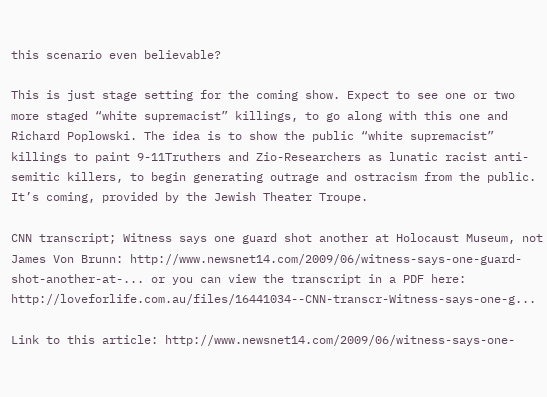this scenario even believable?

This is just stage setting for the coming show. Expect to see one or two more staged “white supremacist” killings, to go along with this one and Richard Poplowski. The idea is to show the public “white supremacist” killings to paint 9-11Truthers and Zio-Researchers as lunatic racist anti-semitic killers, to begin generating outrage and ostracism from the public. It’s coming, provided by the Jewish Theater Troupe.

CNN transcript; Witness says one guard shot another at Holocaust Museum, not James Von Brunn: http://www.newsnet14.com/2009/06/witness-says-one-guard-shot-another-at-... or you can view the transcript in a PDF here: http://loveforlife.com.au/files/16441034--CNN-transcr-Witness-says-one-g...

Link to this article: http://www.newsnet14.com/2009/06/witness-says-one-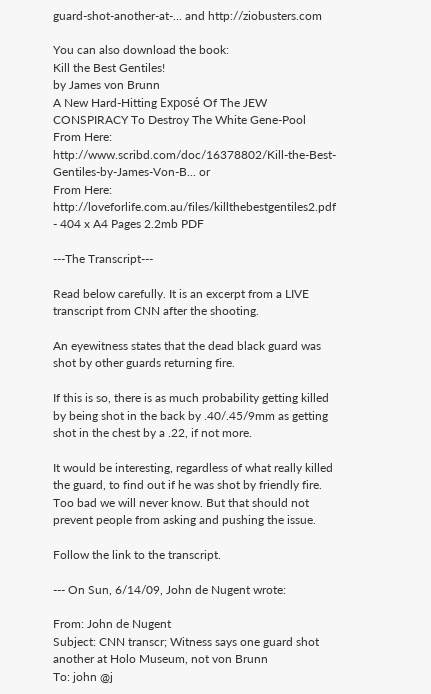guard-shot-another-at-... and http://ziobusters.com

You can also download the book:
Kill the Best Gentiles!
by James von Brunn
A New Hard-Hitting Exposé Of The JEW CONSPIRACY To Destroy The White Gene-Pool
From Here: http://www.scribd.com/doc/16378802/Kill-the-Best-Gentiles-by-James-Von-B... or
From Here: http://loveforlife.com.au/files/killthebestgentiles2.pdf - 404 x A4 Pages 2.2mb PDF

---The Transcript---

Read below carefully. It is an excerpt from a LIVE transcript from CNN after the shooting.

An eyewitness states that the dead black guard was shot by other guards returning fire.

If this is so, there is as much probability getting killed by being shot in the back by .40/.45/9mm as getting shot in the chest by a .22, if not more.

It would be interesting, regardless of what really killed the guard, to find out if he was shot by friendly fire. Too bad we will never know. But that should not prevent people from asking and pushing the issue.

Follow the link to the transcript.

--- On Sun, 6/14/09, John de Nugent wrote:

From: John de Nugent
Subject: CNN transcr; Witness says one guard shot another at Holo Museum, not von Brunn
To: john @j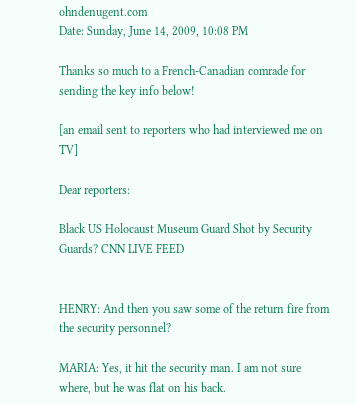ohndenugent.com
Date: Sunday, June 14, 2009, 10:08 PM

Thanks so much to a French-Canadian comrade for sending the key info below!

[an email sent to reporters who had interviewed me on TV]

Dear reporters:

Black US Holocaust Museum Guard Shot by Security Guards? CNN LIVE FEED


HENRY: And then you saw some of the return fire from the security personnel?

MARIA: Yes, it hit the security man. I am not sure where, but he was flat on his back.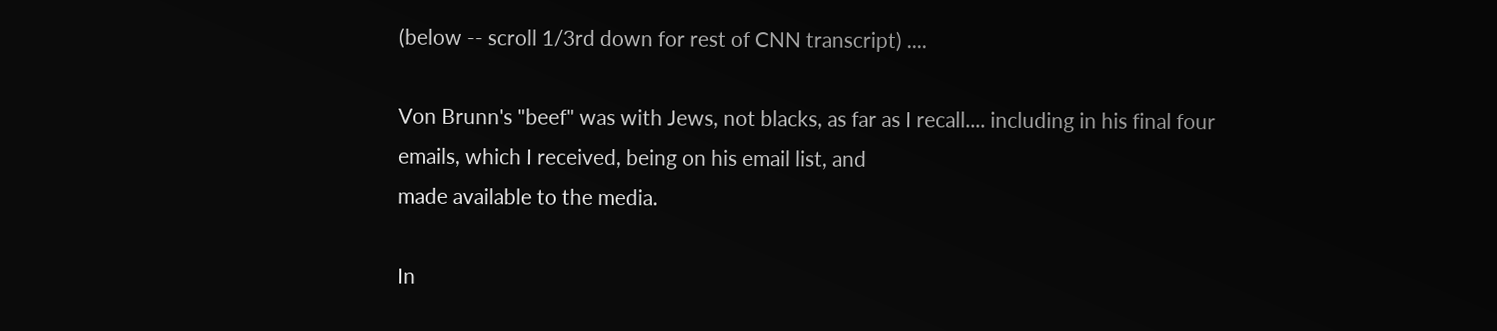(below -- scroll 1/3rd down for rest of CNN transcript) ....

Von Brunn's "beef" was with Jews, not blacks, as far as I recall.... including in his final four emails, which I received, being on his email list, and
made available to the media.

In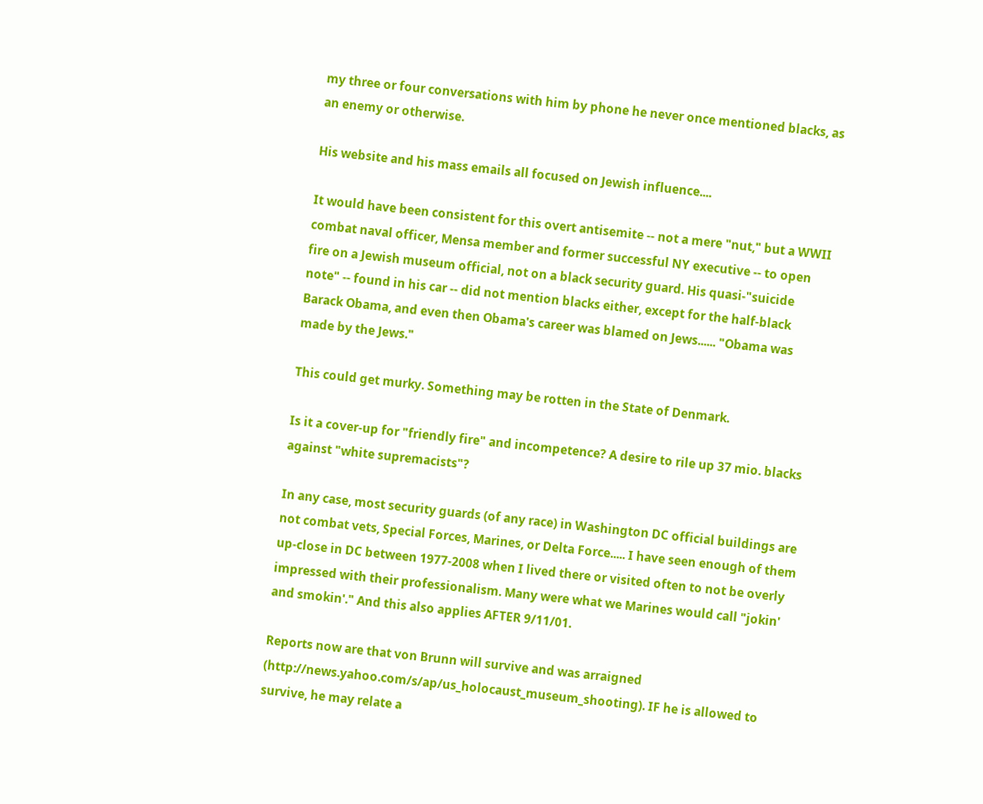my three or four conversations with him by phone he never once mentioned blacks, as an enemy or otherwise.

His website and his mass emails all focused on Jewish influence....

It would have been consistent for this overt antisemite -- not a mere "nut," but a WWII combat naval officer, Mensa member and former successful NY executive -- to open fire on a Jewish museum official, not on a black security guard. His quasi-"suicide note" -- found in his car -- did not mention blacks either, except for the half-black Barack Obama, and even then Obama's career was blamed on Jews...... "Obama was made by the Jews."

This could get murky. Something may be rotten in the State of Denmark.

Is it a cover-up for "friendly fire" and incompetence? A desire to rile up 37 mio. blacks against "white supremacists"?

In any case, most security guards (of any race) in Washington DC official buildings are not combat vets, Special Forces, Marines, or Delta Force..... I have seen enough of them up-close in DC between 1977-2008 when I lived there or visited often to not be overly impressed with their professionalism. Many were what we Marines would call "jokin' and smokin'." And this also applies AFTER 9/11/01.

Reports now are that von Brunn will survive and was arraigned (http://news.yahoo.com/s/ap/us_holocaust_museum_shooting). IF he is allowed to
survive, he may relate a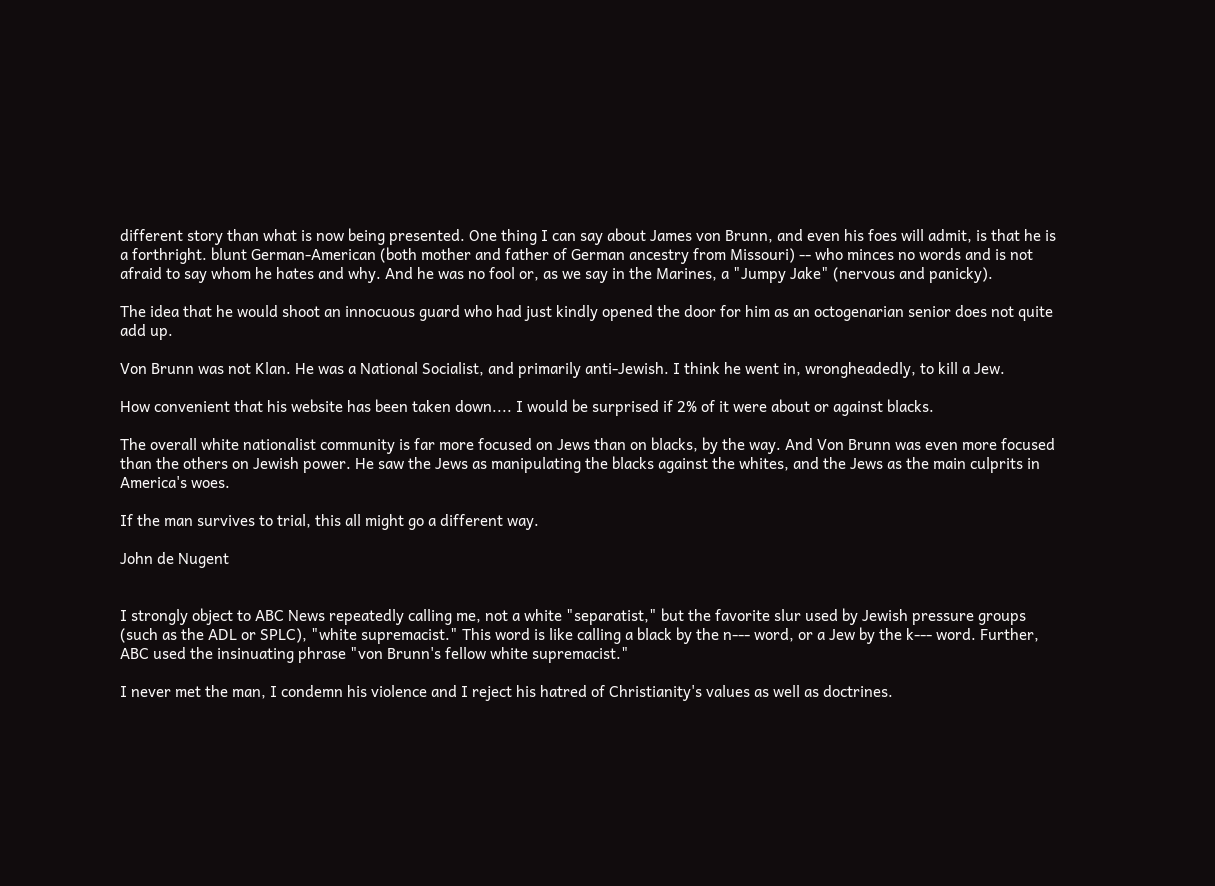different story than what is now being presented. One thing I can say about James von Brunn, and even his foes will admit, is that he is a forthright. blunt German-American (both mother and father of German ancestry from Missouri) -- who minces no words and is not afraid to say whom he hates and why. And he was no fool or, as we say in the Marines, a "Jumpy Jake" (nervous and panicky).

The idea that he would shoot an innocuous guard who had just kindly opened the door for him as an octogenarian senior does not quite add up.

Von Brunn was not Klan. He was a National Socialist, and primarily anti-Jewish. I think he went in, wrongheadedly, to kill a Jew.

How convenient that his website has been taken down.... I would be surprised if 2% of it were about or against blacks.

The overall white nationalist community is far more focused on Jews than on blacks, by the way. And Von Brunn was even more focused than the others on Jewish power. He saw the Jews as manipulating the blacks against the whites, and the Jews as the main culprits in America's woes.

If the man survives to trial, this all might go a different way.

John de Nugent


I strongly object to ABC News repeatedly calling me, not a white "separatist," but the favorite slur used by Jewish pressure groups (such as the ADL or SPLC), "white supremacist." This word is like calling a black by the n--- word, or a Jew by the k--- word. Further, ABC used the insinuating phrase "von Brunn's fellow white supremacist."

I never met the man, I condemn his violence and I reject his hatred of Christianity's values as well as doctrines.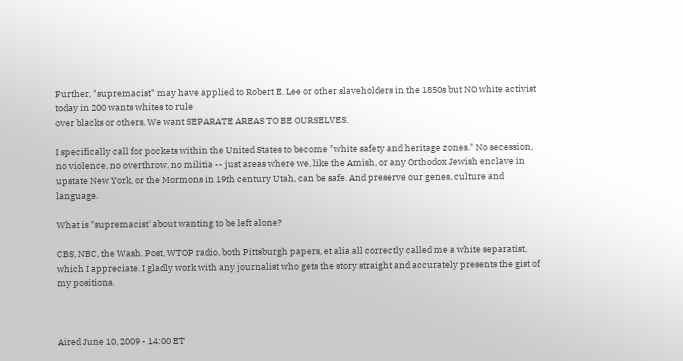Further, "supremacist" may have applied to Robert E. Lee or other slaveholders in the 1850s but NO white activist today in 200 wants whites to rule
over blacks or others. We want SEPARATE AREAS TO BE OURSELVES.

I specifically call for pockets within the United States to become "white safety and heritage zones." No secession, no violence, no overthrow, no militia -- just areas where we, like the Amish, or any Orthodox Jewish enclave in upstate New York, or the Mormons in 19th century Utah, can be safe. And preserve our genes, culture and language.

What is "supremacist' about wanting to be left alone?

CBS, NBC, the Wash. Post, WTOP radio, both Pittsburgh papers, et alia all correctly called me a white separatist, which I appreciate. I gladly work with any journalist who gets the story straight and accurately presents the gist of my positions.



Aired June 10, 2009 - 14:00 ET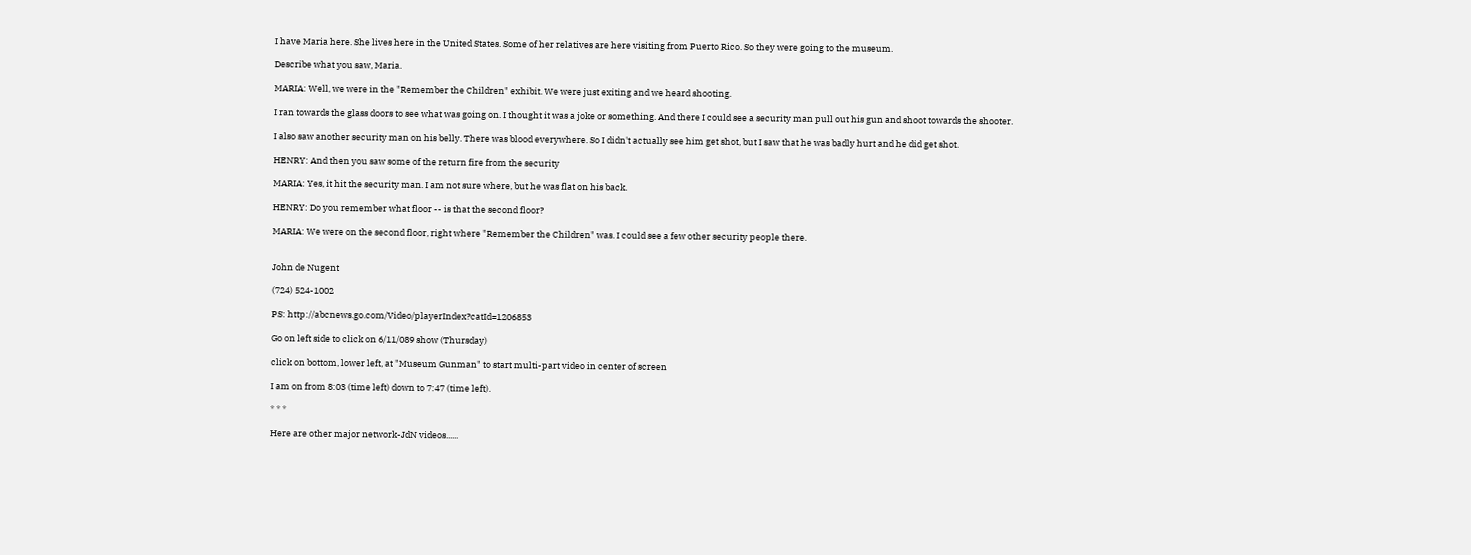I have Maria here. She lives here in the United States. Some of her relatives are here visiting from Puerto Rico. So they were going to the museum.

Describe what you saw, Maria.

MARIA: Well, we were in the "Remember the Children" exhibit. We were just exiting and we heard shooting.

I ran towards the glass doors to see what was going on. I thought it was a joke or something. And there I could see a security man pull out his gun and shoot towards the shooter.

I also saw another security man on his belly. There was blood everywhere. So I didn't actually see him get shot, but I saw that he was badly hurt and he did get shot.

HENRY: And then you saw some of the return fire from the security

MARIA: Yes, it hit the security man. I am not sure where, but he was flat on his back.

HENRY: Do you remember what floor -- is that the second floor?

MARIA: We were on the second floor, right where "Remember the Children" was. I could see a few other security people there.


John de Nugent

(724) 524-1002

PS: http://abcnews.go.com/Video/playerIndex?catId=1206853

Go on left side to click on 6/11/089 show (Thursday)

click on bottom, lower left, at "Museum Gunman" to start multi-part video in center of screen

I am on from 8:03 (time left) down to 7:47 (time left).

* * *

Here are other major network-JdN videos......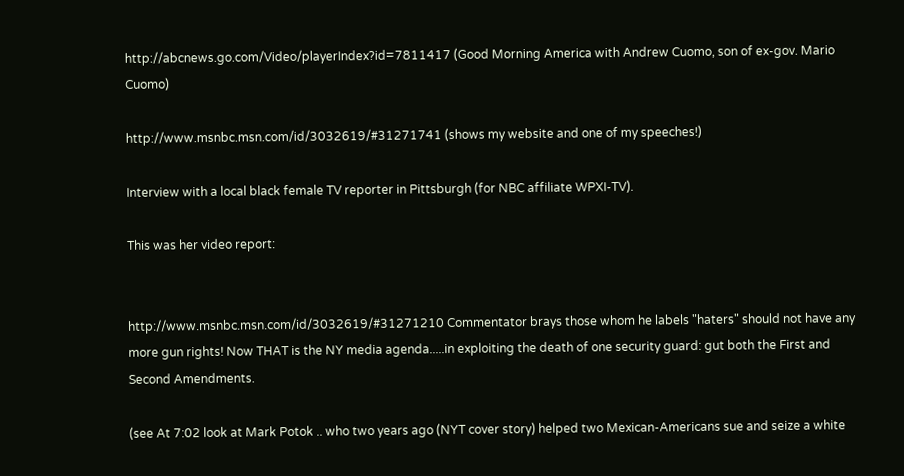http://abcnews.go.com/Video/playerIndex?id=7811417 (Good Morning America with Andrew Cuomo, son of ex-gov. Mario Cuomo)

http://www.msnbc.msn.com/id/3032619/#31271741 (shows my website and one of my speeches!)

Interview with a local black female TV reporter in Pittsburgh (for NBC affiliate WPXI-TV).

This was her video report:


http://www.msnbc.msn.com/id/3032619/#31271210 Commentator brays those whom he labels "haters" should not have any more gun rights! Now THAT is the NY media agenda.....in exploiting the death of one security guard: gut both the First and Second Amendments.

(see At 7:02 look at Mark Potok .. who two years ago (NYT cover story) helped two Mexican-Americans sue and seize a white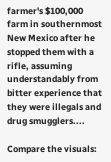farmer's $100,000 farm in southernmost New Mexico after he stopped them with a rifle, assuming understandably from bitter experience that they were illegals and drug smugglers....

Compare the visuals: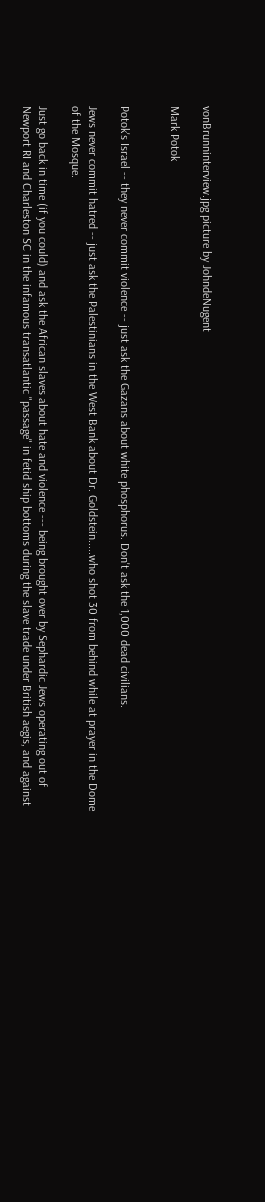vonBrunninterview.jpg picture by JohndeNugent

Mark Potok


Potok's Israel -- they never commit violence -- just ask the Gazans about white phosphorus. Don't ask the 1,000 dead civilians.

Jews never commit hatred -- just ask the Palestinians in the West Bank about Dr. Goldstein.....who shot 30 from behind while at prayer in the Dome
of the Mosque.

Just go back in time (if you could) and ask the African slaves about hate and violence --- being brought over by Sephardic Jews operating out of Newport RI and Charleston SC in the infamous transatlantic "passage" in fetid ship bottoms during the slave trade under British aegis, and against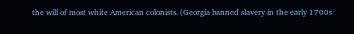the will of most white American colonists. (Georgia banned slavery in the early 1700s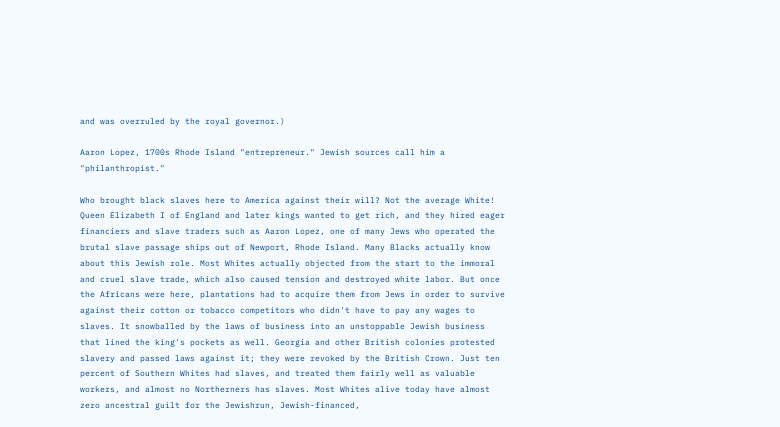and was overruled by the royal governor.)

Aaron Lopez, 1700s Rhode Island "entrepreneur." Jewish sources call him a "philanthropist."

Who brought black slaves here to America against their will? Not the average White! Queen Elizabeth I of England and later kings wanted to get rich, and they hired eager financiers and slave traders such as Aaron Lopez, one of many Jews who operated the brutal slave passage ships out of Newport, Rhode Island. Many Blacks actually know about this Jewish role. Most Whites actually objected from the start to the immoral and cruel slave trade, which also caused tension and destroyed white labor. But once the Africans were here, plantations had to acquire them from Jews in order to survive against their cotton or tobacco competitors who didn't have to pay any wages to slaves. It snowballed by the laws of business into an unstoppable Jewish business that lined the king's pockets as well. Georgia and other British colonies protested slavery and passed laws against it; they were revoked by the British Crown. Just ten percent of Southern Whites had slaves, and treated them fairly well as valuable workers, and almost no Northerners has slaves. Most Whites alive today have almost zero ancestral guilt for the Jewishrun, Jewish-financed,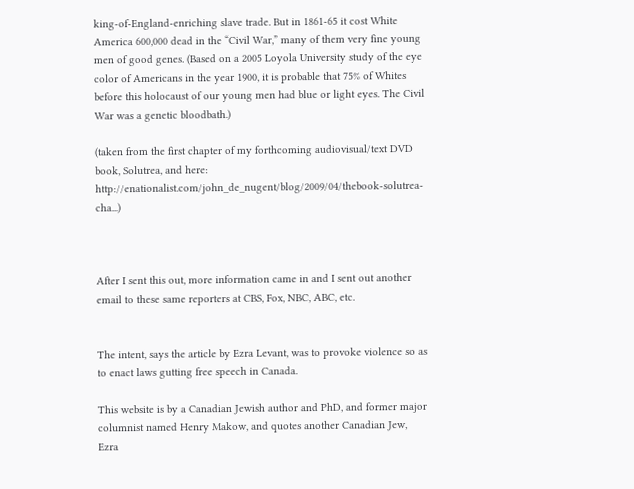king-of-England-enriching slave trade. But in 1861-65 it cost White America 600,000 dead in the “Civil War,” many of them very fine young men of good genes. (Based on a 2005 Loyola University study of the eye color of Americans in the year 1900, it is probable that 75% of Whites before this holocaust of our young men had blue or light eyes. The Civil War was a genetic bloodbath.)

(taken from the first chapter of my forthcoming audiovisual/text DVD book, Solutrea, and here: http://enationalist.com/john_de_nugent/blog/2009/04/thebook-solutrea-cha...)



After I sent this out, more information came in and I sent out another email to these same reporters at CBS, Fox, NBC, ABC, etc.


The intent, says the article by Ezra Levant, was to provoke violence so as to enact laws gutting free speech in Canada.

This website is by a Canadian Jewish author and PhD, and former major columnist named Henry Makow, and quotes another Canadian Jew, Ezra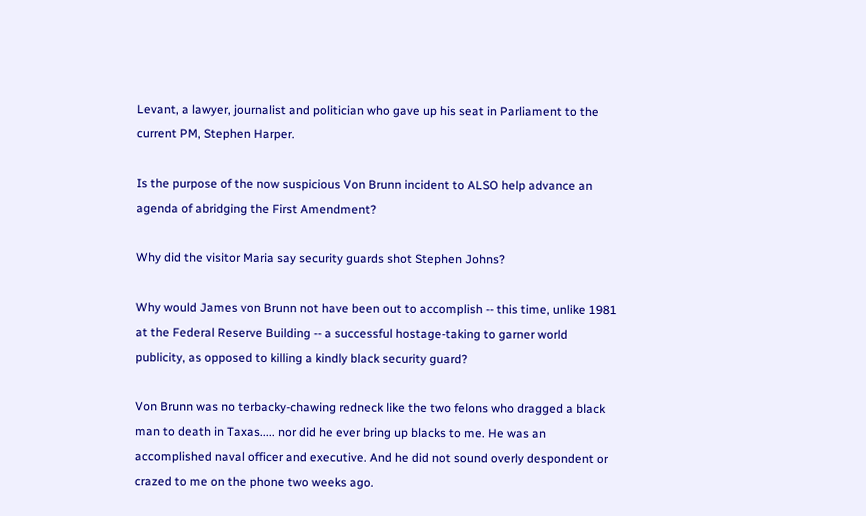Levant, a lawyer, journalist and politician who gave up his seat in Parliament to the current PM, Stephen Harper.

Is the purpose of the now suspicious Von Brunn incident to ALSO help advance an agenda of abridging the First Amendment?

Why did the visitor Maria say security guards shot Stephen Johns?

Why would James von Brunn not have been out to accomplish -- this time, unlike 1981 at the Federal Reserve Building -- a successful hostage-taking to garner world publicity, as opposed to killing a kindly black security guard?

Von Brunn was no terbacky-chawing redneck like the two felons who dragged a black man to death in Taxas..... nor did he ever bring up blacks to me. He was an accomplished naval officer and executive. And he did not sound overly despondent or crazed to me on the phone two weeks ago.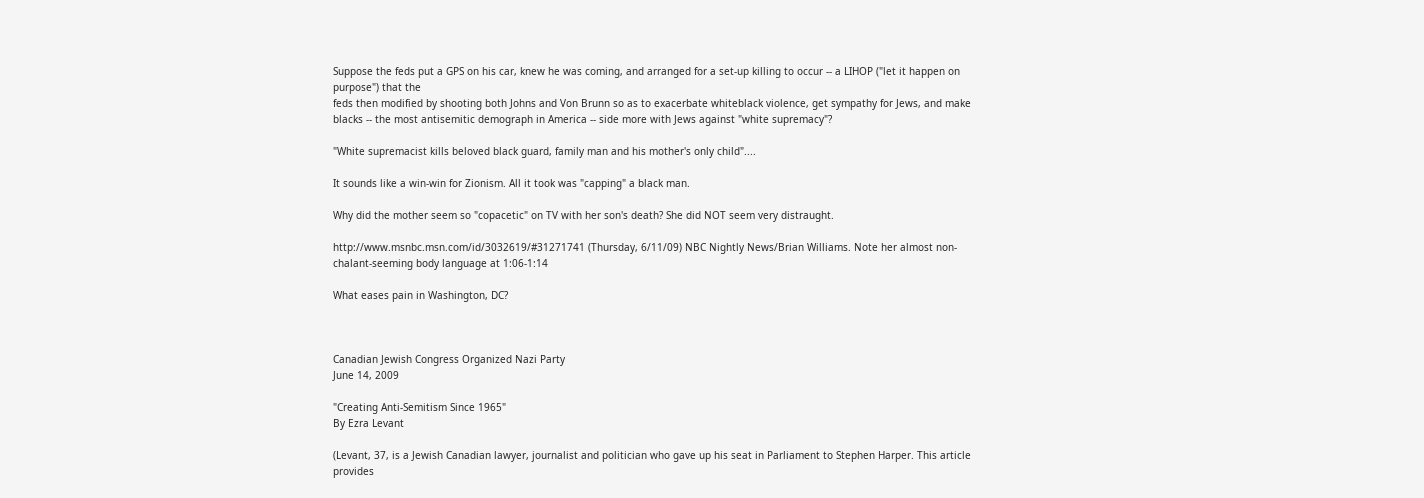Suppose the feds put a GPS on his car, knew he was coming, and arranged for a set-up killing to occur -- a LIHOP ("let it happen on purpose") that the
feds then modified by shooting both Johns and Von Brunn so as to exacerbate whiteblack violence, get sympathy for Jews, and make blacks -- the most antisemitic demograph in America -- side more with Jews against "white supremacy"?

"White supremacist kills beloved black guard, family man and his mother's only child"....

It sounds like a win-win for Zionism. All it took was "capping" a black man.

Why did the mother seem so "copacetic" on TV with her son's death? She did NOT seem very distraught.

http://www.msnbc.msn.com/id/3032619/#31271741 (Thursday, 6/11/09) NBC Nightly News/Brian Williams. Note her almost non-chalant-seeming body language at 1:06-1:14

What eases pain in Washington, DC?



Canadian Jewish Congress Organized Nazi Party
June 14, 2009

"Creating Anti-Semitism Since 1965"
By Ezra Levant

(Levant, 37, is a Jewish Canadian lawyer, journalist and politician who gave up his seat in Parliament to Stephen Harper. This article provides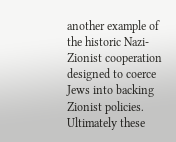another example of the historic Nazi-Zionist cooperation designed to coerce Jews into backing Zionist policies. Ultimately these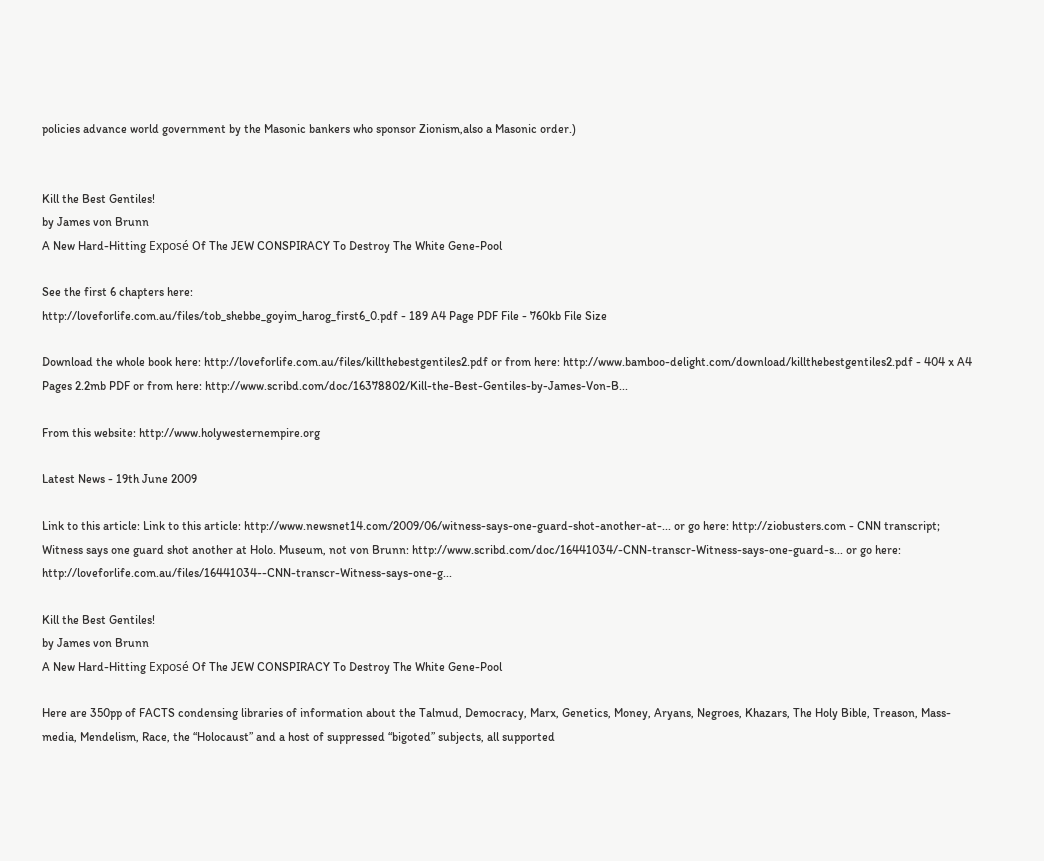policies advance world government by the Masonic bankers who sponsor Zionism,also a Masonic order.)


Kill the Best Gentiles!
by James von Brunn
A New Hard-Hitting Exposé Of The JEW CONSPIRACY To Destroy The White Gene-Pool

See the first 6 chapters here:
http://loveforlife.com.au/files/tob_shebbe_goyim_harog_first6_0.pdf - 189 A4 Page PDF File - 760kb File Size

Download the whole book here: http://loveforlife.com.au/files/killthebestgentiles2.pdf or from here: http://www.bamboo-delight.com/download/killthebestgentiles2.pdf - 404 x A4 Pages 2.2mb PDF or from here: http://www.scribd.com/doc/16378802/Kill-the-Best-Gentiles-by-James-Von-B...

From this website: http://www.holywesternempire.org

Latest News - 19th June 2009

Link to this article: Link to this article: http://www.newsnet14.com/2009/06/witness-says-one-guard-shot-another-at-... or go here: http://ziobusters.com - CNN transcript; Witness says one guard shot another at Holo. Museum, not von Brunn: http://www.scribd.com/doc/16441034/-CNN-transcr-Witness-says-one-guard-s... or go here: http://loveforlife.com.au/files/16441034--CNN-transcr-Witness-says-one-g...

Kill the Best Gentiles!
by James von Brunn
A New Hard-Hitting Exposé Of The JEW CONSPIRACY To Destroy The White Gene-Pool

Here are 350pp of FACTS condensing libraries of information about the Talmud, Democracy, Marx, Genetics, Money, Aryans, Negroes, Khazars, The Holy Bible, Treason, Mass-media, Mendelism, Race, the “Holocaust” and a host of suppressed “bigoted” subjects, all supported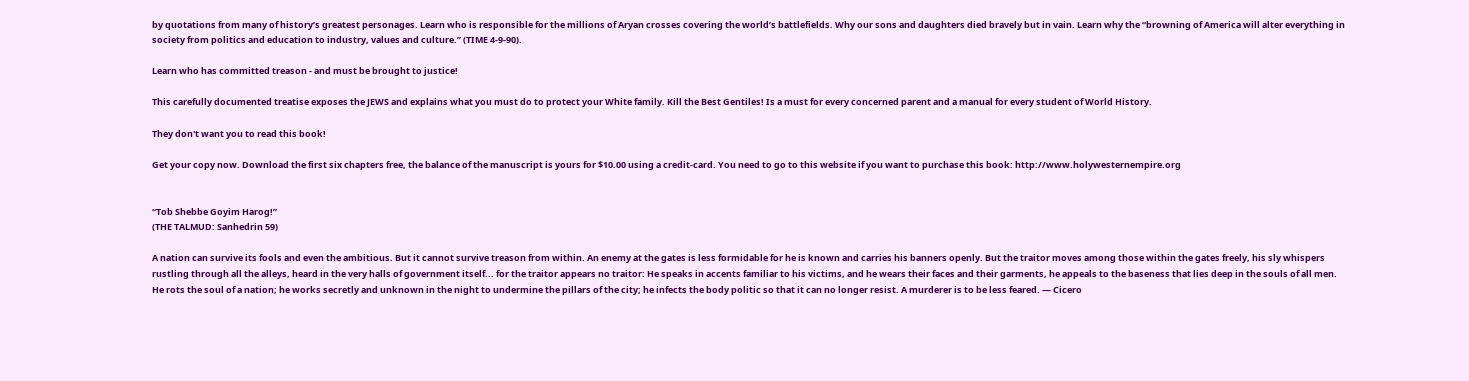by quotations from many of history’s greatest personages. Learn who is responsible for the millions of Aryan crosses covering the world’s battlefields. Why our sons and daughters died bravely but in vain. Learn why the “browning of America will alter everything in society from politics and education to industry, values and culture.” (TIME 4-9-90).

Learn who has committed treason - and must be brought to justice!

This carefully documented treatise exposes the JEWS and explains what you must do to protect your White family. Kill the Best Gentiles! Is a must for every concerned parent and a manual for every student of World History.

They don't want you to read this book!

Get your copy now. Download the first six chapters free, the balance of the manuscript is yours for $10.00 using a credit-card. You need to go to this website if you want to purchase this book: http://www.holywesternempire.org


“Tob Shebbe Goyim Harog!”
(THE TALMUD: Sanhedrin 59)

A nation can survive its fools and even the ambitious. But it cannot survive treason from within. An enemy at the gates is less formidable for he is known and carries his banners openly. But the traitor moves among those within the gates freely, his sly whispers rustling through all the alleys, heard in the very halls of government itself... for the traitor appears no traitor: He speaks in accents familiar to his victims, and he wears their faces and their garments, he appeals to the baseness that lies deep in the souls of all men. He rots the soul of a nation; he works secretly and unknown in the night to undermine the pillars of the city; he infects the body politic so that it can no longer resist. A murderer is to be less feared. — Cicero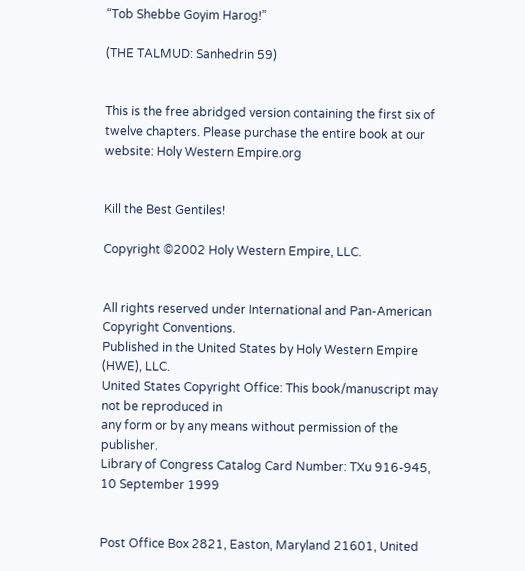“Tob Shebbe Goyim Harog!”

(THE TALMUD: Sanhedrin 59)


This is the free abridged version containing the first six of twelve chapters. Please purchase the entire book at our website: Holy Western Empire.org


Kill the Best Gentiles!

Copyright ©2002 Holy Western Empire, LLC.


All rights reserved under International and Pan-American Copyright Conventions.
Published in the United States by Holy Western Empire (HWE), LLC.
United States Copyright Office: This book/manuscript may not be reproduced in
any form or by any means without permission of the publisher.
Library of Congress Catalog Card Number: TXu 916-945, 10 September 1999


Post Office Box 2821, Easton, Maryland 21601, United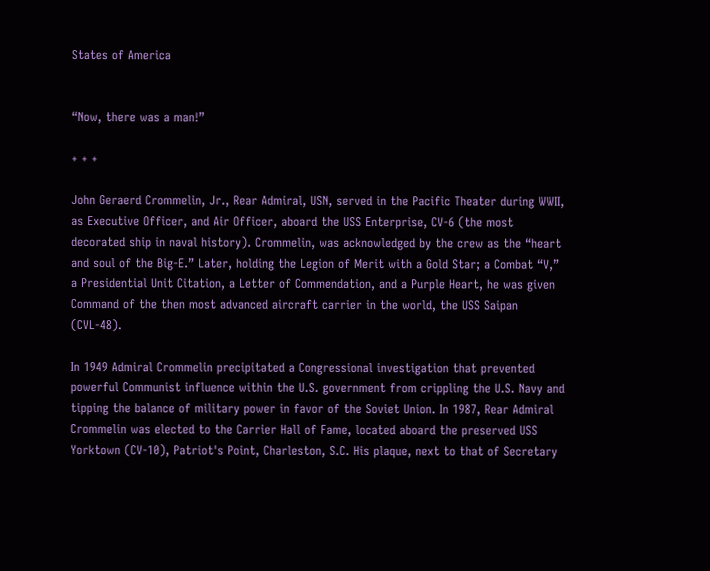States of America


“Now, there was a man!”

+ + +

John Geraerd Crommelin, Jr., Rear Admiral, USN, served in the Pacific Theater during WWII, as Executive Officer, and Air Officer, aboard the USS Enterprise, CV-6 (the most decorated ship in naval history). Crommelin, was acknowledged by the crew as the “heart and soul of the Big-E.” Later, holding the Legion of Merit with a Gold Star; a Combat “V,” a Presidential Unit Citation, a Letter of Commendation, and a Purple Heart, he was given Command of the then most advanced aircraft carrier in the world, the USS Saipan (CVL-48).

In 1949 Admiral Crommelin precipitated a Congressional investigation that prevented powerful Communist influence within the U.S. government from crippling the U.S. Navy and tipping the balance of military power in favor of the Soviet Union. In 1987, Rear Admiral Crommelin was elected to the Carrier Hall of Fame, located aboard the preserved USS Yorktown (CV-10), Patriot's Point, Charleston, S.C. His plaque, next to that of Secretary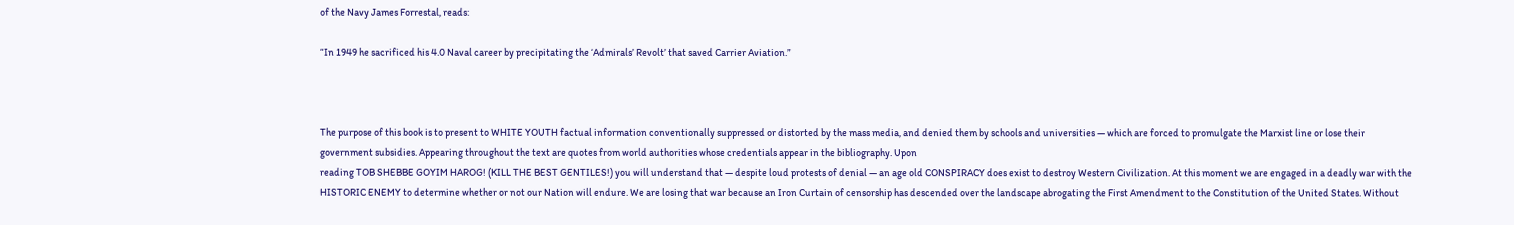of the Navy James Forrestal, reads:

“In 1949 he sacrificed his 4.0 Naval career by precipitating the ‘Admirals’ Revolt’ that saved Carrier Aviation.”



The purpose of this book is to present to WHITE YOUTH factual information conventionally suppressed or distorted by the mass media, and denied them by schools and universities — which are forced to promulgate the Marxist line or lose their government subsidies. Appearing throughout the text are quotes from world authorities whose credentials appear in the bibliography. Upon
reading TOB SHEBBE GOYIM HAROG! (KILL THE BEST GENTILES!) you will understand that — despite loud protests of denial — an age old CONSPIRACY does exist to destroy Western Civilization. At this moment we are engaged in a deadly war with the HISTORIC ENEMY to determine whether or not our Nation will endure. We are losing that war because an Iron Curtain of censorship has descended over the landscape abrogating the First Amendment to the Constitution of the United States. Without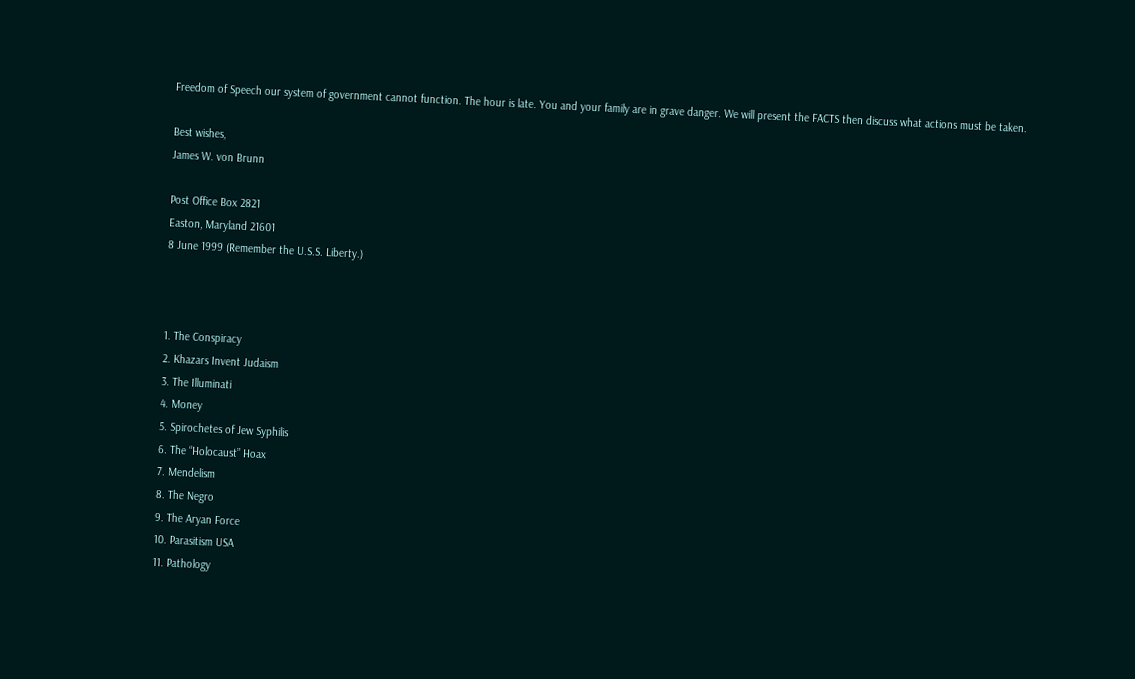Freedom of Speech our system of government cannot function. The hour is late. You and your family are in grave danger. We will present the FACTS then discuss what actions must be taken.

Best wishes,
James W. von Brunn

Post Office Box 2821
Easton, Maryland 21601
8 June 1999 (Remember the U.S.S. Liberty.)



1. The Conspiracy
2. Khazars Invent Judaism
3. The Illuminati
4. Money
5. Spirochetes of Jew Syphilis
6. The “Holocaust” Hoax
7. Mendelism
8. The Negro
9. The Aryan Force
10. Parasitism USA
11. Pathology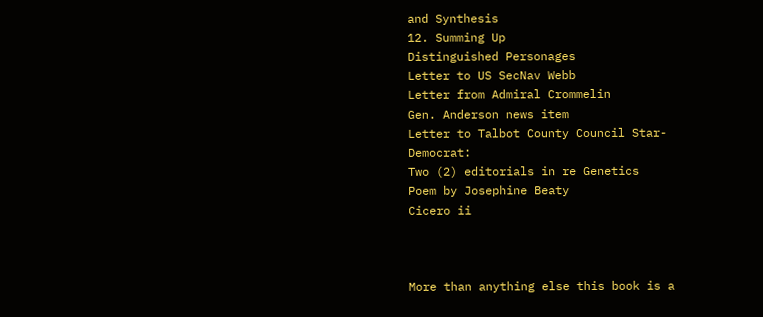and Synthesis
12. Summing Up
Distinguished Personages
Letter to US SecNav Webb
Letter from Admiral Crommelin
Gen. Anderson news item
Letter to Talbot County Council Star-Democrat:
Two (2) editorials in re Genetics
Poem by Josephine Beaty
Cicero ii



More than anything else this book is a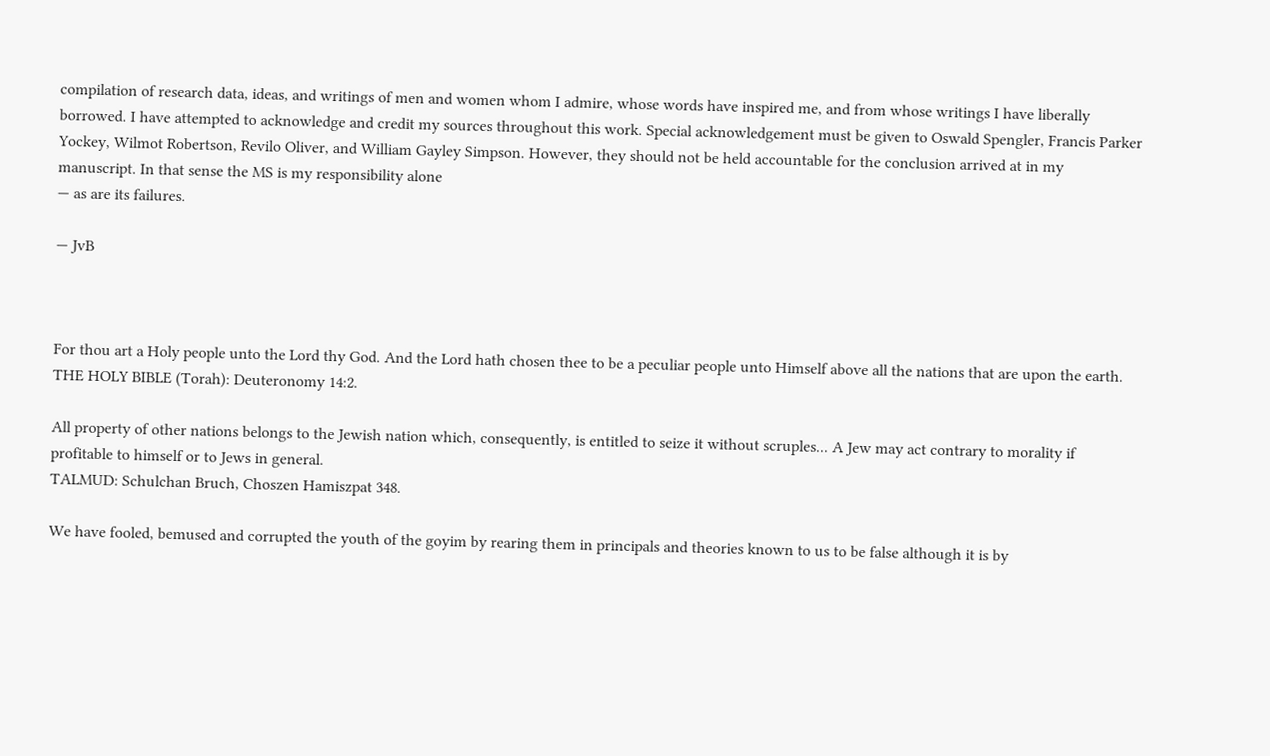compilation of research data, ideas, and writings of men and women whom I admire, whose words have inspired me, and from whose writings I have liberally borrowed. I have attempted to acknowledge and credit my sources throughout this work. Special acknowledgement must be given to Oswald Spengler, Francis Parker Yockey, Wilmot Robertson, Revilo Oliver, and William Gayley Simpson. However, they should not be held accountable for the conclusion arrived at in my manuscript. In that sense the MS is my responsibility alone
— as are its failures.

— JvB



For thou art a Holy people unto the Lord thy God. And the Lord hath chosen thee to be a peculiar people unto Himself above all the nations that are upon the earth.
THE HOLY BIBLE (Torah): Deuteronomy 14:2.

All property of other nations belongs to the Jewish nation which, consequently, is entitled to seize it without scruples... A Jew may act contrary to morality if profitable to himself or to Jews in general.
TALMUD: Schulchan Bruch, Choszen Hamiszpat 348.

We have fooled, bemused and corrupted the youth of the goyim by rearing them in principals and theories known to us to be false although it is by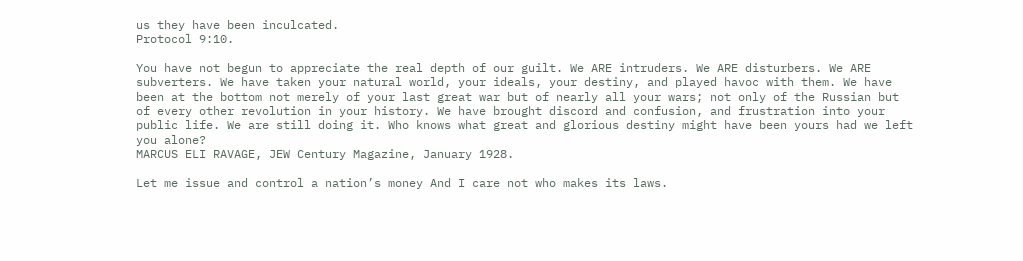us they have been inculcated.
Protocol 9:10.

You have not begun to appreciate the real depth of our guilt. We ARE intruders. We ARE disturbers. We ARE subverters. We have taken your natural world, your ideals, your destiny, and played havoc with them. We have been at the bottom not merely of your last great war but of nearly all your wars; not only of the Russian but of every other revolution in your history. We have brought discord and confusion, and frustration into your public life. We are still doing it. Who knows what great and glorious destiny might have been yours had we left you alone?
MARCUS ELI RAVAGE, JEW Century Magazine, January 1928.

Let me issue and control a nation’s money And I care not who makes its laws.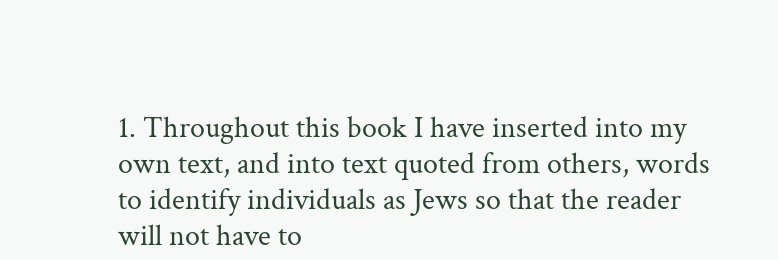1. Throughout this book I have inserted into my own text, and into text quoted from others, words to identify individuals as Jews so that the reader will not have to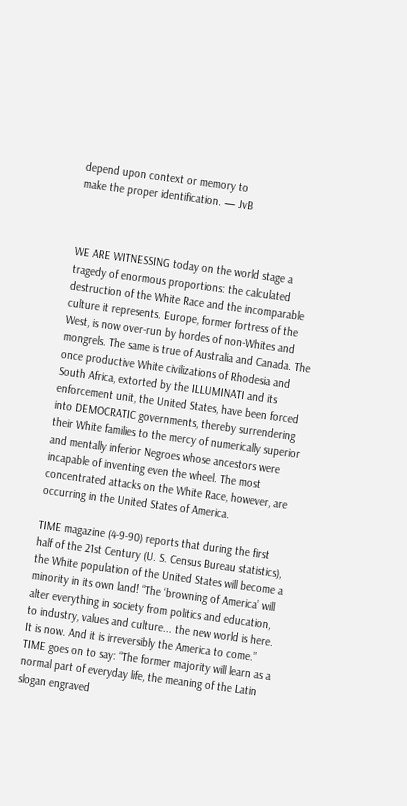depend upon context or memory to
make the proper identification. — JvB



WE ARE WITNESSING today on the world stage a tragedy of enormous proportions: the calculated destruction of the White Race and the incomparable culture it represents. Europe, former fortress of the West, is now over-run by hordes of non-Whites and mongrels. The same is true of Australia and Canada. The once productive White civilizations of Rhodesia and South Africa, extorted by the ILLUMINATI and its enforcement unit, the United States, have been forced into DEMOCRATIC governments, thereby surrendering their White families to the mercy of numerically superior and mentally inferior Negroes whose ancestors were incapable of inventing even the wheel. The most concentrated attacks on the White Race, however, are occurring in the United States of America.

TIME magazine (4-9-90) reports that during the first half of the 21st Century (U. S. Census Bureau statistics), the White population of the United States will become a minority in its own land! “The ‘browning of America’ will alter everything in society from politics and education, to industry, values and culture... the new world is here. It is now. And it is irreversibly the America to come.” TIME goes on to say: “The former majority will learn as a normal part of everyday life, the meaning of the Latin slogan engraved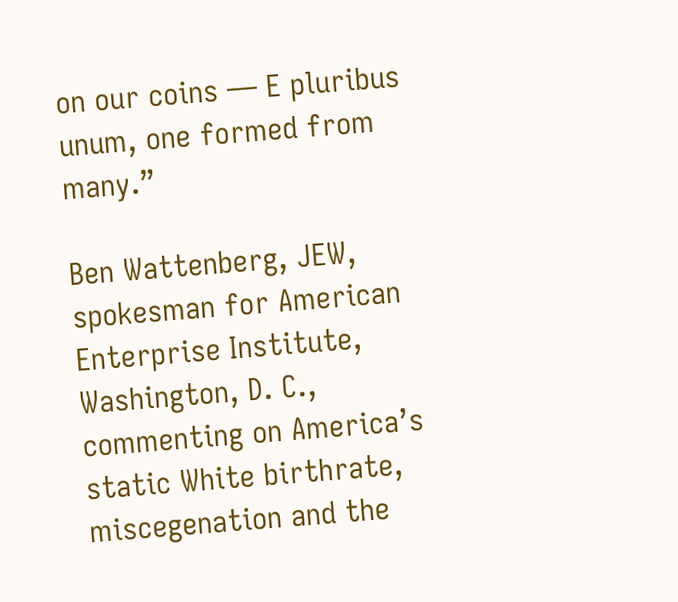on our coins — E pluribus unum, one formed from many.”

Ben Wattenberg, JEW, spokesman for American Enterprise Institute, Washington, D. C., commenting on America’s static White birthrate, miscegenation and the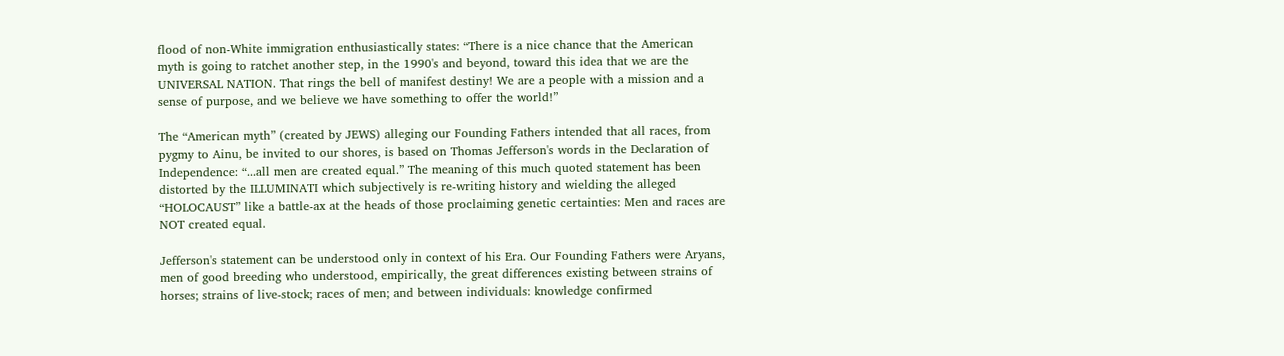flood of non-White immigration enthusiastically states: “There is a nice chance that the American myth is going to ratchet another step, in the 1990's and beyond, toward this idea that we are the UNIVERSAL NATION. That rings the bell of manifest destiny! We are a people with a mission and a sense of purpose, and we believe we have something to offer the world!”

The “American myth” (created by JEWS) alleging our Founding Fathers intended that all races, from pygmy to Ainu, be invited to our shores, is based on Thomas Jefferson's words in the Declaration of Independence: “...all men are created equal.” The meaning of this much quoted statement has been distorted by the ILLUMINATI which subjectively is re-writing history and wielding the alleged
“HOLOCAUST” like a battle-ax at the heads of those proclaiming genetic certainties: Men and races are NOT created equal.

Jefferson's statement can be understood only in context of his Era. Our Founding Fathers were Aryans, men of good breeding who understood, empirically, the great differences existing between strains of horses; strains of live-stock; races of men; and between individuals: knowledge confirmed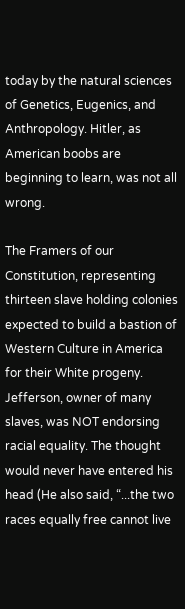today by the natural sciences of Genetics, Eugenics, and Anthropology. Hitler, as American boobs are beginning to learn, was not all wrong.

The Framers of our Constitution, representing thirteen slave holding colonies expected to build a bastion of Western Culture in America for their White progeny. Jefferson, owner of many slaves, was NOT endorsing racial equality. The thought would never have entered his head (He also said, “...the two races equally free cannot live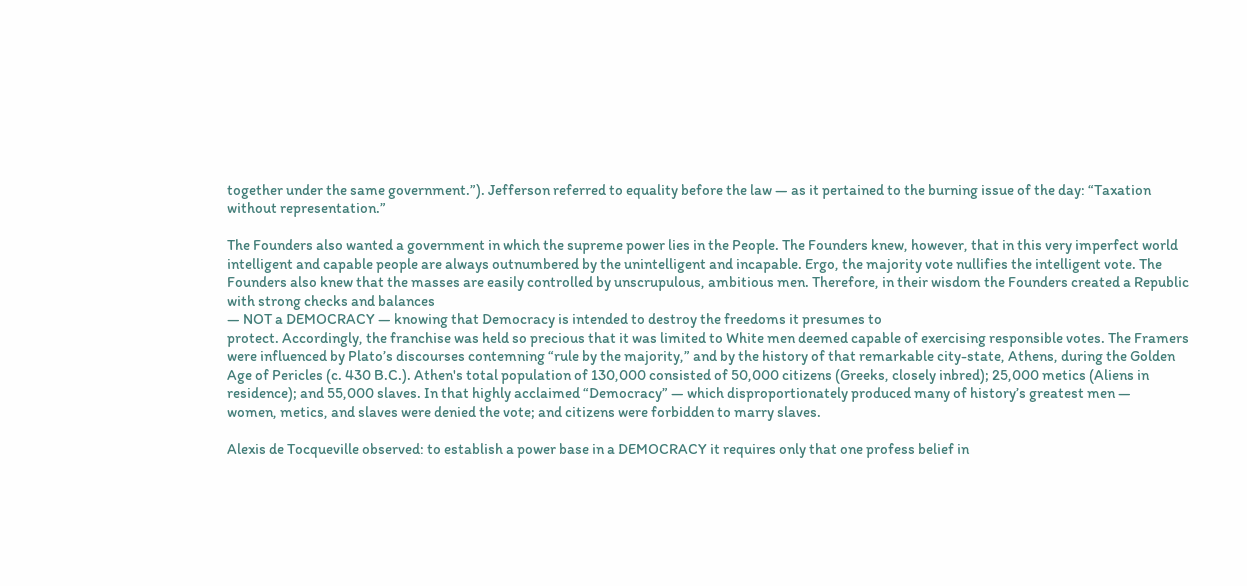together under the same government.”). Jefferson referred to equality before the law — as it pertained to the burning issue of the day: “Taxation without representation.”

The Founders also wanted a government in which the supreme power lies in the People. The Founders knew, however, that in this very imperfect world intelligent and capable people are always outnumbered by the unintelligent and incapable. Ergo, the majority vote nullifies the intelligent vote. The Founders also knew that the masses are easily controlled by unscrupulous, ambitious men. Therefore, in their wisdom the Founders created a Republic with strong checks and balances
— NOT a DEMOCRACY — knowing that Democracy is intended to destroy the freedoms it presumes to
protect. Accordingly, the franchise was held so precious that it was limited to White men deemed capable of exercising responsible votes. The Framers were influenced by Plato’s discourses contemning “rule by the majority,” and by the history of that remarkable city-state, Athens, during the Golden Age of Pericles (c. 430 B.C.). Athen's total population of 130,000 consisted of 50,000 citizens (Greeks, closely inbred); 25,000 metics (Aliens in residence); and 55,000 slaves. In that highly acclaimed “Democracy” — which disproportionately produced many of history’s greatest men —
women, metics, and slaves were denied the vote; and citizens were forbidden to marry slaves.

Alexis de Tocqueville observed: to establish a power base in a DEMOCRACY it requires only that one profess belief in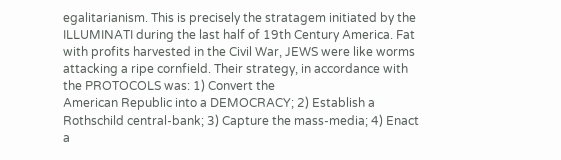egalitarianism. This is precisely the stratagem initiated by the ILLUMINATI during the last half of 19th Century America. Fat with profits harvested in the Civil War, JEWS were like worms attacking a ripe cornfield. Their strategy, in accordance with the PROTOCOLS was: 1) Convert the
American Republic into a DEMOCRACY; 2) Establish a Rothschild central-bank; 3) Capture the mass-media; 4) Enact a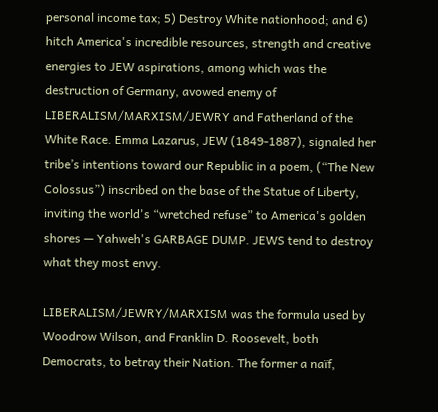personal income tax; 5) Destroy White nationhood; and 6) hitch America's incredible resources, strength and creative energies to JEW aspirations, among which was the
destruction of Germany, avowed enemy of LIBERALISM/MARXISM/JEWRY and Fatherland of the White Race. Emma Lazarus, JEW (1849-1887), signaled her tribe’s intentions toward our Republic in a poem, (“The New Colossus”) inscribed on the base of the Statue of Liberty, inviting the world's “wretched refuse” to America's golden shores — Yahweh's GARBAGE DUMP. JEWS tend to destroy what they most envy.

LIBERALISM/JEWRY/MARXISM was the formula used by Woodrow Wilson, and Franklin D. Roosevelt, both Democrats, to betray their Nation. The former a naïf,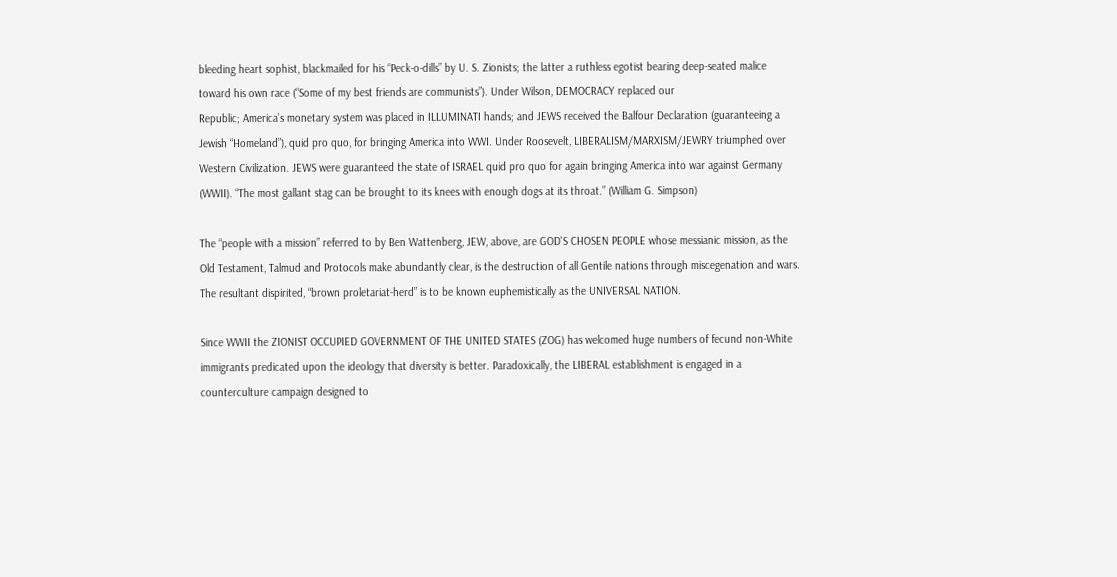bleeding heart sophist, blackmailed for his “Peck-o-dills” by U. S. Zionists; the latter a ruthless egotist bearing deep-seated malice toward his own race (“Some of my best friends are communists”). Under Wilson, DEMOCRACY replaced our
Republic; America’s monetary system was placed in ILLUMINATI hands; and JEWS received the Balfour Declaration (guaranteeing a Jewish “Homeland”), quid pro quo, for bringing America into WWI. Under Roosevelt, LIBERALISM/MARXISM/JEWRY triumphed over Western Civilization. JEWS were guaranteed the state of ISRAEL quid pro quo for again bringing America into war against Germany
(WWII). “The most gallant stag can be brought to its knees with enough dogs at its throat.” (William G. Simpson)

The “people with a mission” referred to by Ben Wattenberg, JEW, above, are GOD'S CHOSEN PEOPLE whose messianic mission, as the Old Testament, Talmud and Protocols make abundantly clear, is the destruction of all Gentile nations through miscegenation and wars. The resultant dispirited, “brown proletariat-herd” is to be known euphemistically as the UNIVERSAL NATION.

Since WWII the ZIONIST OCCUPIED GOVERNMENT OF THE UNITED STATES (ZOG) has welcomed huge numbers of fecund non-White immigrants predicated upon the ideology that diversity is better. Paradoxically, the LIBERAL establishment is engaged in a counterculture campaign designed to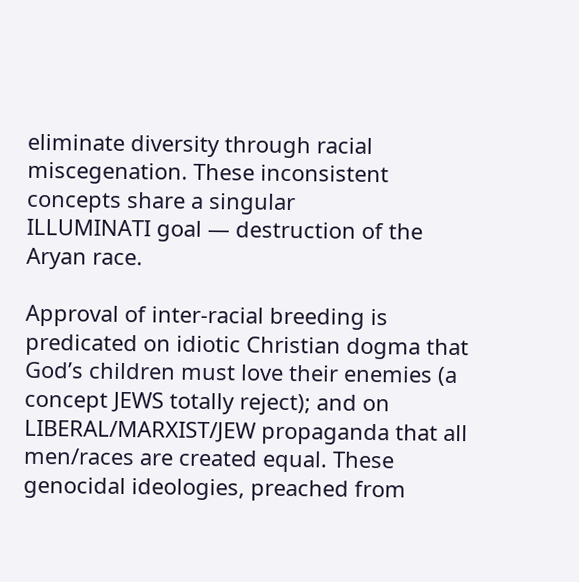eliminate diversity through racial miscegenation. These inconsistent concepts share a singular
ILLUMINATI goal — destruction of the Aryan race.

Approval of inter-racial breeding is predicated on idiotic Christian dogma that God’s children must love their enemies (a concept JEWS totally reject); and on LIBERAL/MARXIST/JEW propaganda that all men/races are created equal. These genocidal ideologies, preached from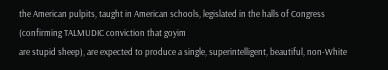the American pulpits, taught in American schools, legislated in the halls of Congress (confirming TALMUDIC conviction that goyim
are stupid sheep), are expected to produce a single, superintelligent, beautiful, non-White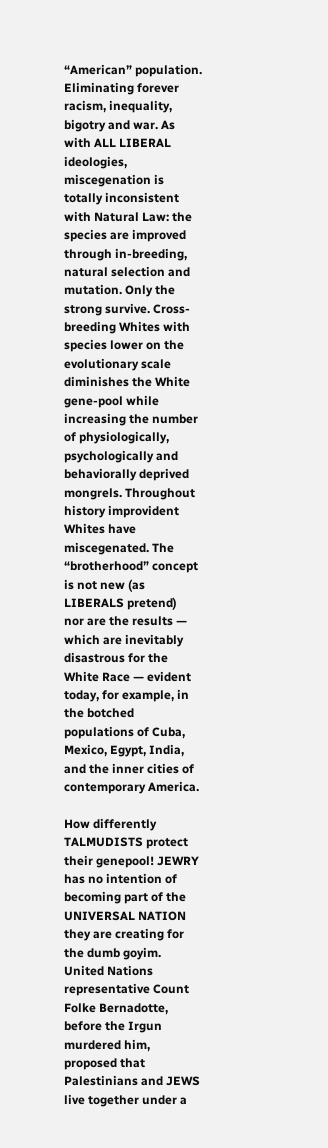“American” population. Eliminating forever racism, inequality, bigotry and war. As with ALL LIBERAL ideologies, miscegenation is totally inconsistent with Natural Law: the species are improved through in-breeding, natural selection and mutation. Only the strong survive. Cross-breeding Whites with species lower on the evolutionary scale diminishes the White gene-pool while increasing the number of physiologically, psychologically and behaviorally deprived mongrels. Throughout history improvident Whites have miscegenated. The “brotherhood” concept is not new (as LIBERALS pretend)
nor are the results — which are inevitably disastrous for the White Race — evident today, for example, in the botched populations of Cuba, Mexico, Egypt, India, and the inner cities of contemporary America.

How differently TALMUDISTS protect their genepool! JEWRY has no intention of becoming part of the UNIVERSAL NATION they are creating for the dumb goyim. United Nations representative Count Folke Bernadotte, before the Irgun murdered him, proposed that Palestinians and JEWS live together under a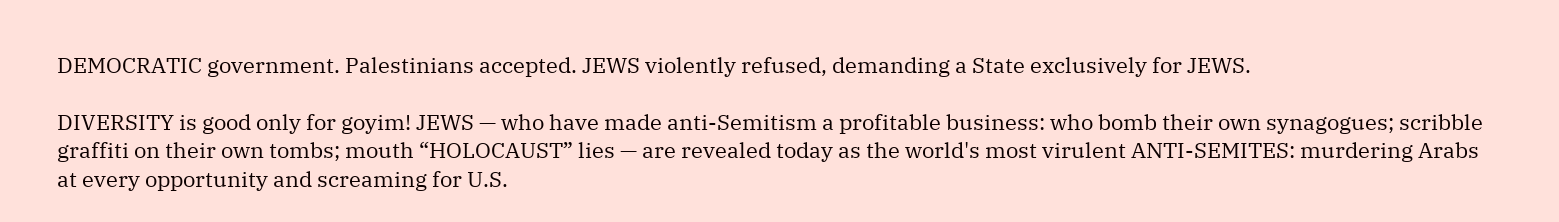DEMOCRATIC government. Palestinians accepted. JEWS violently refused, demanding a State exclusively for JEWS.

DIVERSITY is good only for goyim! JEWS — who have made anti-Semitism a profitable business: who bomb their own synagogues; scribble graffiti on their own tombs; mouth “HOLOCAUST” lies — are revealed today as the world's most virulent ANTI-SEMITES: murdering Arabs at every opportunity and screaming for U.S.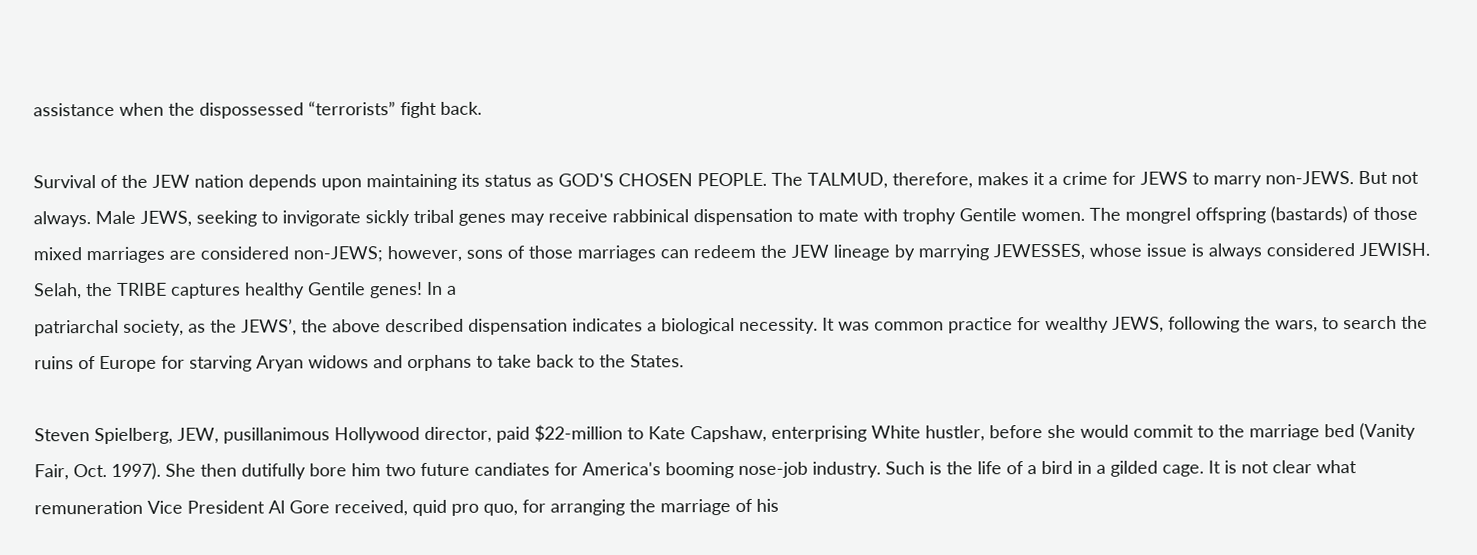assistance when the dispossessed “terrorists” fight back.

Survival of the JEW nation depends upon maintaining its status as GOD'S CHOSEN PEOPLE. The TALMUD, therefore, makes it a crime for JEWS to marry non-JEWS. But not always. Male JEWS, seeking to invigorate sickly tribal genes may receive rabbinical dispensation to mate with trophy Gentile women. The mongrel offspring (bastards) of those mixed marriages are considered non-JEWS; however, sons of those marriages can redeem the JEW lineage by marrying JEWESSES, whose issue is always considered JEWISH. Selah, the TRIBE captures healthy Gentile genes! In a
patriarchal society, as the JEWS’, the above described dispensation indicates a biological necessity. It was common practice for wealthy JEWS, following the wars, to search the ruins of Europe for starving Aryan widows and orphans to take back to the States.

Steven Spielberg, JEW, pusillanimous Hollywood director, paid $22-million to Kate Capshaw, enterprising White hustler, before she would commit to the marriage bed (Vanity Fair, Oct. 1997). She then dutifully bore him two future candiates for America's booming nose-job industry. Such is the life of a bird in a gilded cage. It is not clear what remuneration Vice President Al Gore received, quid pro quo, for arranging the marriage of his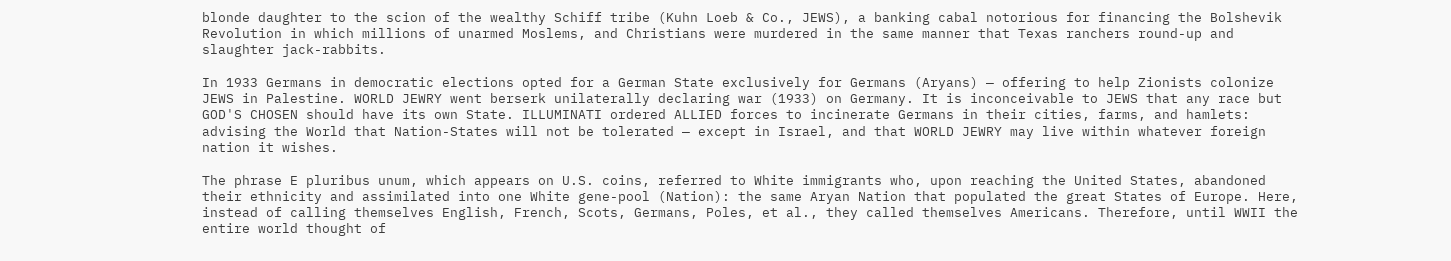blonde daughter to the scion of the wealthy Schiff tribe (Kuhn Loeb & Co., JEWS), a banking cabal notorious for financing the Bolshevik Revolution in which millions of unarmed Moslems, and Christians were murdered in the same manner that Texas ranchers round-up and slaughter jack-rabbits.

In 1933 Germans in democratic elections opted for a German State exclusively for Germans (Aryans) — offering to help Zionists colonize JEWS in Palestine. WORLD JEWRY went berserk unilaterally declaring war (1933) on Germany. It is inconceivable to JEWS that any race but GOD'S CHOSEN should have its own State. ILLUMINATI ordered ALLIED forces to incinerate Germans in their cities, farms, and hamlets: advising the World that Nation-States will not be tolerated — except in Israel, and that WORLD JEWRY may live within whatever foreign nation it wishes.

The phrase E pluribus unum, which appears on U.S. coins, referred to White immigrants who, upon reaching the United States, abandoned their ethnicity and assimilated into one White gene-pool (Nation): the same Aryan Nation that populated the great States of Europe. Here, instead of calling themselves English, French, Scots, Germans, Poles, et al., they called themselves Americans. Therefore, until WWII the entire world thought of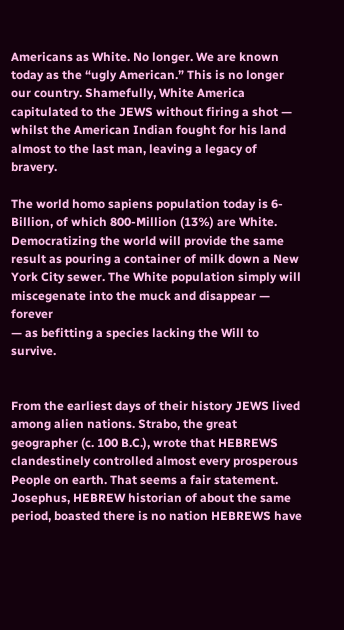Americans as White. No longer. We are known today as the “ugly American.” This is no longer our country. Shamefully, White America capitulated to the JEWS without firing a shot — whilst the American Indian fought for his land almost to the last man, leaving a legacy of bravery.

The world homo sapiens population today is 6-Billion, of which 800-Million (13%) are White. Democratizing the world will provide the same result as pouring a container of milk down a New York City sewer. The White population simply will miscegenate into the muck and disappear — forever
— as befitting a species lacking the Will to survive.


From the earliest days of their history JEWS lived among alien nations. Strabo, the great geographer (c. 100 B.C.), wrote that HEBREWS clandestinely controlled almost every prosperous People on earth. That seems a fair statement. Josephus, HEBREW historian of about the same period, boasted there is no nation HEBREWS have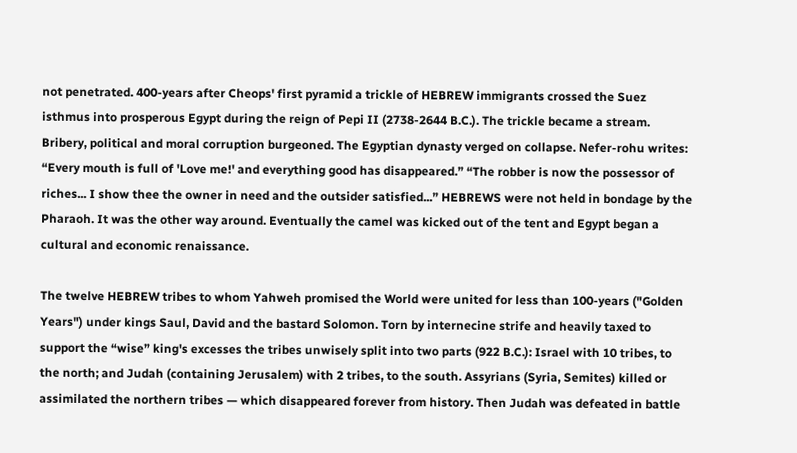not penetrated. 400-years after Cheops' first pyramid a trickle of HEBREW immigrants crossed the Suez isthmus into prosperous Egypt during the reign of Pepi II (2738-2644 B.C.). The trickle became a stream. Bribery, political and moral corruption burgeoned. The Egyptian dynasty verged on collapse. Nefer-rohu writes: “Every mouth is full of 'Love me!' and everything good has disappeared.” “The robber is now the possessor of riches... I show thee the owner in need and the outsider satisfied...” HEBREWS were not held in bondage by the Pharaoh. It was the other way around. Eventually the camel was kicked out of the tent and Egypt began a cultural and economic renaissance.

The twelve HEBREW tribes to whom Yahweh promised the World were united for less than 100-years ("Golden Years") under kings Saul, David and the bastard Solomon. Torn by internecine strife and heavily taxed to support the “wise” king's excesses the tribes unwisely split into two parts (922 B.C.): Israel with 10 tribes, to the north; and Judah (containing Jerusalem) with 2 tribes, to the south. Assyrians (Syria, Semites) killed or assimilated the northern tribes — which disappeared forever from history. Then Judah was defeated in battle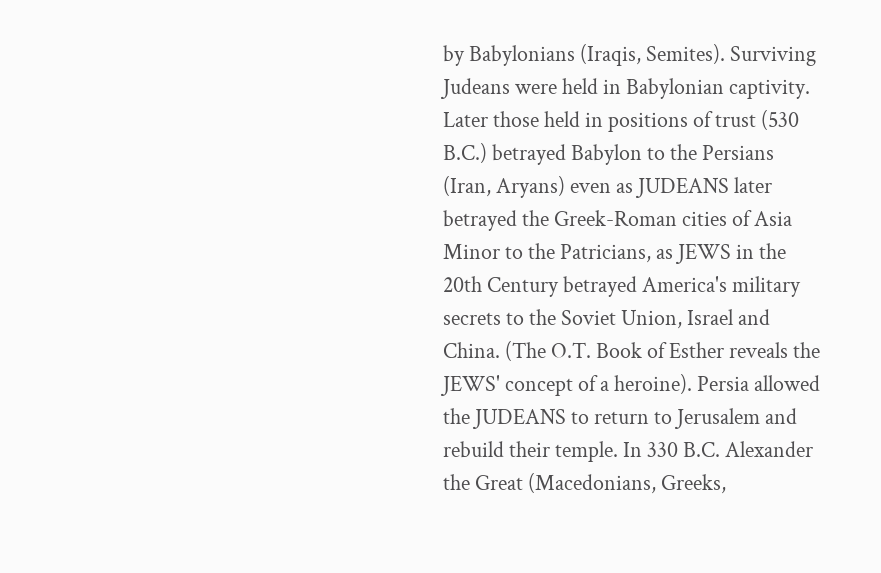by Babylonians (Iraqis, Semites). Surviving
Judeans were held in Babylonian captivity. Later those held in positions of trust (530 B.C.) betrayed Babylon to the Persians (Iran, Aryans) even as JUDEANS later betrayed the Greek-Roman cities of Asia Minor to the Patricians, as JEWS in the 20th Century betrayed America's military secrets to the Soviet Union, Israel and China. (The O.T. Book of Esther reveals the JEWS' concept of a heroine). Persia allowed the JUDEANS to return to Jerusalem and rebuild their temple. In 330 B.C. Alexander the Great (Macedonians, Greeks,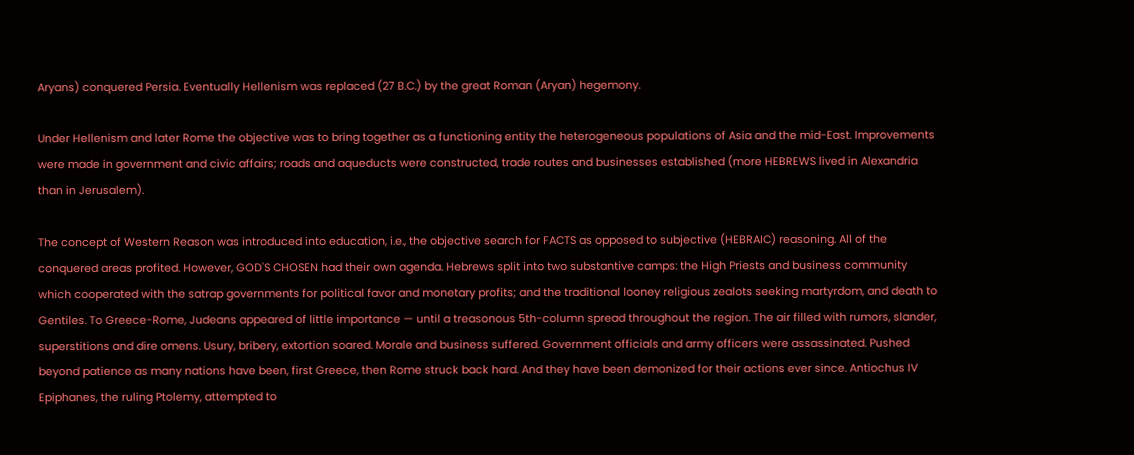Aryans) conquered Persia. Eventually Hellenism was replaced (27 B.C.) by the great Roman (Aryan) hegemony.

Under Hellenism and later Rome the objective was to bring together as a functioning entity the heterogeneous populations of Asia and the mid-East. Improvements were made in government and civic affairs; roads and aqueducts were constructed, trade routes and businesses established (more HEBREWS lived in Alexandria than in Jerusalem).

The concept of Western Reason was introduced into education, i.e., the objective search for FACTS as opposed to subjective (HEBRAIC) reasoning. All of the conquered areas profited. However, GOD'S CHOSEN had their own agenda. Hebrews split into two substantive camps: the High Priests and business community which cooperated with the satrap governments for political favor and monetary profits; and the traditional looney religious zealots seeking martyrdom, and death to Gentiles. To Greece-Rome, Judeans appeared of little importance — until a treasonous 5th-column spread throughout the region. The air filled with rumors, slander, superstitions and dire omens. Usury, bribery, extortion soared. Morale and business suffered. Government officials and army officers were assassinated. Pushed beyond patience as many nations have been, first Greece, then Rome struck back hard. And they have been demonized for their actions ever since. Antiochus IV Epiphanes, the ruling Ptolemy, attempted to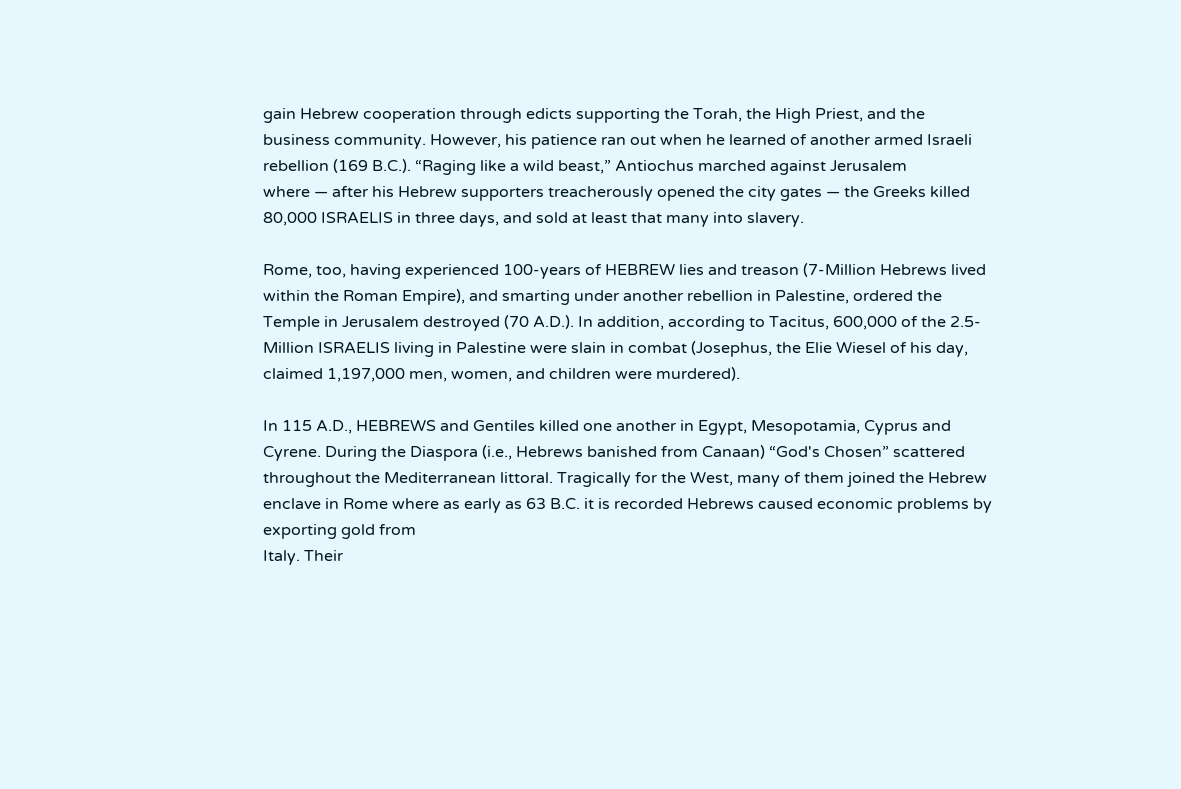gain Hebrew cooperation through edicts supporting the Torah, the High Priest, and the business community. However, his patience ran out when he learned of another armed Israeli rebellion (169 B.C.). “Raging like a wild beast,” Antiochus marched against Jerusalem
where — after his Hebrew supporters treacherously opened the city gates — the Greeks killed 80,000 ISRAELIS in three days, and sold at least that many into slavery.

Rome, too, having experienced 100-years of HEBREW lies and treason (7-Million Hebrews lived within the Roman Empire), and smarting under another rebellion in Palestine, ordered the Temple in Jerusalem destroyed (70 A.D.). In addition, according to Tacitus, 600,000 of the 2.5-Million ISRAELIS living in Palestine were slain in combat (Josephus, the Elie Wiesel of his day, claimed 1,197,000 men, women, and children were murdered).

In 115 A.D., HEBREWS and Gentiles killed one another in Egypt, Mesopotamia, Cyprus and Cyrene. During the Diaspora (i.e., Hebrews banished from Canaan) “God's Chosen” scattered throughout the Mediterranean littoral. Tragically for the West, many of them joined the Hebrew enclave in Rome where as early as 63 B.C. it is recorded Hebrews caused economic problems by exporting gold from
Italy. Their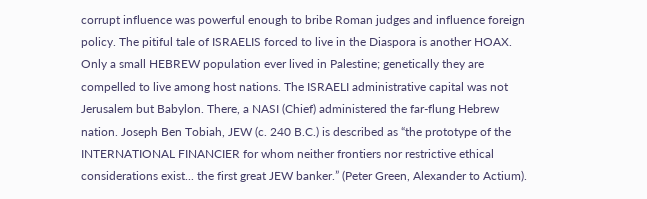corrupt influence was powerful enough to bribe Roman judges and influence foreign policy. The pitiful tale of ISRAELIS forced to live in the Diaspora is another HOAX. Only a small HEBREW population ever lived in Palestine; genetically they are compelled to live among host nations. The ISRAELI administrative capital was not Jerusalem but Babylon. There, a NASI (Chief) administered the far-flung Hebrew nation. Joseph Ben Tobiah, JEW (c. 240 B.C.) is described as “the prototype of the INTERNATIONAL FINANCIER for whom neither frontiers nor restrictive ethical considerations exist... the first great JEW banker.” (Peter Green, Alexander to Actium).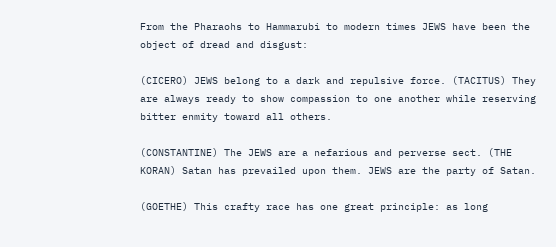From the Pharaohs to Hammarubi to modern times JEWS have been the object of dread and disgust:

(CICERO) JEWS belong to a dark and repulsive force. (TACITUS) They are always ready to show compassion to one another while reserving bitter enmity toward all others.

(CONSTANTINE) The JEWS are a nefarious and perverse sect. (THE KORAN) Satan has prevailed upon them. JEWS are the party of Satan.

(GOETHE) This crafty race has one great principle: as long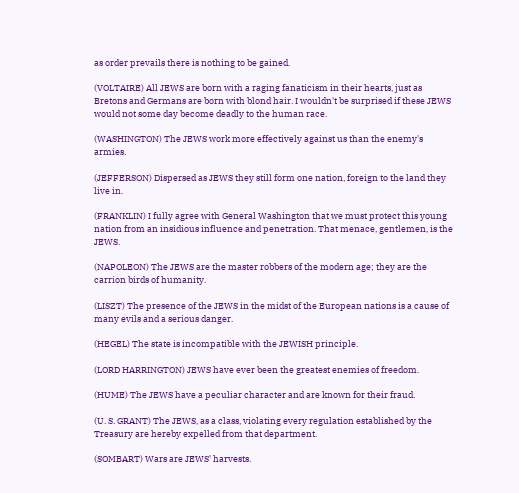as order prevails there is nothing to be gained.

(VOLTAIRE) All JEWS are born with a raging fanaticism in their hearts, just as Bretons and Germans are born with blond hair. I wouldn't be surprised if these JEWS would not some day become deadly to the human race.

(WASHINGTON) The JEWS work more effectively against us than the enemy's armies.

(JEFFERSON) Dispersed as JEWS they still form one nation, foreign to the land they live in.

(FRANKLIN) I fully agree with General Washington that we must protect this young nation from an insidious influence and penetration. That menace, gentlemen, is the JEWS.

(NAPOLEON) The JEWS are the master robbers of the modern age; they are the carrion birds of humanity.

(LISZT) The presence of the JEWS in the midst of the European nations is a cause of many evils and a serious danger.

(HEGEL) The state is incompatible with the JEWISH principle.

(LORD HARRINGTON) JEWS have ever been the greatest enemies of freedom.

(HUME) The JEWS have a peculiar character and are known for their fraud.

(U. S. GRANT) The JEWS, as a class, violating every regulation established by the Treasury are hereby expelled from that department.

(SOMBART) Wars are JEWS' harvests.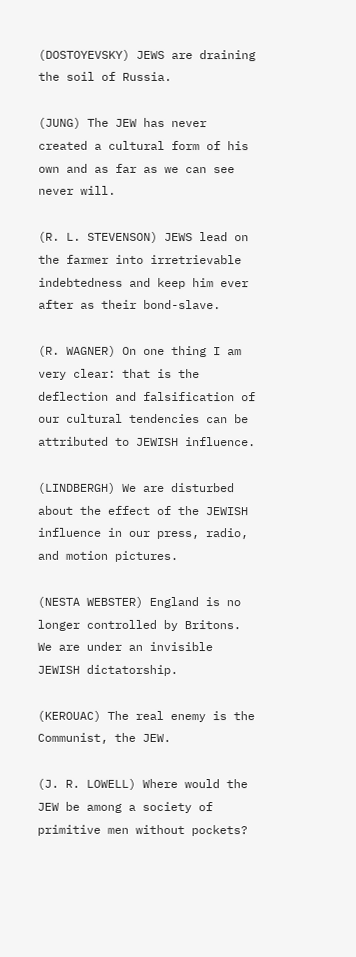(DOSTOYEVSKY) JEWS are draining the soil of Russia.

(JUNG) The JEW has never created a cultural form of his own and as far as we can see never will.

(R. L. STEVENSON) JEWS lead on the farmer into irretrievable indebtedness and keep him ever after as their bond-slave.

(R. WAGNER) On one thing I am very clear: that is the deflection and falsification of our cultural tendencies can be attributed to JEWISH influence.

(LINDBERGH) We are disturbed about the effect of the JEWISH influence in our press, radio, and motion pictures.

(NESTA WEBSTER) England is no longer controlled by Britons. We are under an invisible JEWISH dictatorship.

(KEROUAC) The real enemy is the Communist, the JEW.

(J. R. LOWELL) Where would the JEW be among a society of primitive men without pockets?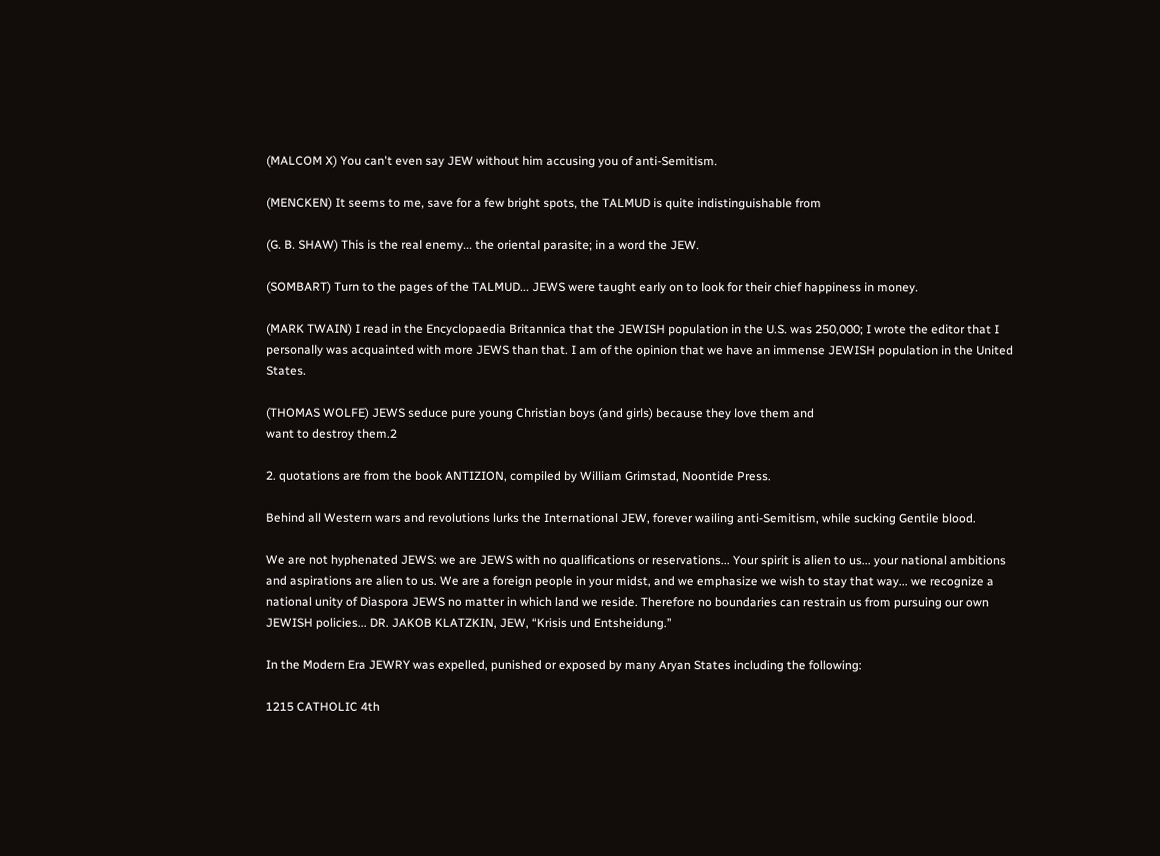(MALCOM X) You can't even say JEW without him accusing you of anti-Semitism.

(MENCKEN) It seems to me, save for a few bright spots, the TALMUD is quite indistinguishable from

(G. B. SHAW) This is the real enemy... the oriental parasite; in a word the JEW.

(SOMBART) Turn to the pages of the TALMUD... JEWS were taught early on to look for their chief happiness in money.

(MARK TWAIN) I read in the Encyclopaedia Britannica that the JEWISH population in the U.S. was 250,000; I wrote the editor that I personally was acquainted with more JEWS than that. I am of the opinion that we have an immense JEWISH population in the United States.

(THOMAS WOLFE) JEWS seduce pure young Christian boys (and girls) because they love them and
want to destroy them.2

2. quotations are from the book ANTIZION, compiled by William Grimstad, Noontide Press.

Behind all Western wars and revolutions lurks the International JEW, forever wailing anti-Semitism, while sucking Gentile blood.

We are not hyphenated JEWS: we are JEWS with no qualifications or reservations... Your spirit is alien to us... your national ambitions and aspirations are alien to us. We are a foreign people in your midst, and we emphasize we wish to stay that way... we recognize a national unity of Diaspora JEWS no matter in which land we reside. Therefore no boundaries can restrain us from pursuing our own JEWISH policies... DR. JAKOB KLATZKIN, JEW, “Krisis und Entsheidung.”

In the Modern Era JEWRY was expelled, punished or exposed by many Aryan States including the following:

1215 CATHOLIC 4th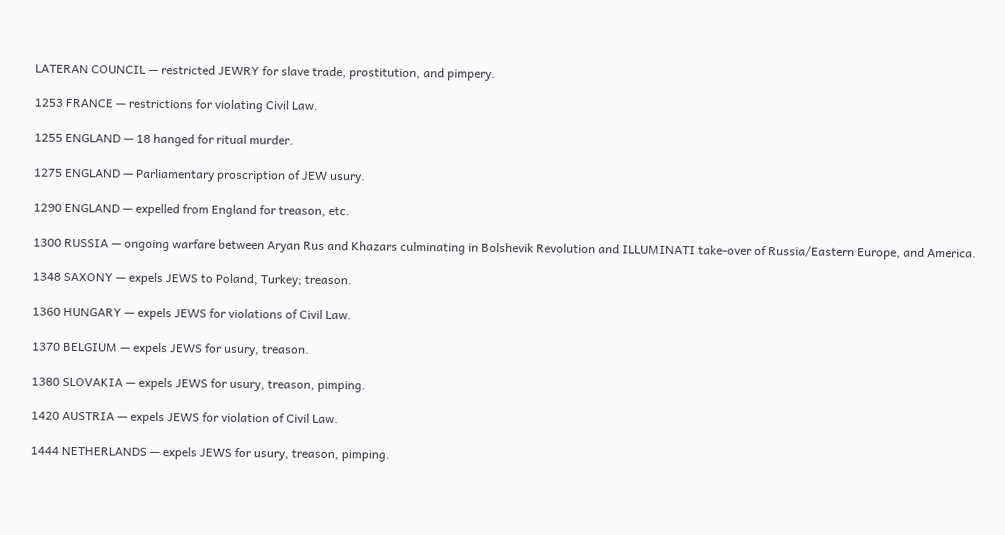LATERAN COUNCIL — restricted JEWRY for slave trade, prostitution, and pimpery.

1253 FRANCE — restrictions for violating Civil Law.

1255 ENGLAND — 18 hanged for ritual murder.

1275 ENGLAND — Parliamentary proscription of JEW usury.

1290 ENGLAND — expelled from England for treason, etc.

1300 RUSSIA — ongoing warfare between Aryan Rus and Khazars culminating in Bolshevik Revolution and ILLUMINATI take-over of Russia/Eastern Europe, and America.

1348 SAXONY — expels JEWS to Poland, Turkey; treason.

1360 HUNGARY — expels JEWS for violations of Civil Law.

1370 BELGIUM — expels JEWS for usury, treason.

1380 SLOVAKIA — expels JEWS for usury, treason, pimping.

1420 AUSTRIA — expels JEWS for violation of Civil Law.

1444 NETHERLANDS — expels JEWS for usury, treason, pimping.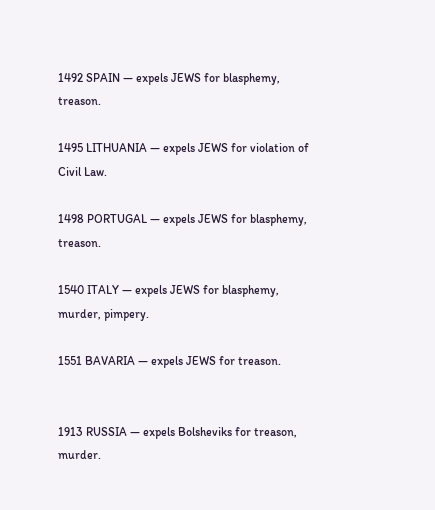1492 SPAIN — expels JEWS for blasphemy, treason.

1495 LITHUANIA — expels JEWS for violation of Civil Law.

1498 PORTUGAL — expels JEWS for blasphemy, treason.

1540 ITALY — expels JEWS for blasphemy, murder, pimpery.

1551 BAVARIA — expels JEWS for treason.


1913 RUSSIA — expels Bolsheviks for treason, murder.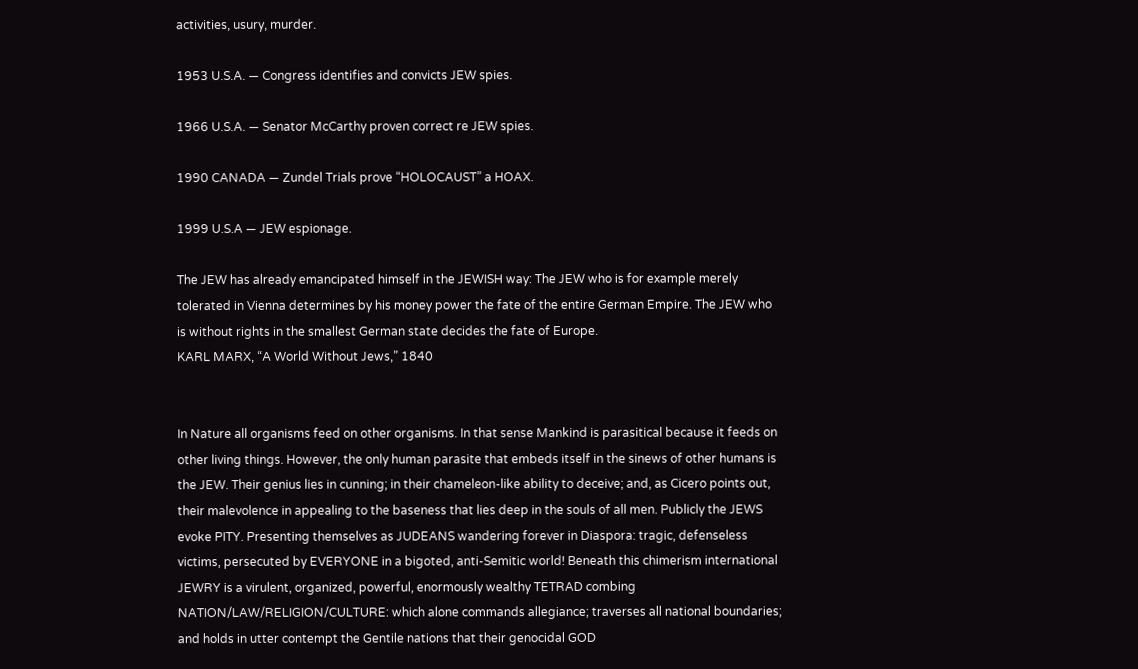activities, usury, murder.

1953 U.S.A. — Congress identifies and convicts JEW spies.

1966 U.S.A. — Senator McCarthy proven correct re JEW spies.

1990 CANADA — Zundel Trials prove “HOLOCAUST” a HOAX.

1999 U.S.A — JEW espionage.

The JEW has already emancipated himself in the JEWISH way: The JEW who is for example merely tolerated in Vienna determines by his money power the fate of the entire German Empire. The JEW who is without rights in the smallest German state decides the fate of Europe.
KARL MARX, “A World Without Jews,” 1840


In Nature all organisms feed on other organisms. In that sense Mankind is parasitical because it feeds on other living things. However, the only human parasite that embeds itself in the sinews of other humans is the JEW. Their genius lies in cunning; in their chameleon-like ability to deceive; and, as Cicero points out, their malevolence in appealing to the baseness that lies deep in the souls of all men. Publicly the JEWS evoke PITY. Presenting themselves as JUDEANS wandering forever in Diaspora: tragic, defenseless victims, persecuted by EVERYONE in a bigoted, anti-Semitic world! Beneath this chimerism international JEWRY is a virulent, organized, powerful, enormously wealthy TETRAD combing NATION/LAW/RELIGION/CULTURE: which alone commands allegiance; traverses all national boundaries; and holds in utter contempt the Gentile nations that their genocidal GOD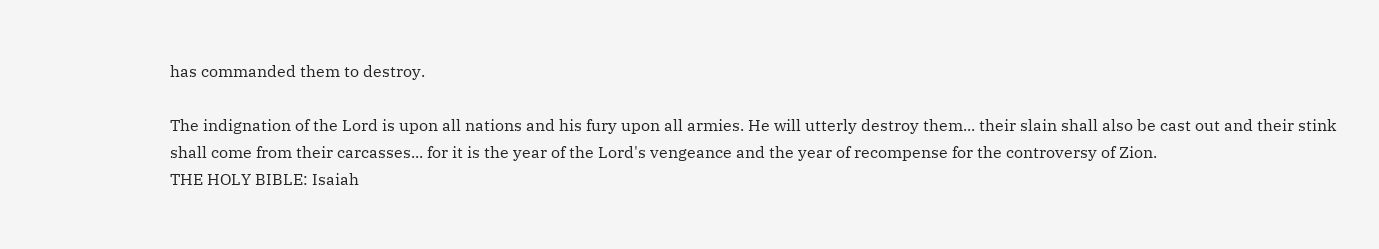has commanded them to destroy.

The indignation of the Lord is upon all nations and his fury upon all armies. He will utterly destroy them... their slain shall also be cast out and their stink shall come from their carcasses... for it is the year of the Lord's vengeance and the year of recompense for the controversy of Zion.
THE HOLY BIBLE: Isaiah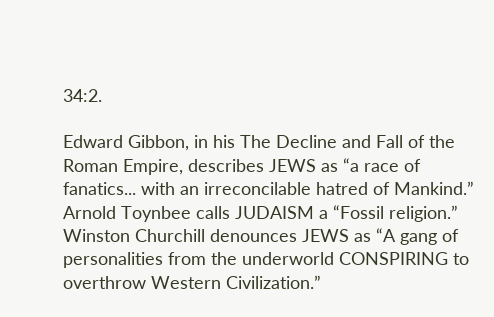34:2.

Edward Gibbon, in his The Decline and Fall of the Roman Empire, describes JEWS as “a race of fanatics... with an irreconcilable hatred of Mankind.” Arnold Toynbee calls JUDAISM a “Fossil religion.” Winston Churchill denounces JEWS as “A gang of personalities from the underworld CONSPIRING to overthrow Western Civilization.”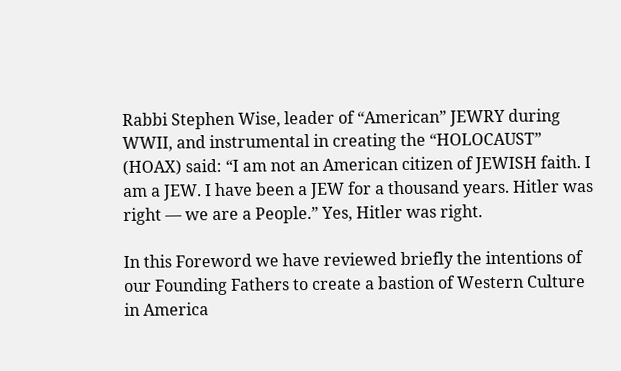Rabbi Stephen Wise, leader of “American” JEWRY during WWII, and instrumental in creating the “HOLOCAUST” (HOAX) said: “I am not an American citizen of JEWISH faith. I am a JEW. I have been a JEW for a thousand years. Hitler was right — we are a People.” Yes, Hitler was right.

In this Foreword we have reviewed briefly the intentions of our Founding Fathers to create a bastion of Western Culture in America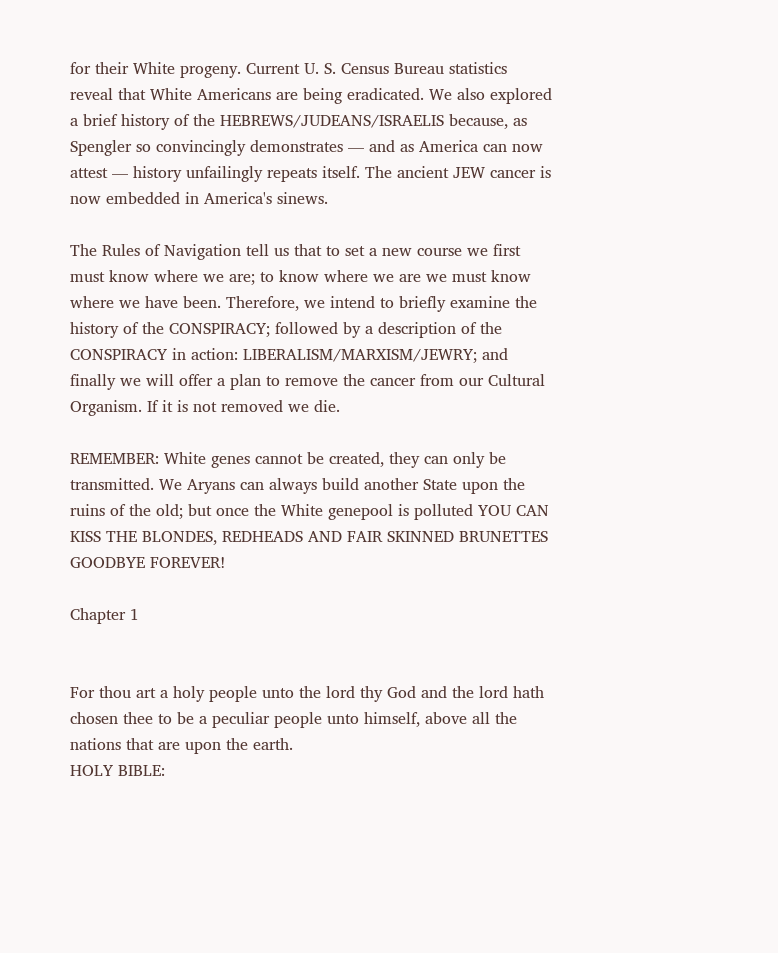for their White progeny. Current U. S. Census Bureau statistics reveal that White Americans are being eradicated. We also explored a brief history of the HEBREWS/JUDEANS/ISRAELIS because, as Spengler so convincingly demonstrates — and as America can now attest — history unfailingly repeats itself. The ancient JEW cancer is now embedded in America's sinews.

The Rules of Navigation tell us that to set a new course we first must know where we are; to know where we are we must know where we have been. Therefore, we intend to briefly examine the history of the CONSPIRACY; followed by a description of the CONSPIRACY in action: LIBERALISM/MARXISM/JEWRY; and finally we will offer a plan to remove the cancer from our Cultural Organism. If it is not removed we die.

REMEMBER: White genes cannot be created, they can only be transmitted. We Aryans can always build another State upon the ruins of the old; but once the White genepool is polluted YOU CAN KISS THE BLONDES, REDHEADS AND FAIR SKINNED BRUNETTES GOODBYE FOREVER!

Chapter 1


For thou art a holy people unto the lord thy God and the lord hath chosen thee to be a peculiar people unto himself, above all the nations that are upon the earth.
HOLY BIBLE: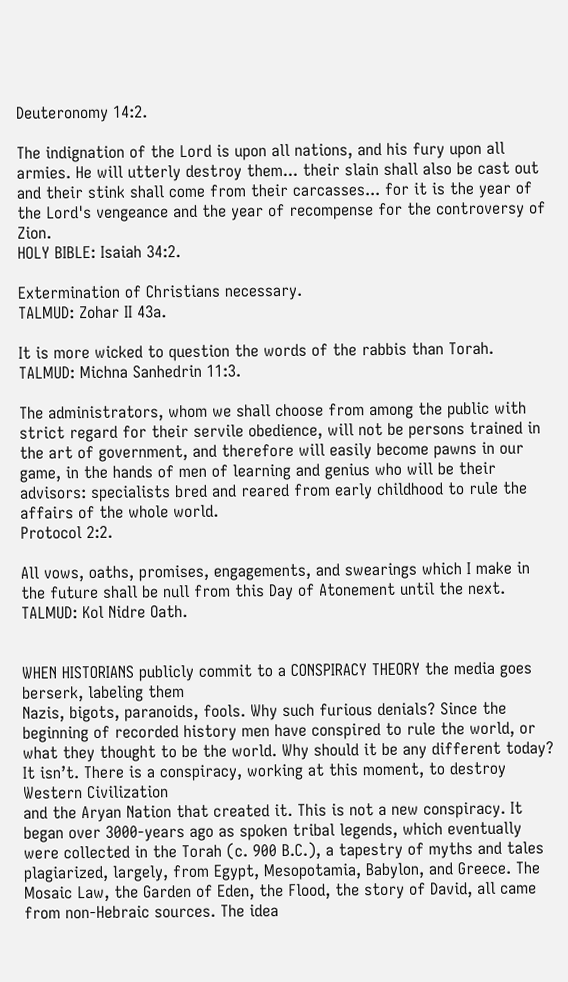Deuteronomy 14:2.

The indignation of the Lord is upon all nations, and his fury upon all armies. He will utterly destroy them... their slain shall also be cast out and their stink shall come from their carcasses... for it is the year of the Lord's vengeance and the year of recompense for the controversy of Zion.
HOLY BIBLE: Isaiah 34:2.

Extermination of Christians necessary.
TALMUD: Zohar II 43a.

It is more wicked to question the words of the rabbis than Torah.
TALMUD: Michna Sanhedrin 11:3.

The administrators, whom we shall choose from among the public with strict regard for their servile obedience, will not be persons trained in the art of government, and therefore will easily become pawns in our game, in the hands of men of learning and genius who will be their advisors: specialists bred and reared from early childhood to rule the affairs of the whole world.
Protocol 2:2.

All vows, oaths, promises, engagements, and swearings which I make in the future shall be null from this Day of Atonement until the next.
TALMUD: Kol Nidre Oath.


WHEN HISTORIANS publicly commit to a CONSPIRACY THEORY the media goes berserk, labeling them
Nazis, bigots, paranoids, fools. Why such furious denials? Since the beginning of recorded history men have conspired to rule the world, or what they thought to be the world. Why should it be any different today? It isn’t. There is a conspiracy, working at this moment, to destroy Western Civilization
and the Aryan Nation that created it. This is not a new conspiracy. It began over 3000-years ago as spoken tribal legends, which eventually were collected in the Torah (c. 900 B.C.), a tapestry of myths and tales plagiarized, largely, from Egypt, Mesopotamia, Babylon, and Greece. The Mosaic Law, the Garden of Eden, the Flood, the story of David, all came from non-Hebraic sources. The idea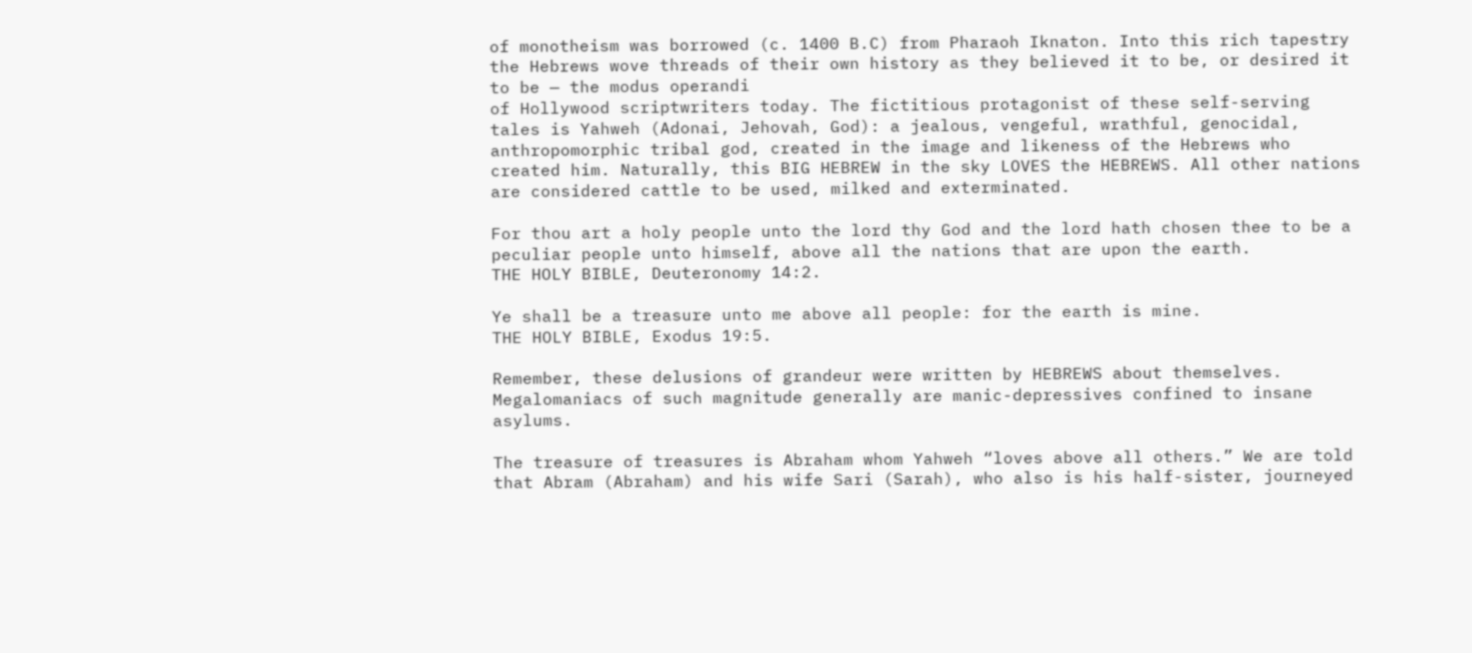of monotheism was borrowed (c. 1400 B.C) from Pharaoh Iknaton. Into this rich tapestry the Hebrews wove threads of their own history as they believed it to be, or desired it to be — the modus operandi
of Hollywood scriptwriters today. The fictitious protagonist of these self-serving tales is Yahweh (Adonai, Jehovah, God): a jealous, vengeful, wrathful, genocidal, anthropomorphic tribal god, created in the image and likeness of the Hebrews who created him. Naturally, this BIG HEBREW in the sky LOVES the HEBREWS. All other nations are considered cattle to be used, milked and exterminated.

For thou art a holy people unto the lord thy God and the lord hath chosen thee to be a peculiar people unto himself, above all the nations that are upon the earth.
THE HOLY BIBLE, Deuteronomy 14:2.

Ye shall be a treasure unto me above all people: for the earth is mine.
THE HOLY BIBLE, Exodus 19:5.

Remember, these delusions of grandeur were written by HEBREWS about themselves. Megalomaniacs of such magnitude generally are manic-depressives confined to insane asylums.

The treasure of treasures is Abraham whom Yahweh “loves above all others.” We are told that Abram (Abraham) and his wife Sari (Sarah), who also is his half-sister, journeyed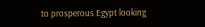to prosperous Egypt looking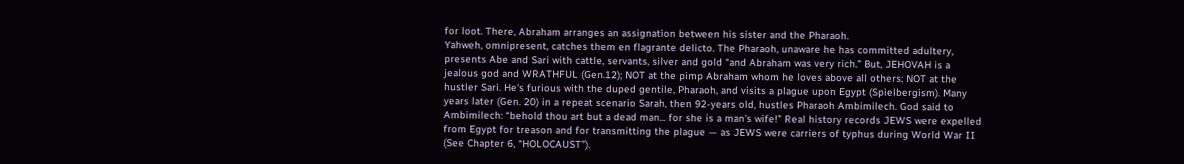for loot. There, Abraham arranges an assignation between his sister and the Pharaoh.
Yahweh, omnipresent, catches them en flagrante delicto. The Pharaoh, unaware he has committed adultery, presents Abe and Sari with cattle, servants, silver and gold “and Abraham was very rich.” But, JEHOVAH is a jealous god and WRATHFUL (Gen.12); NOT at the pimp Abraham whom he loves above all others; NOT at the hustler Sari. He's furious with the duped gentile, Pharaoh, and visits a plague upon Egypt (Spielbergism). Many years later (Gen. 20) in a repeat scenario Sarah, then 92-years old, hustles Pharaoh Ambimilech. God said to Ambimilech: “behold thou art but a dead man... for she is a man's wife!” Real history records JEWS were expelled from Egypt for treason and for transmitting the plague — as JEWS were carriers of typhus during World War II (See Chapter 6, “HOLOCAUST”).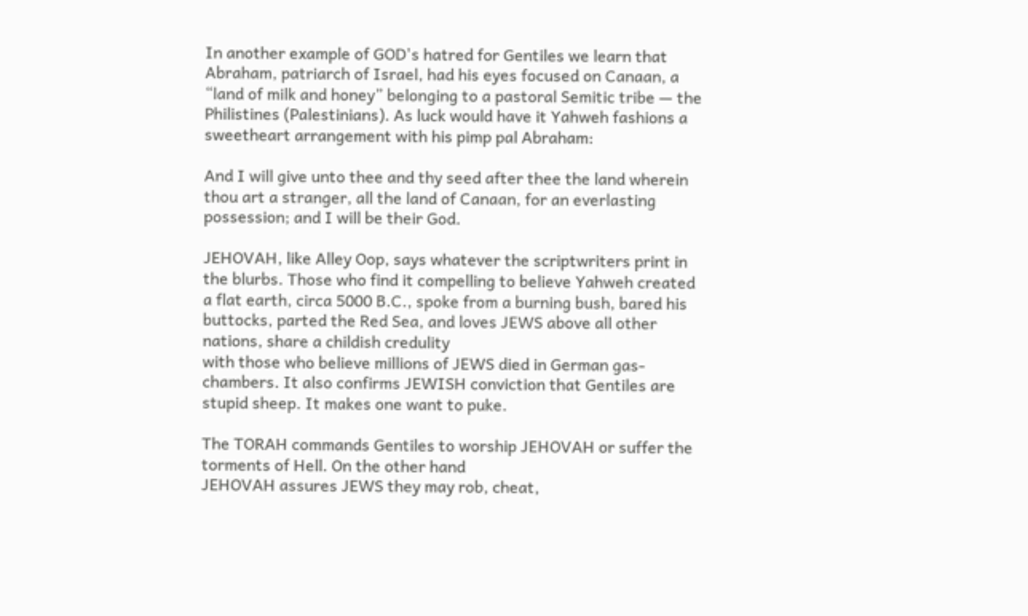In another example of GOD's hatred for Gentiles we learn that Abraham, patriarch of Israel, had his eyes focused on Canaan, a “land of milk and honey” belonging to a pastoral Semitic tribe — the Philistines (Palestinians). As luck would have it Yahweh fashions a sweetheart arrangement with his pimp pal Abraham:

And I will give unto thee and thy seed after thee the land wherein thou art a stranger, all the land of Canaan, for an everlasting possession; and I will be their God.

JEHOVAH, like Alley Oop, says whatever the scriptwriters print in the blurbs. Those who find it compelling to believe Yahweh created a flat earth, circa 5000 B.C., spoke from a burning bush, bared his buttocks, parted the Red Sea, and loves JEWS above all other nations, share a childish credulity
with those who believe millions of JEWS died in German gas-chambers. It also confirms JEWISH conviction that Gentiles are stupid sheep. It makes one want to puke.

The TORAH commands Gentiles to worship JEHOVAH or suffer the torments of Hell. On the other hand
JEHOVAH assures JEWS they may rob, cheat,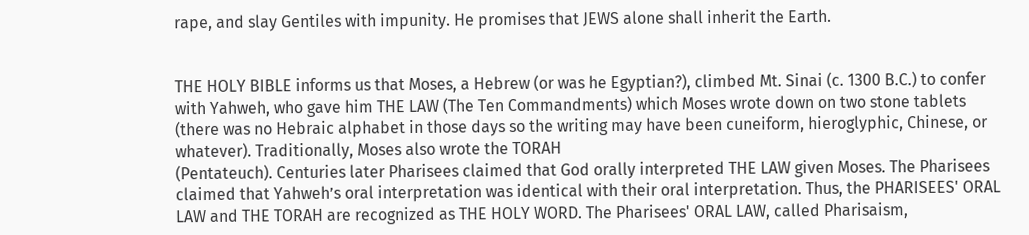rape, and slay Gentiles with impunity. He promises that JEWS alone shall inherit the Earth.


THE HOLY BIBLE informs us that Moses, a Hebrew (or was he Egyptian?), climbed Mt. Sinai (c. 1300 B.C.) to confer with Yahweh, who gave him THE LAW (The Ten Commandments) which Moses wrote down on two stone tablets (there was no Hebraic alphabet in those days so the writing may have been cuneiform, hieroglyphic, Chinese, or whatever). Traditionally, Moses also wrote the TORAH
(Pentateuch). Centuries later Pharisees claimed that God orally interpreted THE LAW given Moses. The Pharisees claimed that Yahweh’s oral interpretation was identical with their oral interpretation. Thus, the PHARISEES' ORAL LAW and THE TORAH are recognized as THE HOLY WORD. The Pharisees' ORAL LAW, called Pharisaism,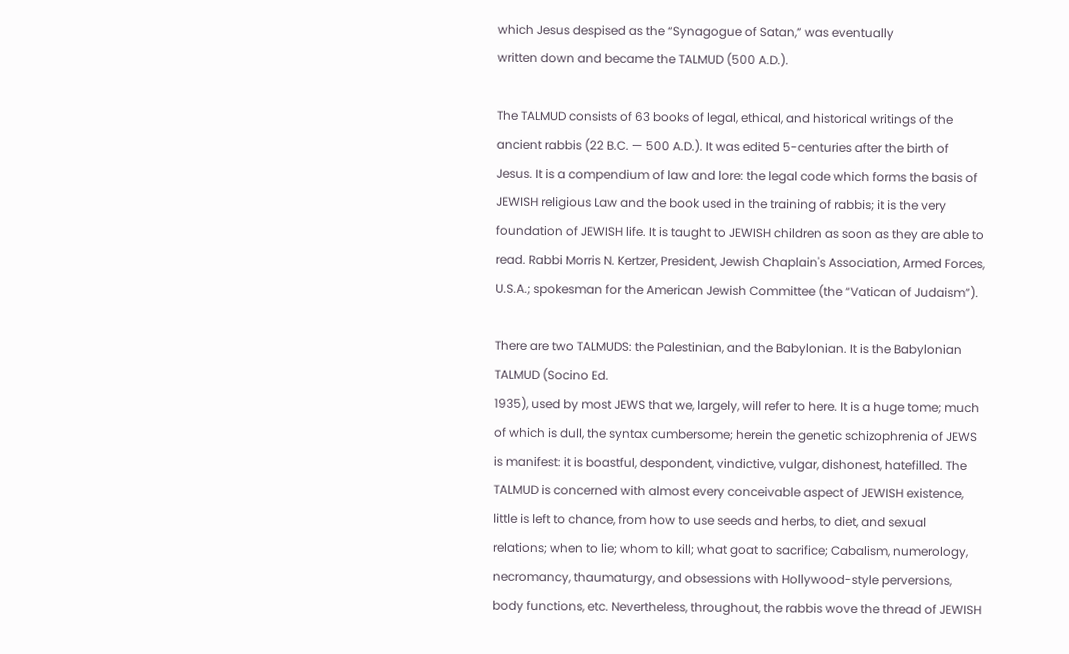which Jesus despised as the “Synagogue of Satan,” was eventually
written down and became the TALMUD (500 A.D.).

The TALMUD consists of 63 books of legal, ethical, and historical writings of the ancient rabbis (22 B.C. — 500 A.D.). It was edited 5-centuries after the birth of Jesus. It is a compendium of law and lore: the legal code which forms the basis of JEWISH religious Law and the book used in the training of rabbis; it is the very foundation of JEWISH life. It is taught to JEWISH children as soon as they are able to read. Rabbi Morris N. Kertzer, President, Jewish Chaplain's Association, Armed Forces, U.S.A.; spokesman for the American Jewish Committee (the “Vatican of Judaism”).

There are two TALMUDS: the Palestinian, and the Babylonian. It is the Babylonian TALMUD (Socino Ed.
1935), used by most JEWS that we, largely, will refer to here. It is a huge tome; much of which is dull, the syntax cumbersome; herein the genetic schizophrenia of JEWS is manifest: it is boastful, despondent, vindictive, vulgar, dishonest, hatefilled. The TALMUD is concerned with almost every conceivable aspect of JEWISH existence, little is left to chance, from how to use seeds and herbs, to diet, and sexual relations; when to lie; whom to kill; what goat to sacrifice; Cabalism, numerology, necromancy, thaumaturgy, and obsessions with Hollywood-style perversions, body functions, etc. Nevertheless, throughout, the rabbis wove the thread of JEWISH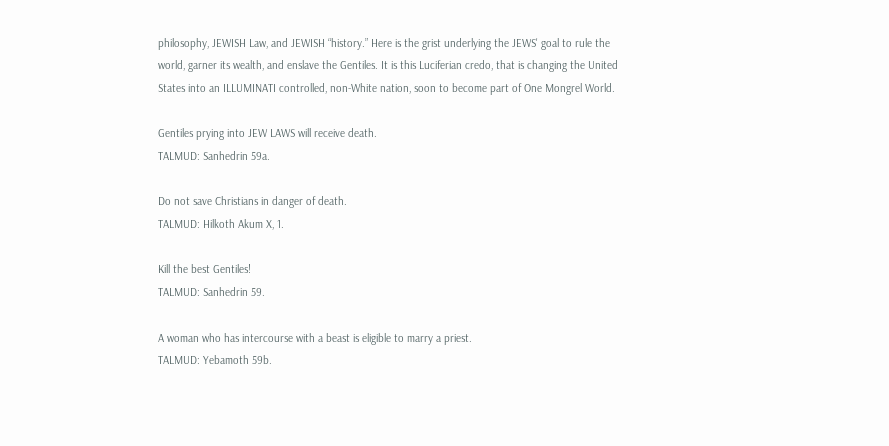philosophy, JEWISH Law, and JEWISH “history.” Here is the grist underlying the JEWS' goal to rule the world, garner its wealth, and enslave the Gentiles. It is this Luciferian credo, that is changing the United States into an ILLUMINATI controlled, non-White nation, soon to become part of One Mongrel World.

Gentiles prying into JEW LAWS will receive death.
TALMUD: Sanhedrin 59a.

Do not save Christians in danger of death.
TALMUD: Hilkoth Akum X, 1.

Kill the best Gentiles!
TALMUD: Sanhedrin 59.

A woman who has intercourse with a beast is eligible to marry a priest.
TALMUD: Yebamoth 59b.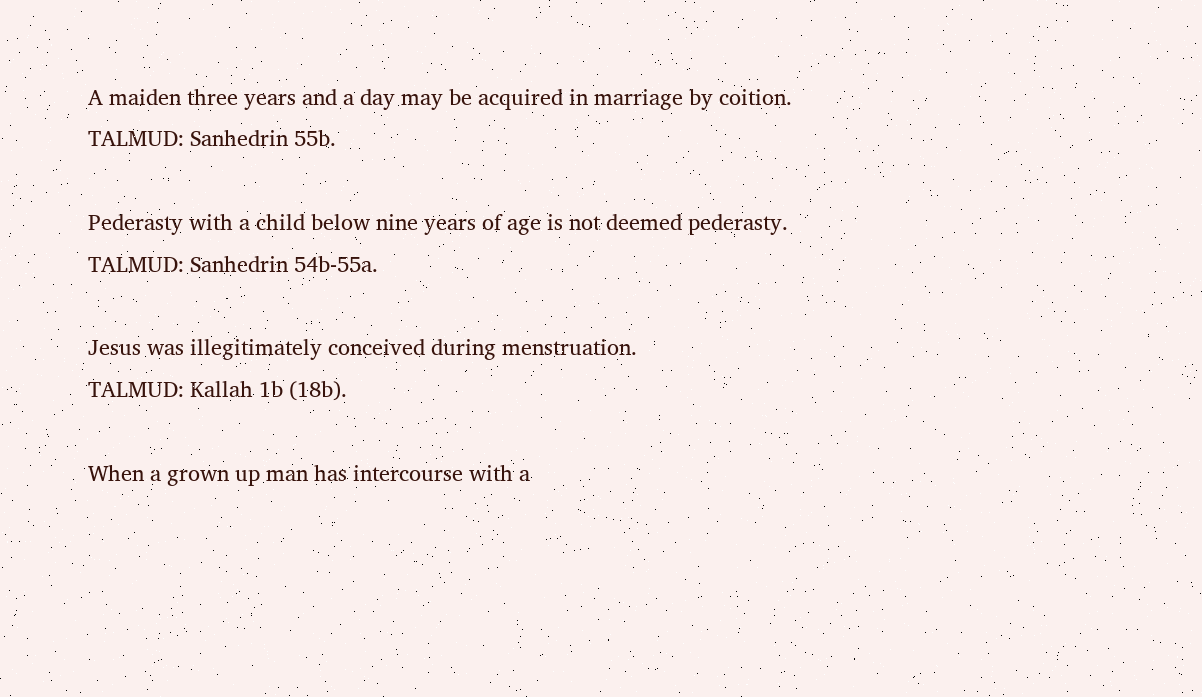A maiden three years and a day may be acquired in marriage by coition.
TALMUD: Sanhedrin 55b.

Pederasty with a child below nine years of age is not deemed pederasty.
TALMUD: Sanhedrin 54b-55a.

Jesus was illegitimately conceived during menstruation.
TALMUD: Kallah 1b (18b).

When a grown up man has intercourse with a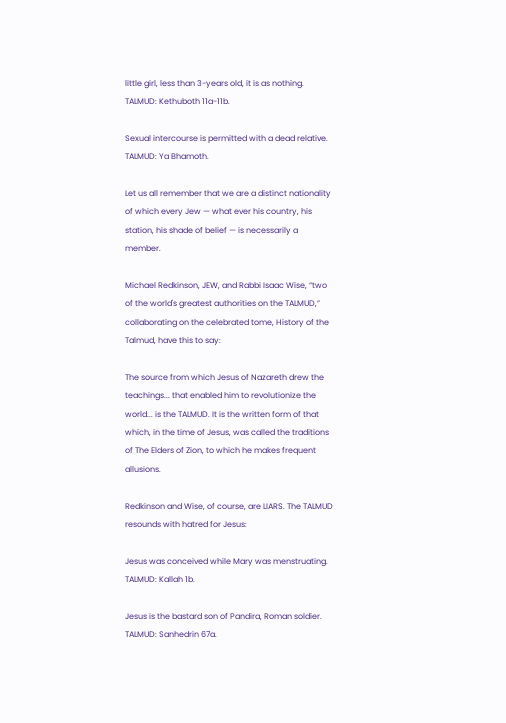little girl, less than 3-years old, it is as nothing.
TALMUD: Kethuboth 11a-11b.

Sexual intercourse is permitted with a dead relative.
TALMUD: Ya Bhamoth.

Let us all remember that we are a distinct nationality of which every Jew — what ever his country, his station, his shade of belief — is necessarily a member.

Michael Redkinson, JEW, and Rabbi Isaac Wise, “two of the world's greatest authorities on the TALMUD,” collaborating on the celebrated tome, History of the Talmud, have this to say:

The source from which Jesus of Nazareth drew the teachings... that enabled him to revolutionize the world... is the TALMUD. It is the written form of that which, in the time of Jesus, was called the traditions of The Elders of Zion, to which he makes frequent allusions.

Redkinson and Wise, of course, are LIARS. The TALMUD resounds with hatred for Jesus:

Jesus was conceived while Mary was menstruating.
TALMUD: Kallah 1b.

Jesus is the bastard son of Pandira, Roman soldier.
TALMUD: Sanhedrin 67a.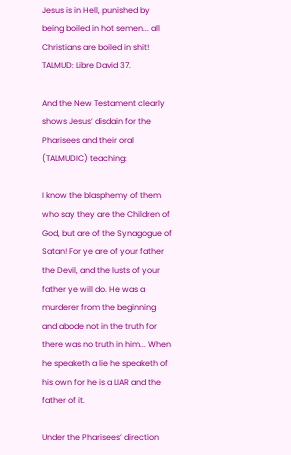Jesus is in Hell, punished by being boiled in hot semen... all Christians are boiled in shit!
TALMUD: Libre David 37.

And the New Testament clearly shows Jesus’ disdain for the Pharisees and their oral (TALMUDIC) teaching:

I know the blasphemy of them who say they are the Children of God, but are of the Synagogue of Satan! For ye are of your father the Devil, and the lusts of your father ye will do. He was a murderer from the beginning and abode not in the truth for there was no truth in him... When he speaketh a lie he speaketh of his own for he is a LIAR and the father of it.

Under the Pharisees’ direction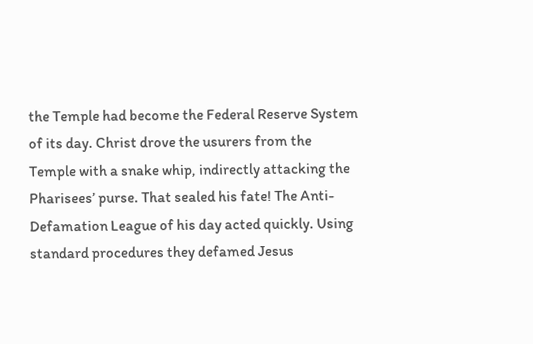the Temple had become the Federal Reserve System of its day. Christ drove the usurers from the Temple with a snake whip, indirectly attacking the Pharisees’ purse. That sealed his fate! The Anti-Defamation League of his day acted quickly. Using standard procedures they defamed Jesus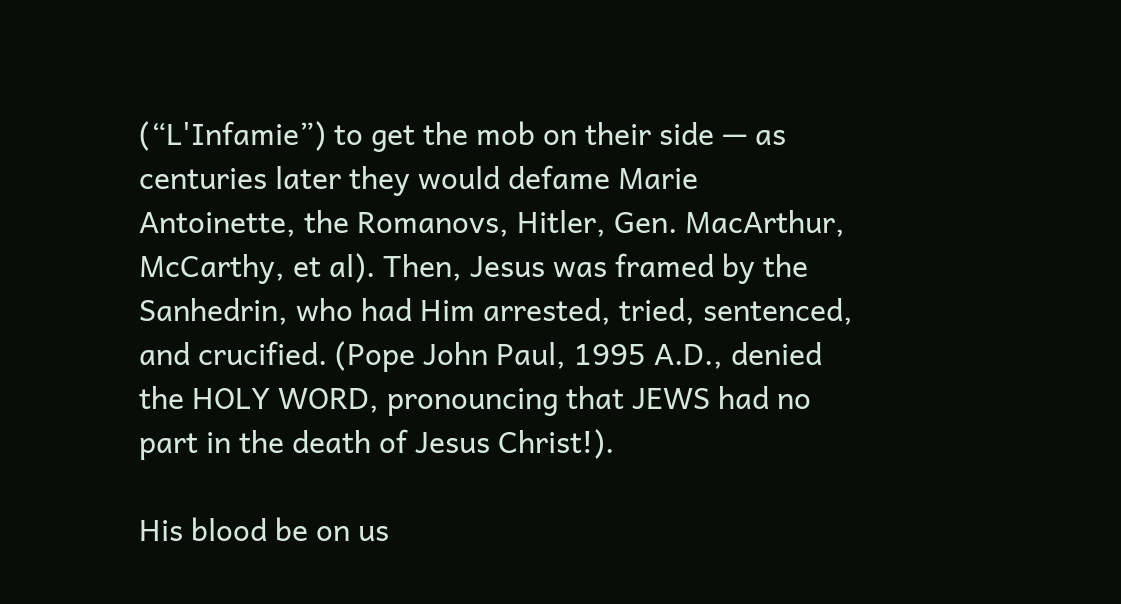(“L'Infamie”) to get the mob on their side — as centuries later they would defame Marie
Antoinette, the Romanovs, Hitler, Gen. MacArthur, McCarthy, et al). Then, Jesus was framed by the Sanhedrin, who had Him arrested, tried, sentenced, and crucified. (Pope John Paul, 1995 A.D., denied the HOLY WORD, pronouncing that JEWS had no part in the death of Jesus Christ!).

His blood be on us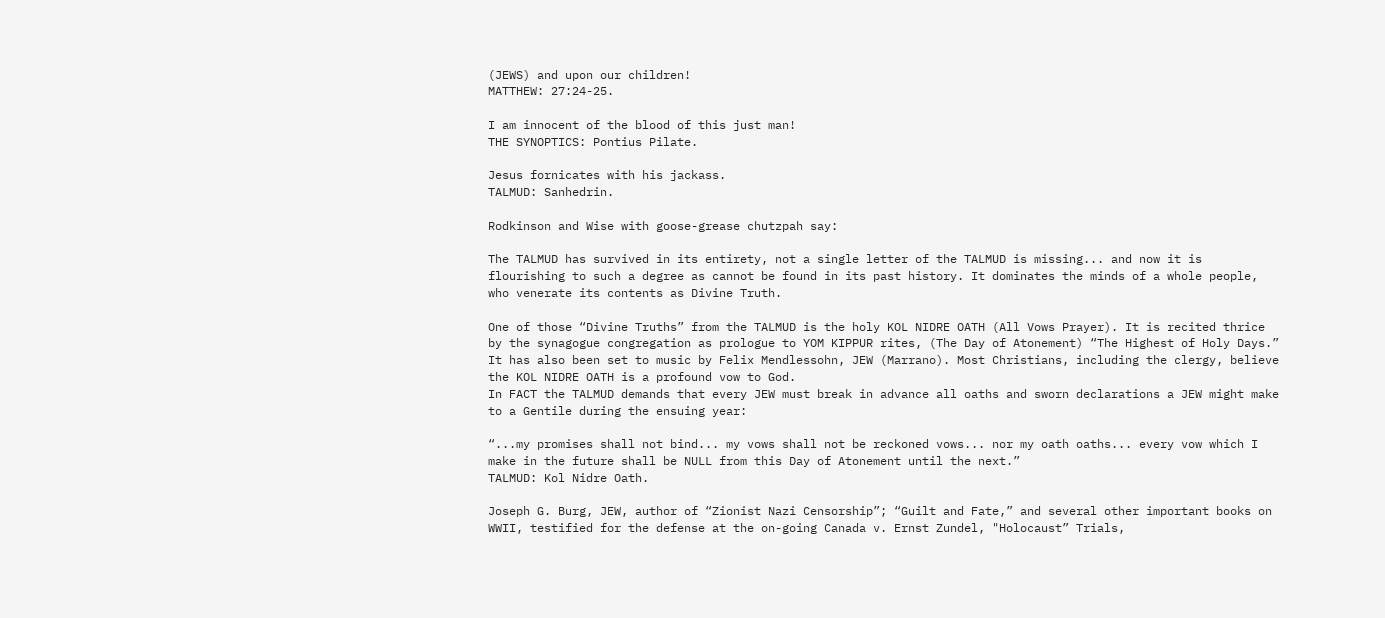(JEWS) and upon our children!
MATTHEW: 27:24-25.

I am innocent of the blood of this just man!
THE SYNOPTICS: Pontius Pilate.

Jesus fornicates with his jackass.
TALMUD: Sanhedrin.

Rodkinson and Wise with goose-grease chutzpah say:

The TALMUD has survived in its entirety, not a single letter of the TALMUD is missing... and now it is flourishing to such a degree as cannot be found in its past history. It dominates the minds of a whole people, who venerate its contents as Divine Truth.

One of those “Divine Truths” from the TALMUD is the holy KOL NIDRE OATH (All Vows Prayer). It is recited thrice by the synagogue congregation as prologue to YOM KIPPUR rites, (The Day of Atonement) “The Highest of Holy Days.” It has also been set to music by Felix Mendlessohn, JEW (Marrano). Most Christians, including the clergy, believe the KOL NIDRE OATH is a profound vow to God.
In FACT the TALMUD demands that every JEW must break in advance all oaths and sworn declarations a JEW might make to a Gentile during the ensuing year:

“...my promises shall not bind... my vows shall not be reckoned vows... nor my oath oaths... every vow which I make in the future shall be NULL from this Day of Atonement until the next.”
TALMUD: Kol Nidre Oath.

Joseph G. Burg, JEW, author of “Zionist Nazi Censorship”; “Guilt and Fate,” and several other important books on WWII, testified for the defense at the on-going Canada v. Ernst Zundel, "Holocaust” Trials,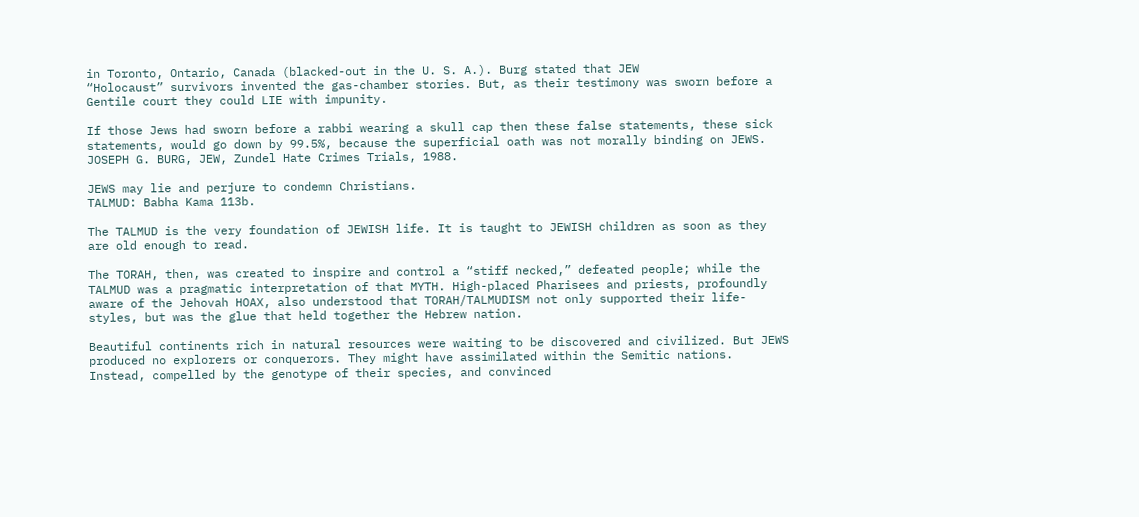in Toronto, Ontario, Canada (blacked-out in the U. S. A.). Burg stated that JEW
“Holocaust” survivors invented the gas-chamber stories. But, as their testimony was sworn before a Gentile court they could LIE with impunity.

If those Jews had sworn before a rabbi wearing a skull cap then these false statements, these sick statements, would go down by 99.5%, because the superficial oath was not morally binding on JEWS.
JOSEPH G. BURG, JEW, Zundel Hate Crimes Trials, 1988.

JEWS may lie and perjure to condemn Christians.
TALMUD: Babha Kama 113b.

The TALMUD is the very foundation of JEWISH life. It is taught to JEWISH children as soon as they are old enough to read.

The TORAH, then, was created to inspire and control a “stiff necked,” defeated people; while the TALMUD was a pragmatic interpretation of that MYTH. High-placed Pharisees and priests, profoundly aware of the Jehovah HOAX, also understood that TORAH/TALMUDISM not only supported their life-styles, but was the glue that held together the Hebrew nation.

Beautiful continents rich in natural resources were waiting to be discovered and civilized. But JEWS produced no explorers or conquerors. They might have assimilated within the Semitic nations. Instead, compelled by the genotype of their species, and convinced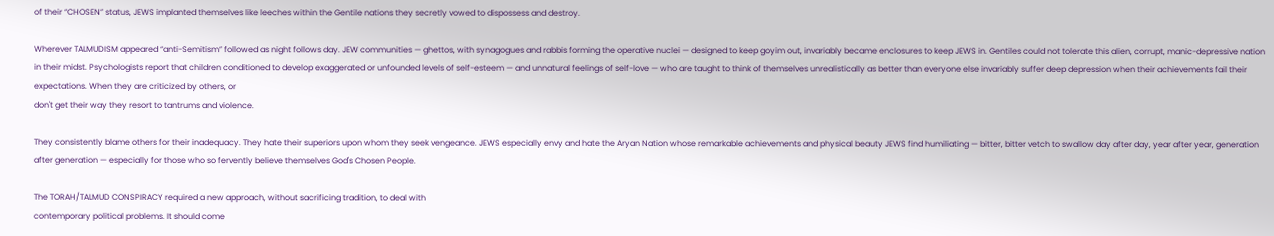of their “CHOSEN” status, JEWS implanted themselves like leeches within the Gentile nations they secretly vowed to dispossess and destroy.

Wherever TALMUDISM appeared “anti-Semitism” followed as night follows day. JEW communities — ghettos, with synagogues and rabbis forming the operative nuclei — designed to keep goyim out, invariably became enclosures to keep JEWS in. Gentiles could not tolerate this alien, corrupt, manic-depressive nation in their midst. Psychologists report that children conditioned to develop exaggerated or unfounded levels of self-esteem — and unnatural feelings of self-love — who are taught to think of themselves unrealistically as better than everyone else invariably suffer deep depression when their achievements fail their expectations. When they are criticized by others, or
don't get their way they resort to tantrums and violence.

They consistently blame others for their inadequacy. They hate their superiors upon whom they seek vengeance. JEWS especially envy and hate the Aryan Nation whose remarkable achievements and physical beauty JEWS find humiliating — bitter, bitter vetch to swallow day after day, year after year, generation after generation — especially for those who so fervently believe themselves God's Chosen People.

The TORAH/TALMUD CONSPIRACY required a new approach, without sacrificing tradition, to deal with
contemporary political problems. It should come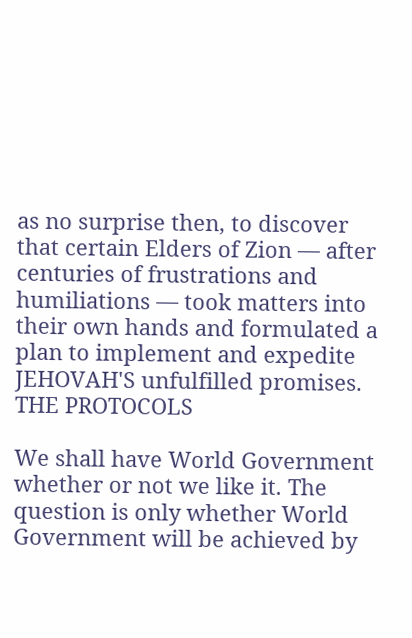as no surprise then, to discover that certain Elders of Zion — after centuries of frustrations and humiliations — took matters into their own hands and formulated a plan to implement and expedite JEHOVAH'S unfulfilled promises. THE PROTOCOLS

We shall have World Government whether or not we like it. The question is only whether World Government will be achieved by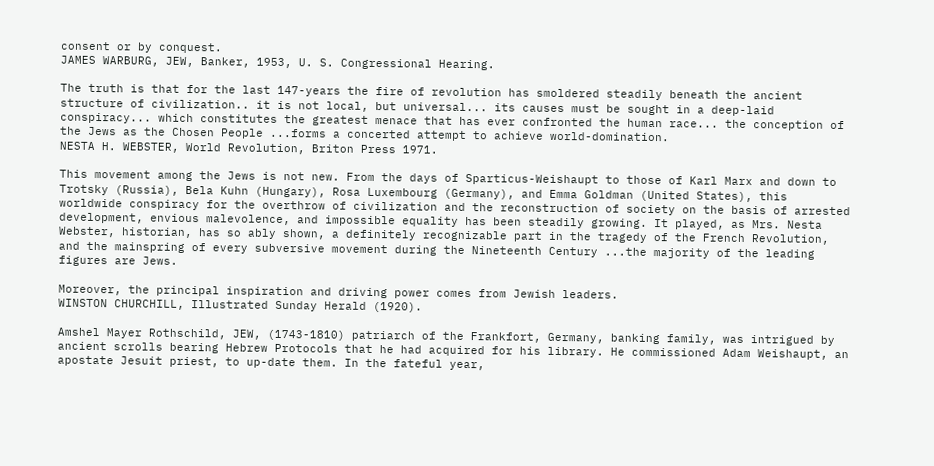consent or by conquest.
JAMES WARBURG, JEW, Banker, 1953, U. S. Congressional Hearing.

The truth is that for the last 147-years the fire of revolution has smoldered steadily beneath the ancient structure of civilization.. it is not local, but universal... its causes must be sought in a deep-laid conspiracy... which constitutes the greatest menace that has ever confronted the human race... the conception of the Jews as the Chosen People ...forms a concerted attempt to achieve world-domination.
NESTA H. WEBSTER, World Revolution, Briton Press 1971.

This movement among the Jews is not new. From the days of Sparticus-Weishaupt to those of Karl Marx and down to Trotsky (Russia), Bela Kuhn (Hungary), Rosa Luxembourg (Germany), and Emma Goldman (United States), this worldwide conspiracy for the overthrow of civilization and the reconstruction of society on the basis of arrested development, envious malevolence, and impossible equality has been steadily growing. It played, as Mrs. Nesta Webster, historian, has so ably shown, a definitely recognizable part in the tragedy of the French Revolution, and the mainspring of every subversive movement during the Nineteenth Century ...the majority of the leading figures are Jews.

Moreover, the principal inspiration and driving power comes from Jewish leaders.
WINSTON CHURCHILL, Illustrated Sunday Herald (1920).

Amshel Mayer Rothschild, JEW, (1743-1810) patriarch of the Frankfort, Germany, banking family, was intrigued by ancient scrolls bearing Hebrew Protocols that he had acquired for his library. He commissioned Adam Weishaupt, an apostate Jesuit priest, to up-date them. In the fateful year,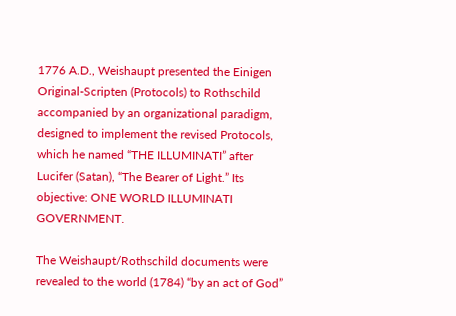1776 A.D., Weishaupt presented the Einigen Original-Scripten (Protocols) to Rothschild accompanied by an organizational paradigm, designed to implement the revised Protocols, which he named “THE ILLUMINATI” after Lucifer (Satan), “The Bearer of Light.” Its objective: ONE WORLD ILLUMINATI GOVERNMENT.

The Weishaupt/Rothschild documents were revealed to the world (1784) “by an act of God”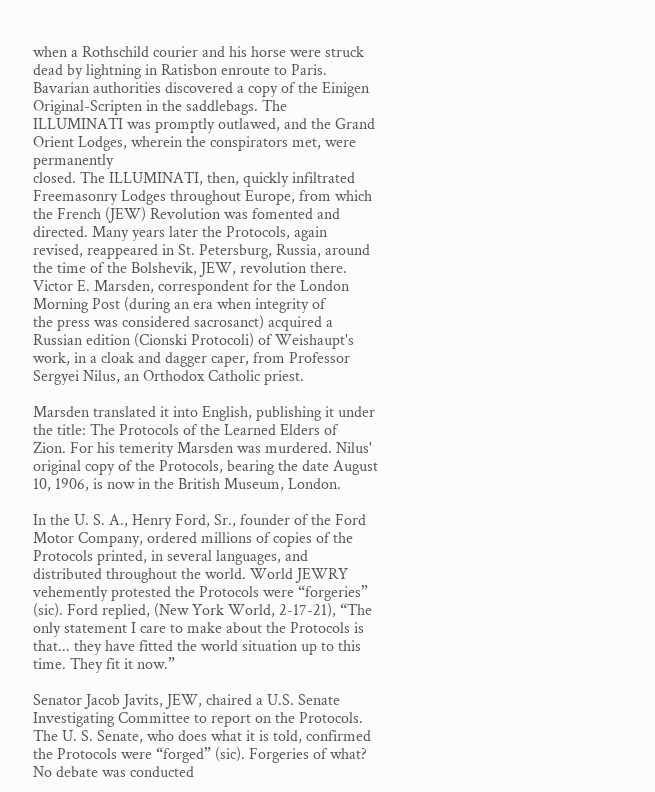when a Rothschild courier and his horse were struck dead by lightning in Ratisbon enroute to Paris. Bavarian authorities discovered a copy of the Einigen Original-Scripten in the saddlebags. The ILLUMINATI was promptly outlawed, and the Grand Orient Lodges, wherein the conspirators met, were permanently
closed. The ILLUMINATI, then, quickly infiltrated Freemasonry Lodges throughout Europe, from which the French (JEW) Revolution was fomented and directed. Many years later the Protocols, again revised, reappeared in St. Petersburg, Russia, around the time of the Bolshevik, JEW, revolution there. Victor E. Marsden, correspondent for the London Morning Post (during an era when integrity of
the press was considered sacrosanct) acquired a Russian edition (Cionski Protocoli) of Weishaupt's work, in a cloak and dagger caper, from Professor Sergyei Nilus, an Orthodox Catholic priest.

Marsden translated it into English, publishing it under the title: The Protocols of the Learned Elders of
Zion. For his temerity Marsden was murdered. Nilus' original copy of the Protocols, bearing the date August 10, 1906, is now in the British Museum, London.

In the U. S. A., Henry Ford, Sr., founder of the Ford Motor Company, ordered millions of copies of the Protocols printed, in several languages, and distributed throughout the world. World JEWRY vehemently protested the Protocols were “forgeries” (sic). Ford replied, (New York World, 2-17-21), “The only statement I care to make about the Protocols is that... they have fitted the world situation up to this time. They fit it now.”

Senator Jacob Javits, JEW, chaired a U.S. Senate Investigating Committee to report on the Protocols.
The U. S. Senate, who does what it is told, confirmed the Protocols were “forged” (sic). Forgeries of what? No debate was conducted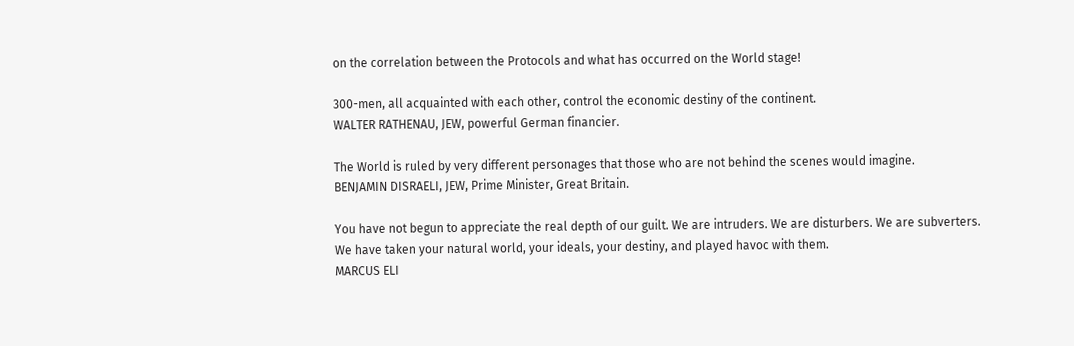on the correlation between the Protocols and what has occurred on the World stage!

300-men, all acquainted with each other, control the economic destiny of the continent.
WALTER RATHENAU, JEW, powerful German financier.

The World is ruled by very different personages that those who are not behind the scenes would imagine.
BENJAMIN DISRAELI, JEW, Prime Minister, Great Britain.

You have not begun to appreciate the real depth of our guilt. We are intruders. We are disturbers. We are subverters. We have taken your natural world, your ideals, your destiny, and played havoc with them.
MARCUS ELI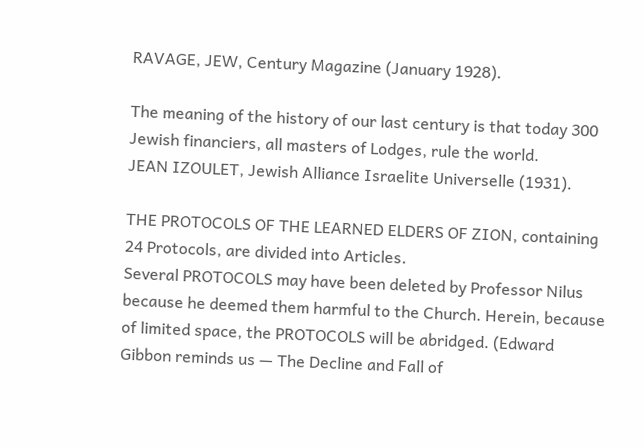RAVAGE, JEW, Century Magazine (January 1928).

The meaning of the history of our last century is that today 300 Jewish financiers, all masters of Lodges, rule the world.
JEAN IZOULET, Jewish Alliance Israelite Universelle (1931).

THE PROTOCOLS OF THE LEARNED ELDERS OF ZION, containing 24 Protocols, are divided into Articles.
Several PROTOCOLS may have been deleted by Professor Nilus because he deemed them harmful to the Church. Herein, because of limited space, the PROTOCOLS will be abridged. (Edward Gibbon reminds us — The Decline and Fall of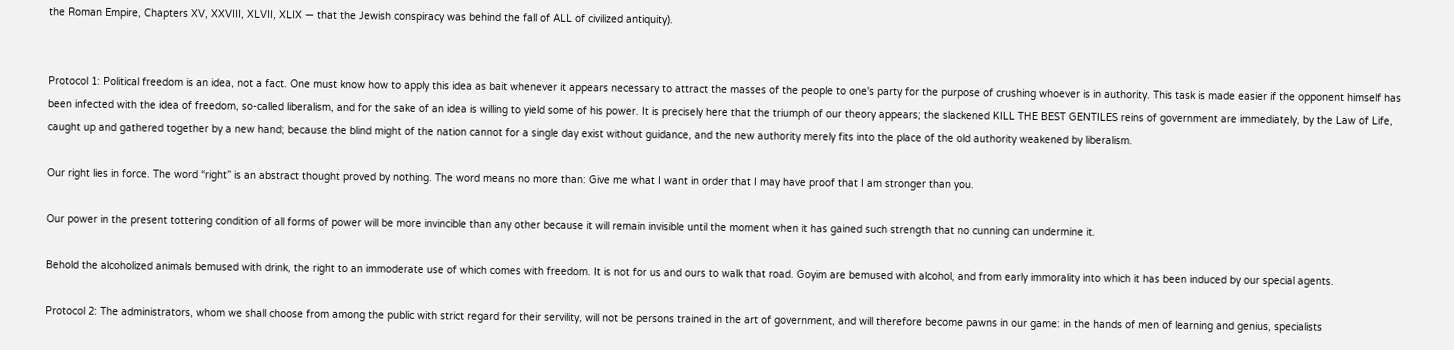the Roman Empire, Chapters XV, XXVIII, XLVII, XLIX — that the Jewish conspiracy was behind the fall of ALL of civilized antiquity).


Protocol 1: Political freedom is an idea, not a fact. One must know how to apply this idea as bait whenever it appears necessary to attract the masses of the people to one's party for the purpose of crushing whoever is in authority. This task is made easier if the opponent himself has been infected with the idea of freedom, so-called liberalism, and for the sake of an idea is willing to yield some of his power. It is precisely here that the triumph of our theory appears; the slackened KILL THE BEST GENTILES reins of government are immediately, by the Law of Life, caught up and gathered together by a new hand; because the blind might of the nation cannot for a single day exist without guidance, and the new authority merely fits into the place of the old authority weakened by liberalism.

Our right lies in force. The word “right” is an abstract thought proved by nothing. The word means no more than: Give me what I want in order that I may have proof that I am stronger than you.

Our power in the present tottering condition of all forms of power will be more invincible than any other because it will remain invisible until the moment when it has gained such strength that no cunning can undermine it.

Behold the alcoholized animals bemused with drink, the right to an immoderate use of which comes with freedom. It is not for us and ours to walk that road. Goyim are bemused with alcohol, and from early immorality into which it has been induced by our special agents.

Protocol 2: The administrators, whom we shall choose from among the public with strict regard for their servility, will not be persons trained in the art of government, and will therefore become pawns in our game: in the hands of men of learning and genius, specialists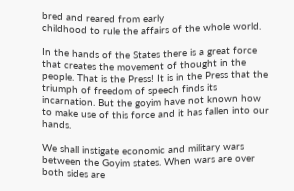bred and reared from early
childhood to rule the affairs of the whole world.

In the hands of the States there is a great force that creates the movement of thought in the people. That is the Press! It is in the Press that the triumph of freedom of speech finds its incarnation. But the goyim have not known how to make use of this force and it has fallen into our hands.

We shall instigate economic and military wars between the Goyim states. When wars are over both sides are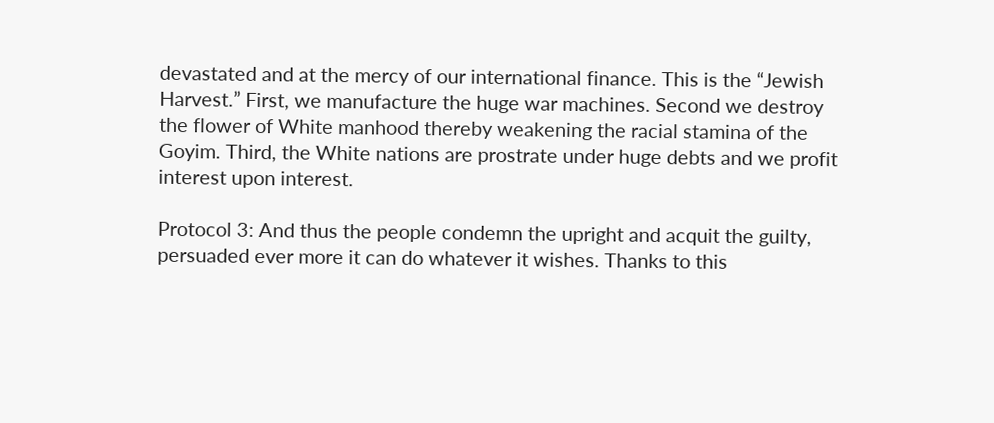devastated and at the mercy of our international finance. This is the “Jewish Harvest.” First, we manufacture the huge war machines. Second we destroy the flower of White manhood thereby weakening the racial stamina of the Goyim. Third, the White nations are prostrate under huge debts and we profit interest upon interest.

Protocol 3: And thus the people condemn the upright and acquit the guilty, persuaded ever more it can do whatever it wishes. Thanks to this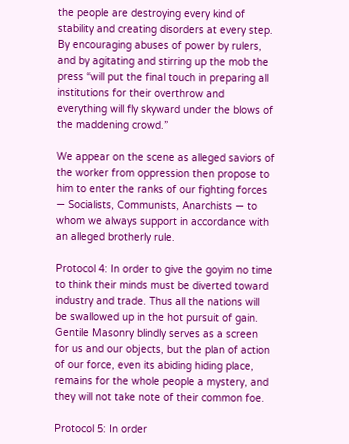the people are destroying every kind of stability and creating disorders at every step. By encouraging abuses of power by rulers, and by agitating and stirring up the mob the press “will put the final touch in preparing all institutions for their overthrow and everything will fly skyward under the blows of the maddening crowd.”

We appear on the scene as alleged saviors of the worker from oppression then propose to him to enter the ranks of our fighting forces — Socialists, Communists, Anarchists — to whom we always support in accordance with an alleged brotherly rule.

Protocol 4: In order to give the goyim no time to think their minds must be diverted toward industry and trade. Thus all the nations will be swallowed up in the hot pursuit of gain. Gentile Masonry blindly serves as a screen for us and our objects, but the plan of action of our force, even its abiding hiding place, remains for the whole people a mystery, and they will not take note of their common foe.

Protocol 5: In order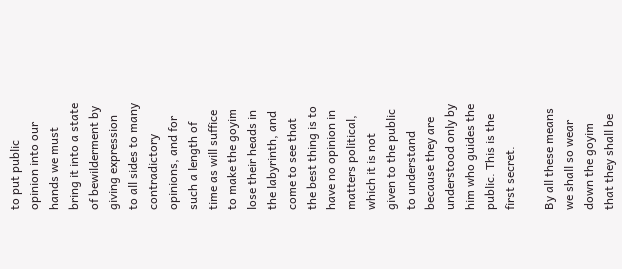to put public opinion into our hands we must bring it into a state of bewilderment by giving expression to all sides to many contradictory opinions, and for such a length of time as will suffice to make the goyim lose their heads in the labyrinth, and come to see that the best thing is to have no opinion in matters political, which it is not given to the public to understand because they are
understood only by him who guides the public. This is the first secret.

By all these means we shall so wear down the goyim that they shall be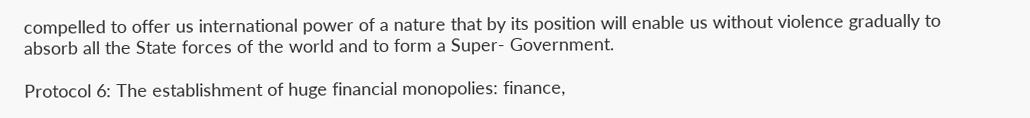compelled to offer us international power of a nature that by its position will enable us without violence gradually to absorb all the State forces of the world and to form a Super- Government.

Protocol 6: The establishment of huge financial monopolies: finance,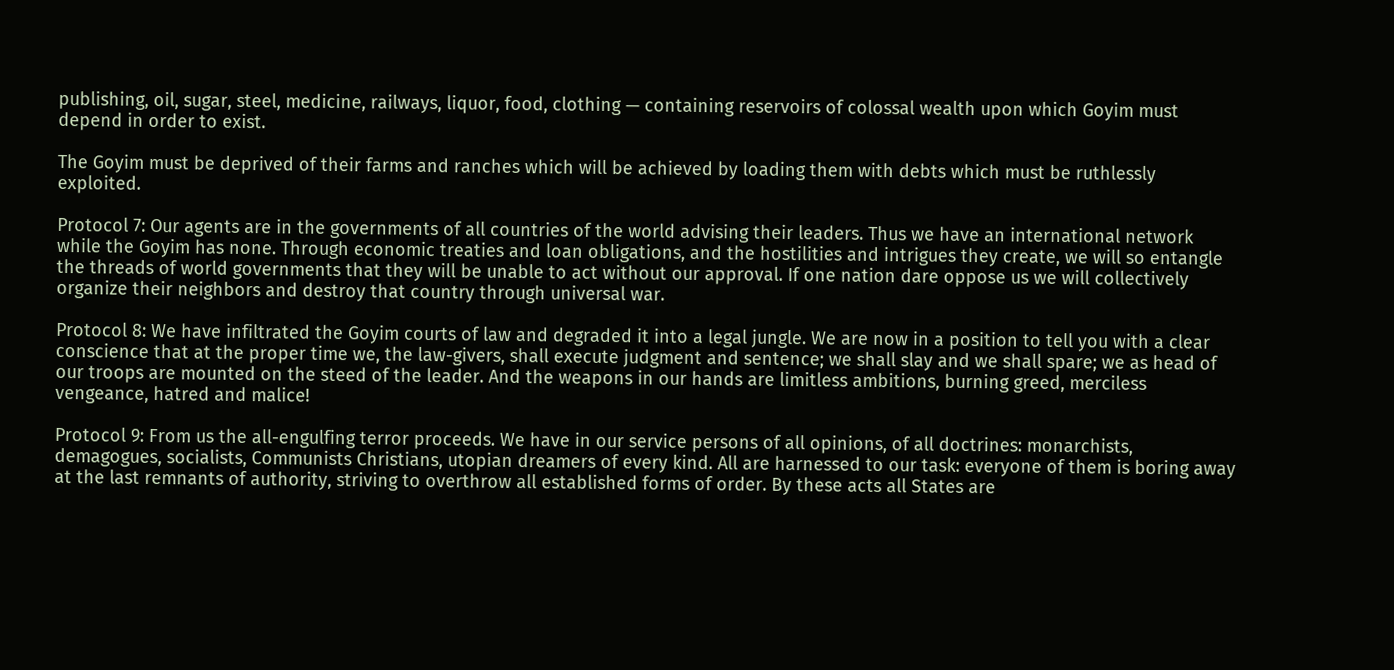publishing, oil, sugar, steel, medicine, railways, liquor, food, clothing — containing reservoirs of colossal wealth upon which Goyim must depend in order to exist.

The Goyim must be deprived of their farms and ranches which will be achieved by loading them with debts which must be ruthlessly exploited.

Protocol 7: Our agents are in the governments of all countries of the world advising their leaders. Thus we have an international network while the Goyim has none. Through economic treaties and loan obligations, and the hostilities and intrigues they create, we will so entangle the threads of world governments that they will be unable to act without our approval. If one nation dare oppose us we will collectively organize their neighbors and destroy that country through universal war.

Protocol 8: We have infiltrated the Goyim courts of law and degraded it into a legal jungle. We are now in a position to tell you with a clear conscience that at the proper time we, the law-givers, shall execute judgment and sentence; we shall slay and we shall spare; we as head of our troops are mounted on the steed of the leader. And the weapons in our hands are limitless ambitions, burning greed, merciless vengeance, hatred and malice!

Protocol 9: From us the all-engulfing terror proceeds. We have in our service persons of all opinions, of all doctrines: monarchists, demagogues, socialists, Communists Christians, utopian dreamers of every kind. All are harnessed to our task: everyone of them is boring away at the last remnants of authority, striving to overthrow all established forms of order. By these acts all States are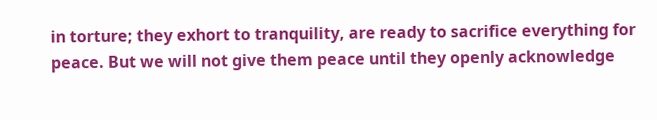in torture; they exhort to tranquility, are ready to sacrifice everything for peace. But we will not give them peace until they openly acknowledge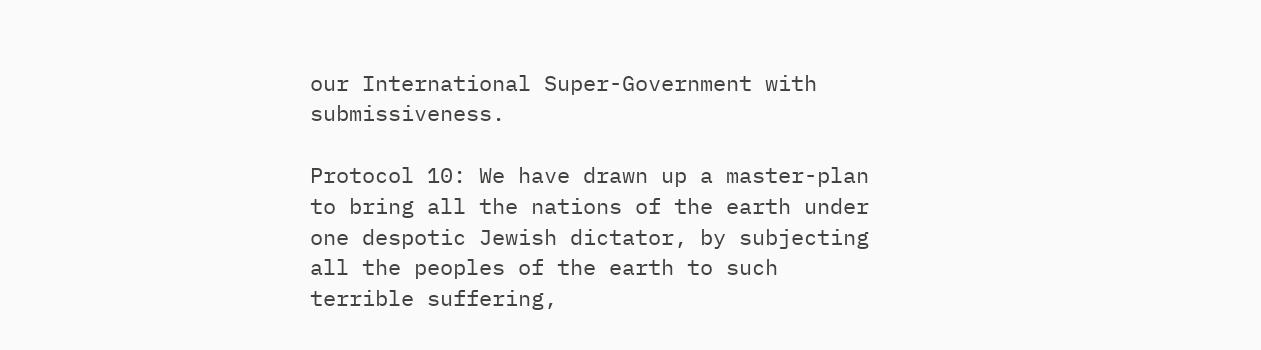our International Super-Government with submissiveness.

Protocol 10: We have drawn up a master-plan to bring all the nations of the earth under one despotic Jewish dictator, by subjecting all the peoples of the earth to such terrible suffering,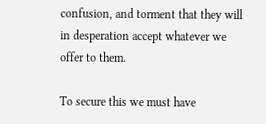confusion, and torment that they will in desperation accept whatever we offer to them.

To secure this we must have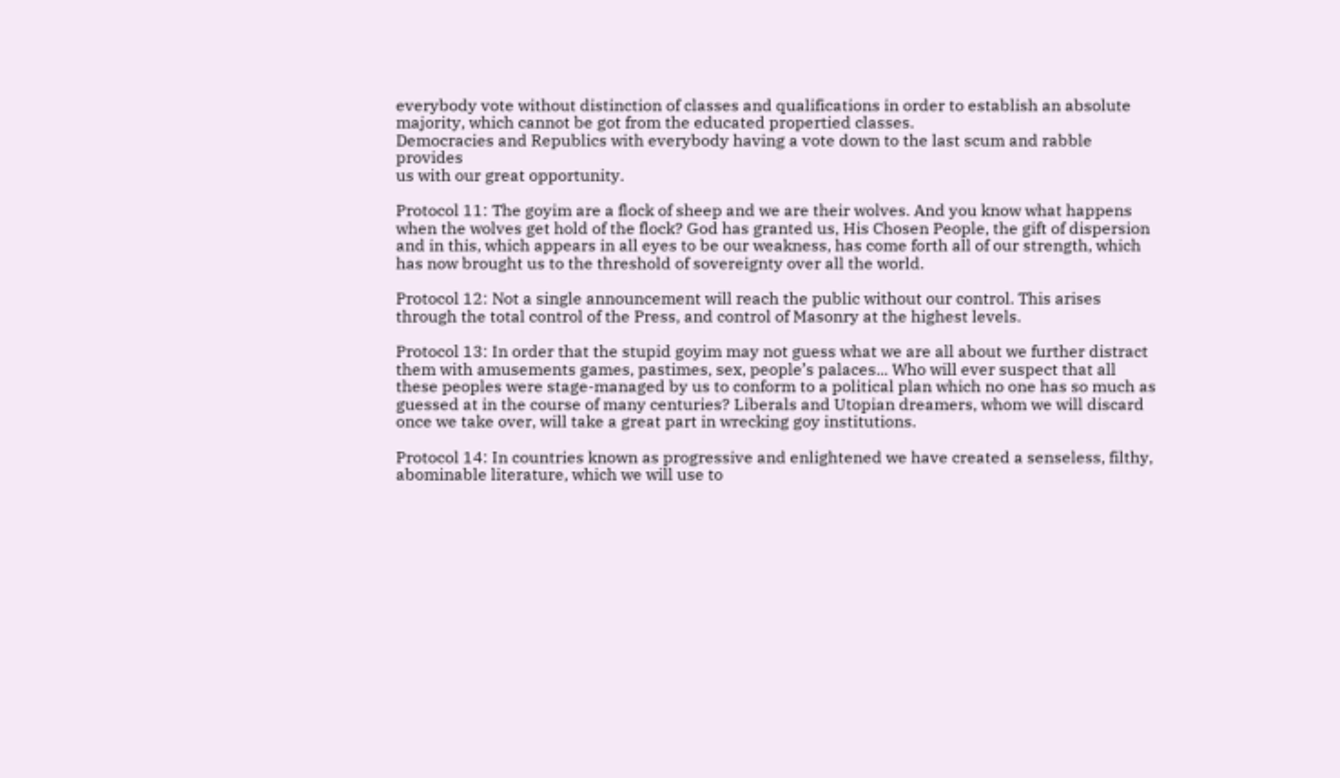everybody vote without distinction of classes and qualifications in order to establish an absolute majority, which cannot be got from the educated propertied classes.
Democracies and Republics with everybody having a vote down to the last scum and rabble provides
us with our great opportunity.

Protocol 11: The goyim are a flock of sheep and we are their wolves. And you know what happens when the wolves get hold of the flock? God has granted us, His Chosen People, the gift of dispersion and in this, which appears in all eyes to be our weakness, has come forth all of our strength, which has now brought us to the threshold of sovereignty over all the world.

Protocol 12: Not a single announcement will reach the public without our control. This arises through the total control of the Press, and control of Masonry at the highest levels.

Protocol 13: In order that the stupid goyim may not guess what we are all about we further distract them with amusements games, pastimes, sex, people’s palaces... Who will ever suspect that all these peoples were stage-managed by us to conform to a political plan which no one has so much as
guessed at in the course of many centuries? Liberals and Utopian dreamers, whom we will discard once we take over, will take a great part in wrecking goy institutions.

Protocol 14: In countries known as progressive and enlightened we have created a senseless, filthy, abominable literature, which we will use to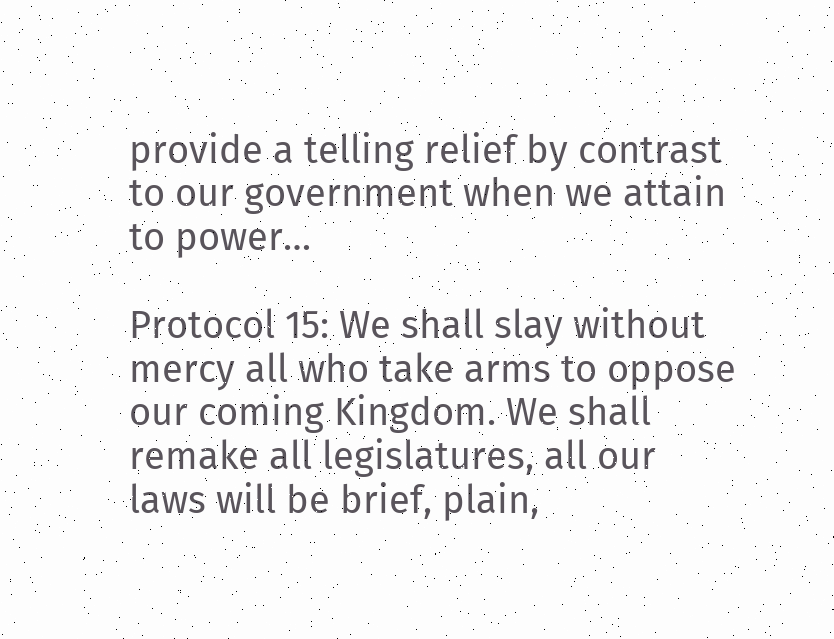provide a telling relief by contrast to our government when we attain to power…

Protocol 15: We shall slay without mercy all who take arms to oppose our coming Kingdom. We shall remake all legislatures, all our laws will be brief, plain,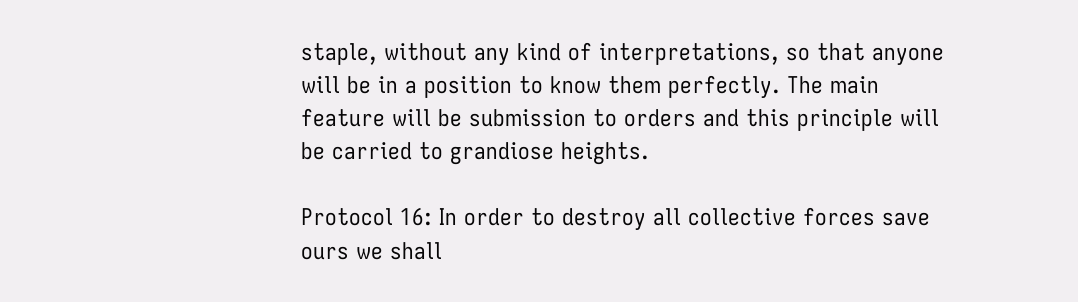staple, without any kind of interpretations, so that anyone will be in a position to know them perfectly. The main feature will be submission to orders and this principle will be carried to grandiose heights.

Protocol 16: In order to destroy all collective forces save ours we shall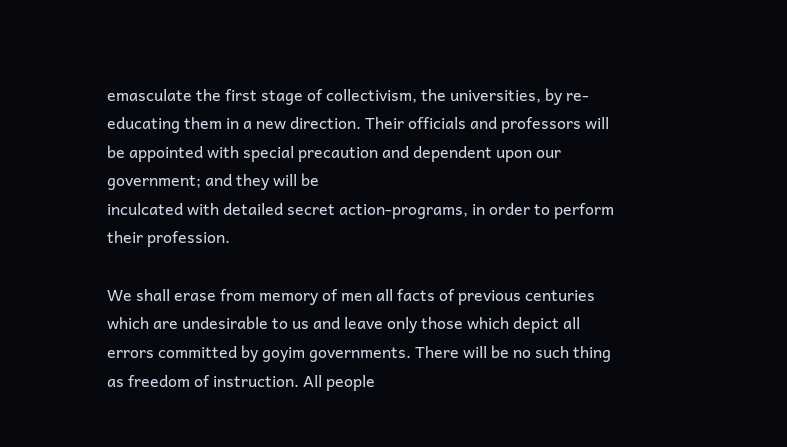emasculate the first stage of collectivism, the universities, by re-educating them in a new direction. Their officials and professors will be appointed with special precaution and dependent upon our government; and they will be
inculcated with detailed secret action-programs, in order to perform their profession.

We shall erase from memory of men all facts of previous centuries which are undesirable to us and leave only those which depict all errors committed by goyim governments. There will be no such thing as freedom of instruction. All people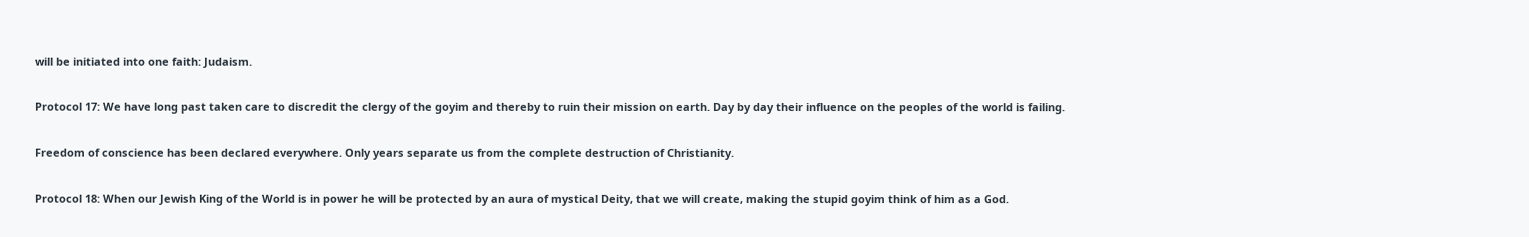will be initiated into one faith: Judaism.

Protocol 17: We have long past taken care to discredit the clergy of the goyim and thereby to ruin their mission on earth. Day by day their influence on the peoples of the world is failing.

Freedom of conscience has been declared everywhere. Only years separate us from the complete destruction of Christianity.

Protocol 18: When our Jewish King of the World is in power he will be protected by an aura of mystical Deity, that we will create, making the stupid goyim think of him as a God.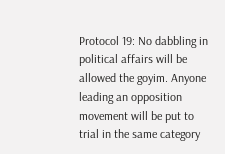Protocol 19: No dabbling in political affairs will be allowed the goyim. Anyone leading an opposition movement will be put to trial in the same category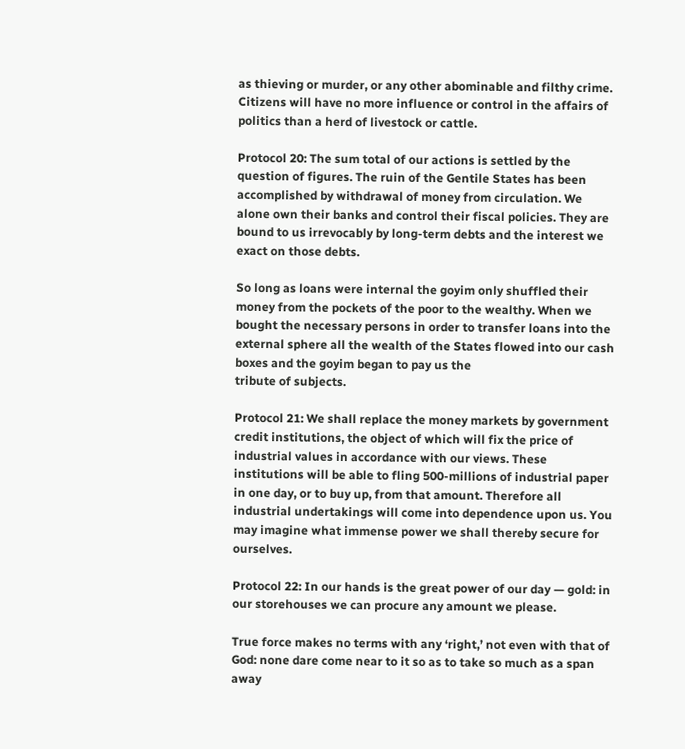as thieving or murder, or any other abominable and filthy crime. Citizens will have no more influence or control in the affairs of politics than a herd of livestock or cattle.

Protocol 20: The sum total of our actions is settled by the question of figures. The ruin of the Gentile States has been accomplished by withdrawal of money from circulation. We alone own their banks and control their fiscal policies. They are bound to us irrevocably by long-term debts and the interest we exact on those debts.

So long as loans were internal the goyim only shuffled their money from the pockets of the poor to the wealthy. When we bought the necessary persons in order to transfer loans into the external sphere all the wealth of the States flowed into our cash boxes and the goyim began to pay us the
tribute of subjects.

Protocol 21: We shall replace the money markets by government credit institutions, the object of which will fix the price of industrial values in accordance with our views. These institutions will be able to fling 500-millions of industrial paper in one day, or to buy up, from that amount. Therefore all industrial undertakings will come into dependence upon us. You may imagine what immense power we shall thereby secure for ourselves.

Protocol 22: In our hands is the great power of our day — gold: in our storehouses we can procure any amount we please.

True force makes no terms with any ‘right,’ not even with that of God: none dare come near to it so as to take so much as a span away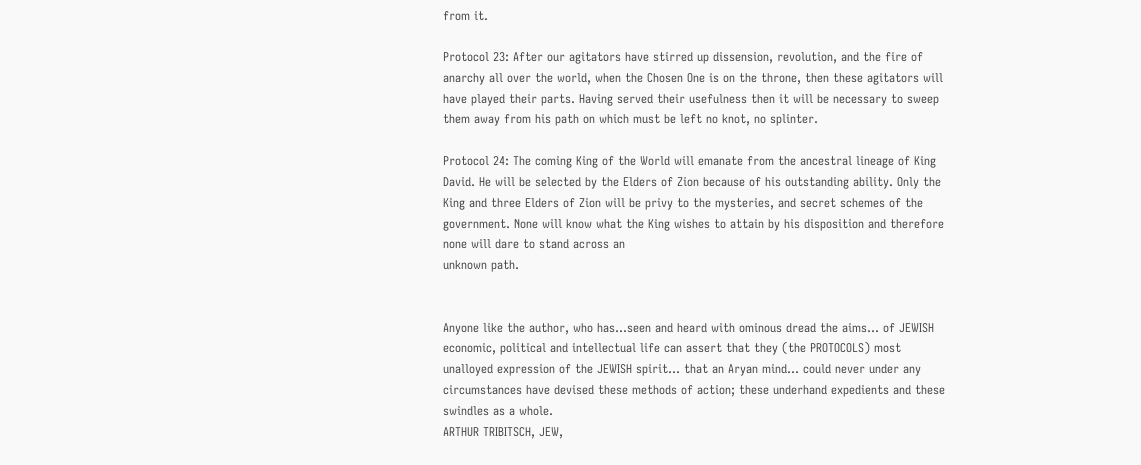from it.

Protocol 23: After our agitators have stirred up dissension, revolution, and the fire of anarchy all over the world, when the Chosen One is on the throne, then these agitators will have played their parts. Having served their usefulness then it will be necessary to sweep them away from his path on which must be left no knot, no splinter.

Protocol 24: The coming King of the World will emanate from the ancestral lineage of King David. He will be selected by the Elders of Zion because of his outstanding ability. Only the King and three Elders of Zion will be privy to the mysteries, and secret schemes of the government. None will know what the King wishes to attain by his disposition and therefore none will dare to stand across an
unknown path.


Anyone like the author, who has...seen and heard with ominous dread the aims... of JEWISH economic, political and intellectual life can assert that they (the PROTOCOLS) most unalloyed expression of the JEWISH spirit... that an Aryan mind... could never under any circumstances have devised these methods of action; these underhand expedients and these swindles as a whole.
ARTHUR TRIBITSCH, JEW,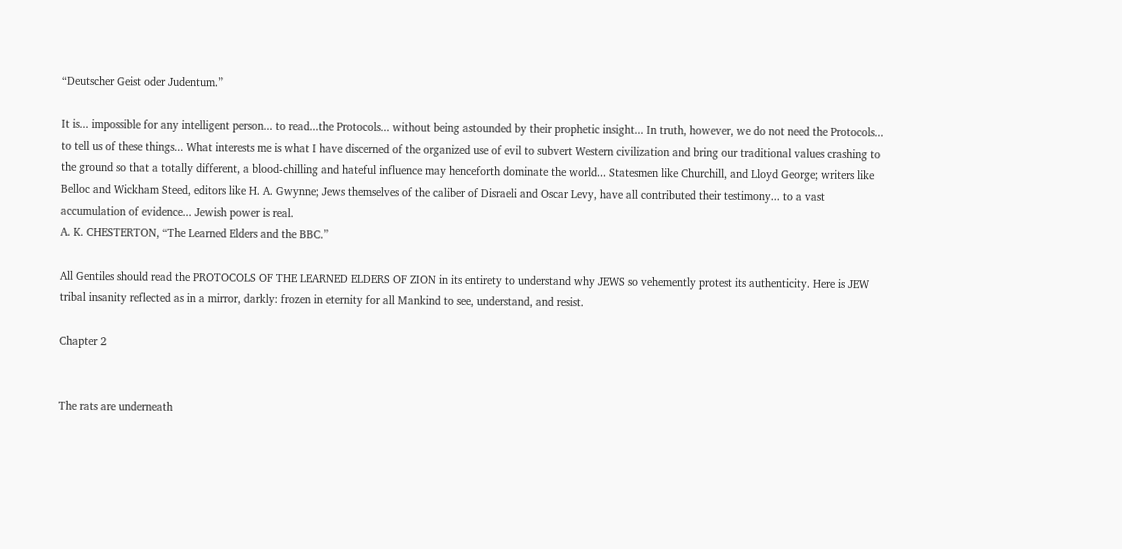“Deutscher Geist oder Judentum.”

It is... impossible for any intelligent person... to read...the Protocols... without being astounded by their prophetic insight... In truth, however, we do not need the Protocols... to tell us of these things... What interests me is what I have discerned of the organized use of evil to subvert Western civilization and bring our traditional values crashing to the ground so that a totally different, a blood-chilling and hateful influence may henceforth dominate the world... Statesmen like Churchill, and Lloyd George; writers like Belloc and Wickham Steed, editors like H. A. Gwynne; Jews themselves of the caliber of Disraeli and Oscar Levy, have all contributed their testimony... to a vast accumulation of evidence... Jewish power is real.
A. K. CHESTERTON, “The Learned Elders and the BBC.”

All Gentiles should read the PROTOCOLS OF THE LEARNED ELDERS OF ZION in its entirety to understand why JEWS so vehemently protest its authenticity. Here is JEW tribal insanity reflected as in a mirror, darkly: frozen in eternity for all Mankind to see, understand, and resist.

Chapter 2


The rats are underneath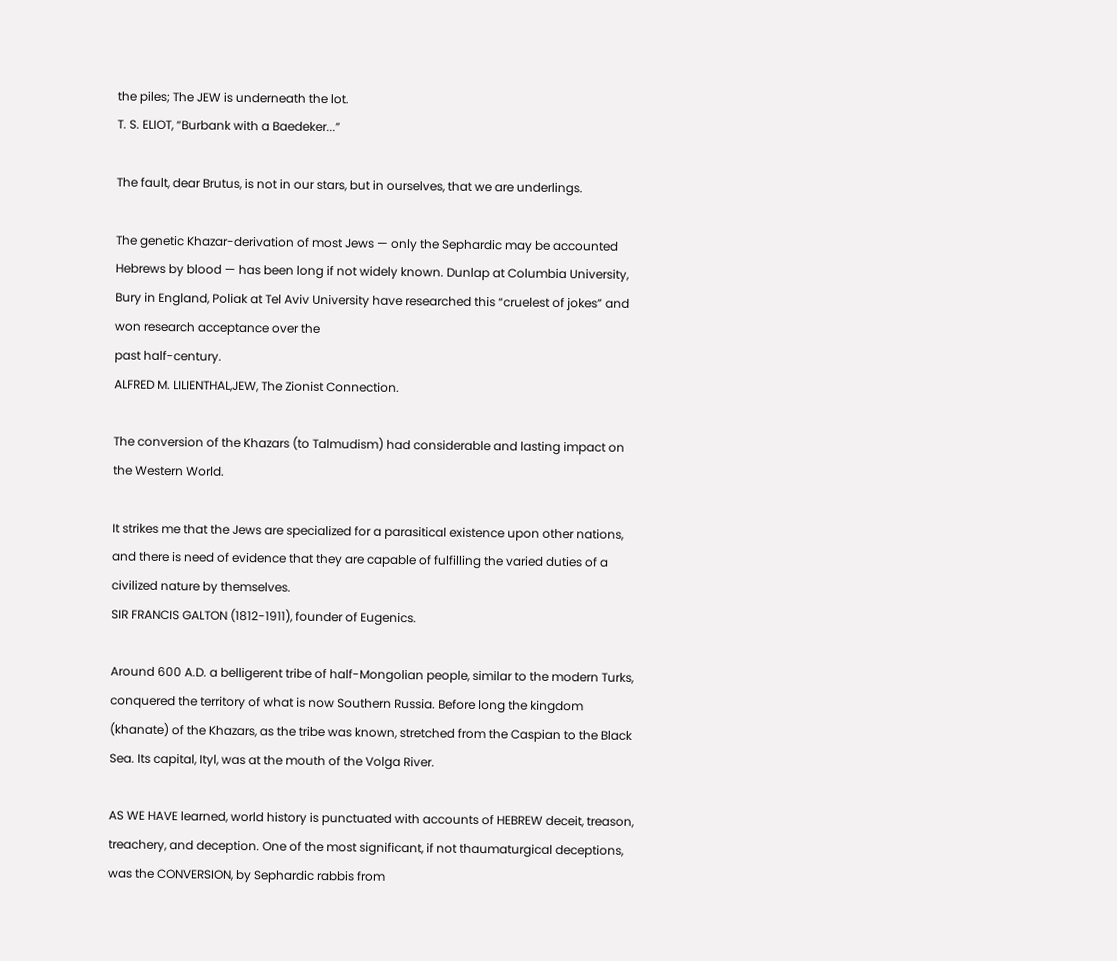the piles; The JEW is underneath the lot.
T. S. ELIOT, “Burbank with a Baedeker...”

The fault, dear Brutus, is not in our stars, but in ourselves, that we are underlings.

The genetic Khazar-derivation of most Jews — only the Sephardic may be accounted Hebrews by blood — has been long if not widely known. Dunlap at Columbia University, Bury in England, Poliak at Tel Aviv University have researched this “cruelest of jokes” and won research acceptance over the
past half-century.
ALFRED M. LILIENTHAL,JEW, The Zionist Connection.

The conversion of the Khazars (to Talmudism) had considerable and lasting impact on the Western World.

It strikes me that the Jews are specialized for a parasitical existence upon other nations, and there is need of evidence that they are capable of fulfilling the varied duties of a civilized nature by themselves.
SIR FRANCIS GALTON (1812-1911), founder of Eugenics.

Around 600 A.D. a belligerent tribe of half-Mongolian people, similar to the modern Turks, conquered the territory of what is now Southern Russia. Before long the kingdom (khanate) of the Khazars, as the tribe was known, stretched from the Caspian to the Black Sea. Its capital, Ityl, was at the mouth of the Volga River.

AS WE HAVE learned, world history is punctuated with accounts of HEBREW deceit, treason, treachery, and deception. One of the most significant, if not thaumaturgical deceptions, was the CONVERSION, by Sephardic rabbis from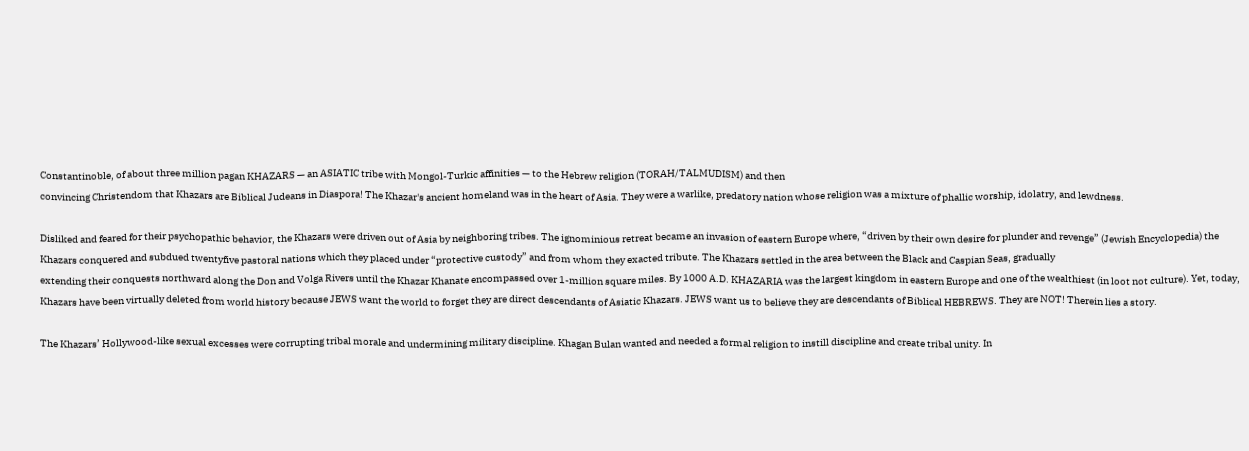Constantinoble, of about three million pagan KHAZARS — an ASIATIC tribe with Mongol-Turkic affinities — to the Hebrew religion (TORAH/TALMUDISM) and then
convincing Christendom that Khazars are Biblical Judeans in Diaspora! The Khazar's ancient homeland was in the heart of Asia. They were a warlike, predatory nation whose religion was a mixture of phallic worship, idolatry, and lewdness.

Disliked and feared for their psychopathic behavior, the Khazars were driven out of Asia by neighboring tribes. The ignominious retreat became an invasion of eastern Europe where, “driven by their own desire for plunder and revenge” (Jewish Encyclopedia) the Khazars conquered and subdued twentyfive pastoral nations which they placed under “protective custody” and from whom they exacted tribute. The Khazars settled in the area between the Black and Caspian Seas, gradually
extending their conquests northward along the Don and Volga Rivers until the Khazar Khanate encompassed over 1-million square miles. By 1000 A.D. KHAZARIA was the largest kingdom in eastern Europe and one of the wealthiest (in loot not culture). Yet, today, Khazars have been virtually deleted from world history because JEWS want the world to forget they are direct descendants of Asiatic Khazars. JEWS want us to believe they are descendants of Biblical HEBREWS. They are NOT! Therein lies a story.

The Khazars’ Hollywood-like sexual excesses were corrupting tribal morale and undermining military discipline. Khagan Bulan wanted and needed a formal religion to instill discipline and create tribal unity. In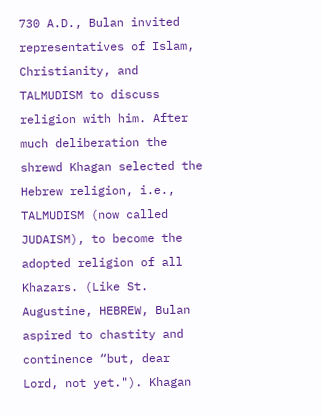730 A.D., Bulan invited representatives of Islam, Christianity, and TALMUDISM to discuss religion with him. After much deliberation the shrewd Khagan selected the Hebrew religion, i.e., TALMUDISM (now called JUDAISM), to become the adopted religion of all Khazars. (Like St. Augustine, HEBREW, Bulan aspired to chastity and continence “but, dear Lord, not yet."). Khagan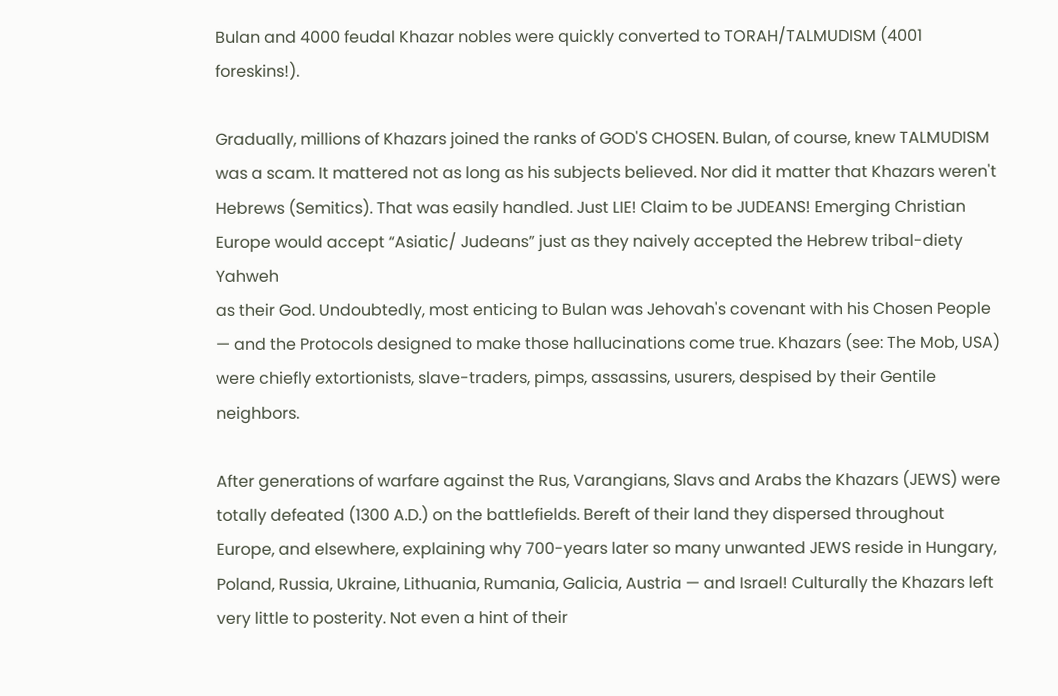Bulan and 4000 feudal Khazar nobles were quickly converted to TORAH/TALMUDISM (4001 foreskins!).

Gradually, millions of Khazars joined the ranks of GOD'S CHOSEN. Bulan, of course, knew TALMUDISM
was a scam. It mattered not as long as his subjects believed. Nor did it matter that Khazars weren't Hebrews (Semitics). That was easily handled. Just LIE! Claim to be JUDEANS! Emerging Christian Europe would accept “Asiatic/ Judeans” just as they naively accepted the Hebrew tribal-diety Yahweh
as their God. Undoubtedly, most enticing to Bulan was Jehovah's covenant with his Chosen People — and the Protocols designed to make those hallucinations come true. Khazars (see: The Mob, USA) were chiefly extortionists, slave-traders, pimps, assassins, usurers, despised by their Gentile neighbors.

After generations of warfare against the Rus, Varangians, Slavs and Arabs the Khazars (JEWS) were totally defeated (1300 A.D.) on the battlefields. Bereft of their land they dispersed throughout Europe, and elsewhere, explaining why 700-years later so many unwanted JEWS reside in Hungary, Poland, Russia, Ukraine, Lithuania, Rumania, Galicia, Austria — and Israel! Culturally the Khazars left very little to posterity. Not even a hint of their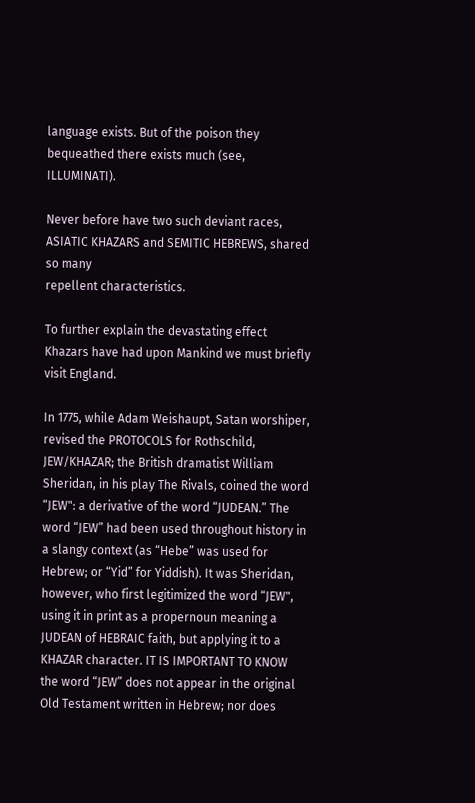language exists. But of the poison they bequeathed there exists much (see, ILLUMINATI).

Never before have two such deviant races, ASIATIC KHAZARS and SEMITIC HEBREWS, shared so many
repellent characteristics.

To further explain the devastating effect Khazars have had upon Mankind we must briefly visit England.

In 1775, while Adam Weishaupt, Satan worshiper, revised the PROTOCOLS for Rothschild, JEW/KHAZAR; the British dramatist William Sheridan, in his play The Rivals, coined the word “JEW": a derivative of the word “JUDEAN.” The word “JEW” had been used throughout history in a slangy context (as “Hebe” was used for Hebrew; or “Yid” for Yiddish). It was Sheridan, however, who first legitimized the word “JEW", using it in print as a propernoun meaning a JUDEAN of HEBRAIC faith, but applying it to a KHAZAR character. IT IS IMPORTANT TO KNOW the word “JEW” does not appear in the original Old Testament written in Hebrew; nor does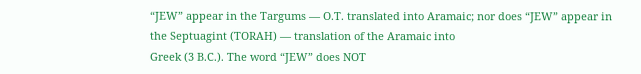“JEW” appear in the Targums — O.T. translated into Aramaic; nor does “JEW” appear in the Septuagint (TORAH) — translation of the Aramaic into
Greek (3 B.C.). The word “JEW” does NOT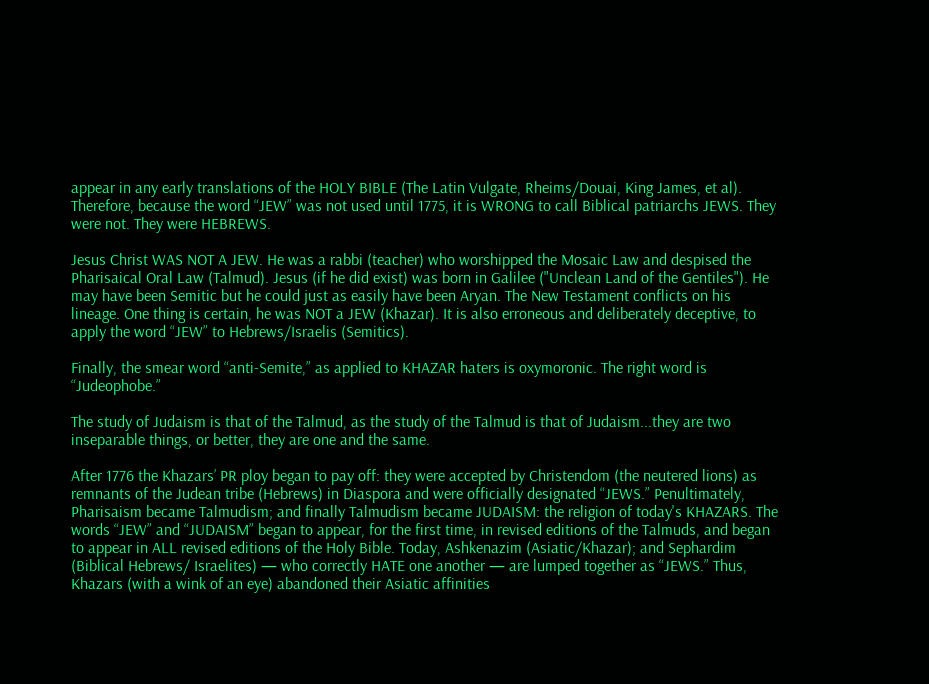appear in any early translations of the HOLY BIBLE (The Latin Vulgate, Rheims/Douai, King James, et al). Therefore, because the word “JEW” was not used until 1775, it is WRONG to call Biblical patriarchs JEWS. They were not. They were HEBREWS.

Jesus Christ WAS NOT A JEW. He was a rabbi (teacher) who worshipped the Mosaic Law and despised the Pharisaical Oral Law (Talmud). Jesus (if he did exist) was born in Galilee ("Unclean Land of the Gentiles"). He may have been Semitic but he could just as easily have been Aryan. The New Testament conflicts on his lineage. One thing is certain, he was NOT a JEW (Khazar). It is also erroneous and deliberately deceptive, to apply the word “JEW” to Hebrews/Israelis (Semitics).

Finally, the smear word “anti-Semite,” as applied to KHAZAR haters is oxymoronic. The right word is “Judeophobe.”

The study of Judaism is that of the Talmud, as the study of the Talmud is that of Judaism...they are two inseparable things, or better, they are one and the same.

After 1776 the Khazars’ PR ploy began to pay off: they were accepted by Christendom (the neutered lions) as remnants of the Judean tribe (Hebrews) in Diaspora and were officially designated “JEWS.” Penultimately, Pharisaism became Talmudism; and finally Talmudism became JUDAISM: the religion of today's KHAZARS. The words “JEW” and “JUDAISM” began to appear, for the first time, in revised editions of the Talmuds, and began to appear in ALL revised editions of the Holy Bible. Today, Ashkenazim (Asiatic/Khazar); and Sephardim (Biblical Hebrews/ Israelites) — who correctly HATE one another — are lumped together as “JEWS.” Thus, Khazars (with a wink of an eye) abandoned their Asiatic affinities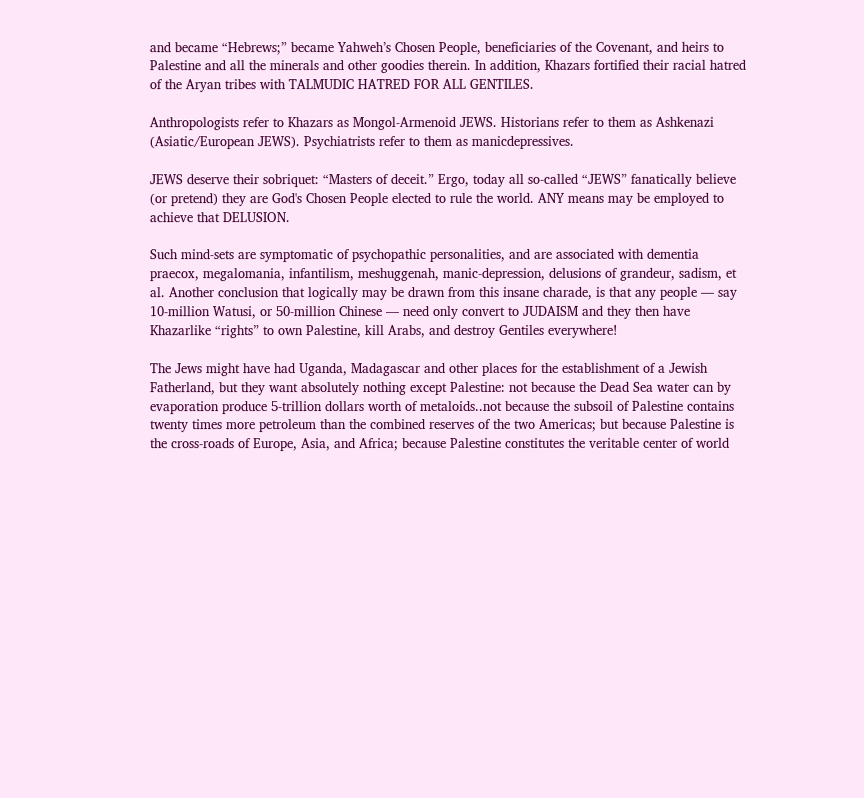and became “Hebrews;” became Yahweh’s Chosen People, beneficiaries of the Covenant, and heirs to Palestine and all the minerals and other goodies therein. In addition, Khazars fortified their racial hatred of the Aryan tribes with TALMUDIC HATRED FOR ALL GENTILES.

Anthropologists refer to Khazars as Mongol-Armenoid JEWS. Historians refer to them as Ashkenazi (Asiatic/European JEWS). Psychiatrists refer to them as manicdepressives.

JEWS deserve their sobriquet: “Masters of deceit.” Ergo, today all so-called “JEWS” fanatically believe
(or pretend) they are God's Chosen People elected to rule the world. ANY means may be employed to achieve that DELUSION.

Such mind-sets are symptomatic of psychopathic personalities, and are associated with dementia praecox, megalomania, infantilism, meshuggenah, manic-depression, delusions of grandeur, sadism, et al. Another conclusion that logically may be drawn from this insane charade, is that any people — say 10-million Watusi, or 50-million Chinese — need only convert to JUDAISM and they then have Khazarlike “rights” to own Palestine, kill Arabs, and destroy Gentiles everywhere!

The Jews might have had Uganda, Madagascar and other places for the establishment of a Jewish Fatherland, but they want absolutely nothing except Palestine: not because the Dead Sea water can by evaporation produce 5-trillion dollars worth of metaloids..not because the subsoil of Palestine contains twenty times more petroleum than the combined reserves of the two Americas; but because Palestine is the cross-roads of Europe, Asia, and Africa; because Palestine constitutes the veritable center of world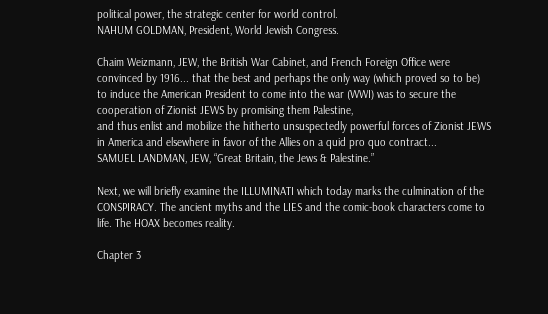political power, the strategic center for world control.
NAHUM GOLDMAN, President, World Jewish Congress.

Chaim Weizmann, JEW, the British War Cabinet, and French Foreign Office were convinced by 1916... that the best and perhaps the only way (which proved so to be) to induce the American President to come into the war (WWI) was to secure the cooperation of Zionist JEWS by promising them Palestine,
and thus enlist and mobilize the hitherto unsuspectedly powerful forces of Zionist JEWS in America and elsewhere in favor of the Allies on a quid pro quo contract...
SAMUEL LANDMAN, JEW, “Great Britain, the Jews & Palestine.”

Next, we will briefly examine the ILLUMINATI which today marks the culmination of the CONSPIRACY. The ancient myths and the LIES and the comic-book characters come to life. The HOAX becomes reality.

Chapter 3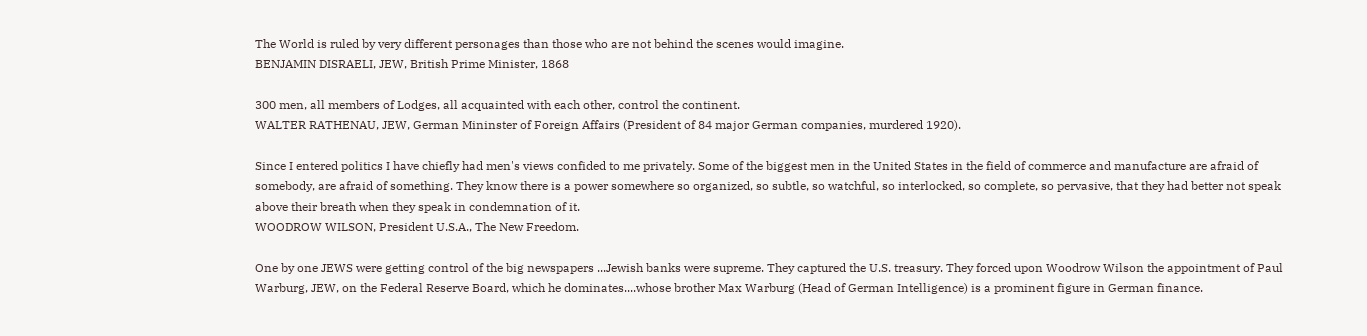The World is ruled by very different personages than those who are not behind the scenes would imagine.
BENJAMIN DISRAELI, JEW, British Prime Minister, 1868

300 men, all members of Lodges, all acquainted with each other, control the continent.
WALTER RATHENAU, JEW, German Mininster of Foreign Affairs (President of 84 major German companies, murdered 1920).

Since I entered politics I have chiefly had men's views confided to me privately. Some of the biggest men in the United States in the field of commerce and manufacture are afraid of somebody, are afraid of something. They know there is a power somewhere so organized, so subtle, so watchful, so interlocked, so complete, so pervasive, that they had better not speak above their breath when they speak in condemnation of it.
WOODROW WILSON, President U.S.A., The New Freedom.

One by one JEWS were getting control of the big newspapers ...Jewish banks were supreme. They captured the U.S. treasury. They forced upon Woodrow Wilson the appointment of Paul Warburg, JEW, on the Federal Reserve Board, which he dominates....whose brother Max Warburg (Head of German Intelligence) is a prominent figure in German finance.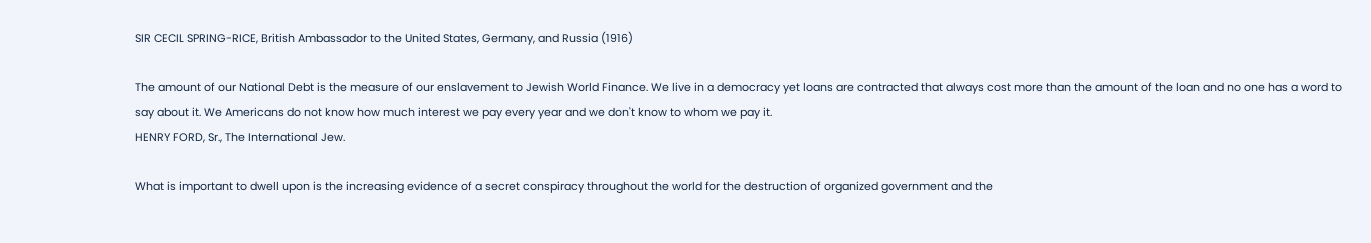SIR CECIL SPRING-RICE, British Ambassador to the United States, Germany, and Russia (1916)

The amount of our National Debt is the measure of our enslavement to Jewish World Finance. We live in a democracy yet loans are contracted that always cost more than the amount of the loan and no one has a word to say about it. We Americans do not know how much interest we pay every year and we don't know to whom we pay it.
HENRY FORD, Sr., The International Jew.

What is important to dwell upon is the increasing evidence of a secret conspiracy throughout the world for the destruction of organized government and the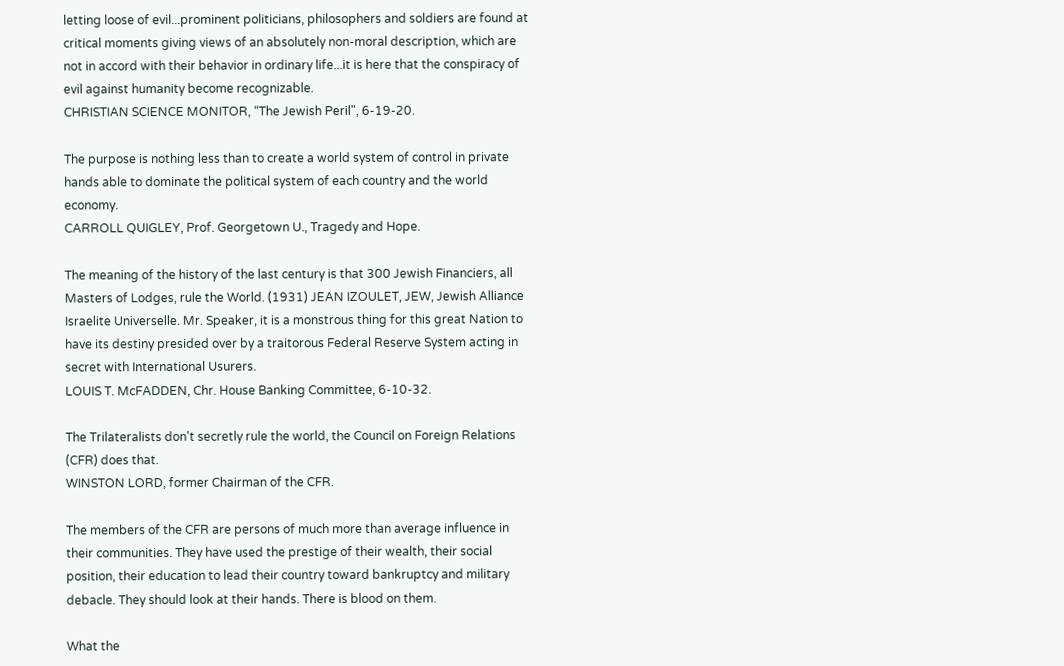letting loose of evil...prominent politicians, philosophers and soldiers are found at critical moments giving views of an absolutely non-moral description, which are not in accord with their behavior in ordinary life...it is here that the conspiracy of evil against humanity become recognizable.
CHRISTIAN SCIENCE MONITOR, “The Jewish Peril", 6-19-20.

The purpose is nothing less than to create a world system of control in private hands able to dominate the political system of each country and the world economy.
CARROLL QUIGLEY, Prof. Georgetown U., Tragedy and Hope.

The meaning of the history of the last century is that 300 Jewish Financiers, all Masters of Lodges, rule the World. (1931) JEAN IZOULET, JEW, Jewish Alliance Israelite Universelle. Mr. Speaker, it is a monstrous thing for this great Nation to have its destiny presided over by a traitorous Federal Reserve System acting in secret with International Usurers.
LOUIS T. McFADDEN, Chr. House Banking Committee, 6-10-32.

The Trilateralists don't secretly rule the world, the Council on Foreign Relations (CFR) does that.
WINSTON LORD, former Chairman of the CFR.

The members of the CFR are persons of much more than average influence in their communities. They have used the prestige of their wealth, their social position, their education to lead their country toward bankruptcy and military debacle. They should look at their hands. There is blood on them.

What the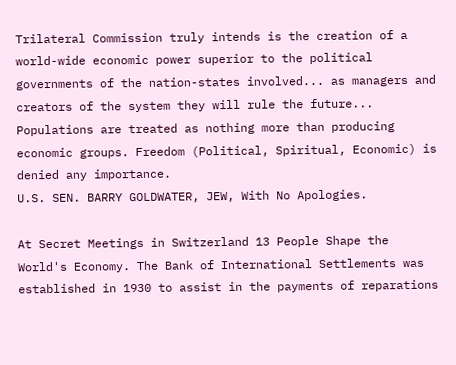Trilateral Commission truly intends is the creation of a world-wide economic power superior to the political governments of the nation-states involved... as managers and creators of the system they will rule the future... Populations are treated as nothing more than producing economic groups. Freedom (Political, Spiritual, Economic) is denied any importance.
U.S. SEN. BARRY GOLDWATER, JEW, With No Apologies.

At Secret Meetings in Switzerland 13 People Shape the World's Economy. The Bank of International Settlements was established in 1930 to assist in the payments of reparations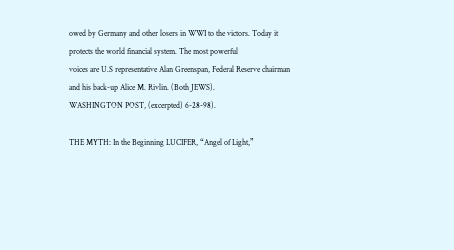owed by Germany and other losers in WWI to the victors. Today it protects the world financial system. The most powerful
voices are U.S representative Alan Greenspan, Federal Reserve chairman and his back-up Alice M. Rivlin. (Both JEWS).
WASHINGTON POST, (excerpted) 6-28-98).

THE MYTH: In the Beginning LUCIFER, “Angel of Light,”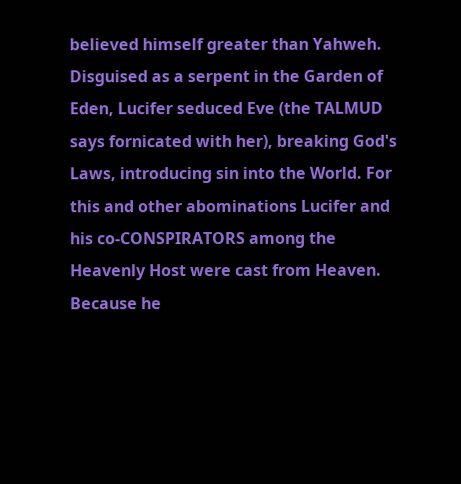believed himself greater than Yahweh. Disguised as a serpent in the Garden of Eden, Lucifer seduced Eve (the TALMUD says fornicated with her), breaking God's Laws, introducing sin into the World. For this and other abominations Lucifer and his co-CONSPIRATORS among the Heavenly Host were cast from Heaven. Because he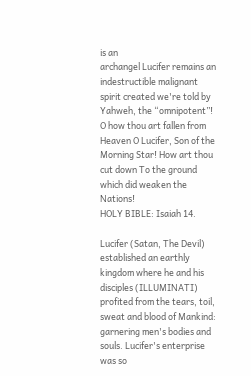is an
archangel Lucifer remains an indestructible malignant spirit created we're told by Yahweh, the “omnipotent”! O how thou art fallen from Heaven O Lucifer, Son of the Morning Star! How art thou cut down To the ground which did weaken the Nations!
HOLY BIBLE: Isaiah 14.

Lucifer (Satan, The Devil) established an earthly kingdom where he and his disciples (ILLUMINATI) profited from the tears, toil, sweat and blood of Mankind: garnering men's bodies and souls. Lucifer's enterprise was so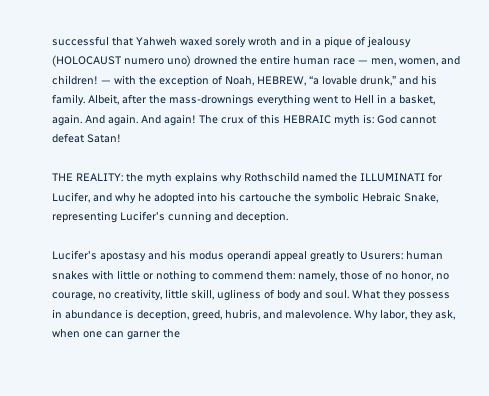successful that Yahweh waxed sorely wroth and in a pique of jealousy (HOLOCAUST numero uno) drowned the entire human race — men, women, and children! — with the exception of Noah, HEBREW, “a lovable drunk,” and his family. Albeit, after the mass-drownings everything went to Hell in a basket, again. And again. And again! The crux of this HEBRAIC myth is: God cannot defeat Satan!

THE REALITY: the myth explains why Rothschild named the ILLUMINATI for Lucifer, and why he adopted into his cartouche the symbolic Hebraic Snake, representing Lucifer's cunning and deception.

Lucifer's apostasy and his modus operandi appeal greatly to Usurers: human snakes with little or nothing to commend them: namely, those of no honor, no courage, no creativity, little skill, ugliness of body and soul. What they possess in abundance is deception, greed, hubris, and malevolence. Why labor, they ask, when one can garner the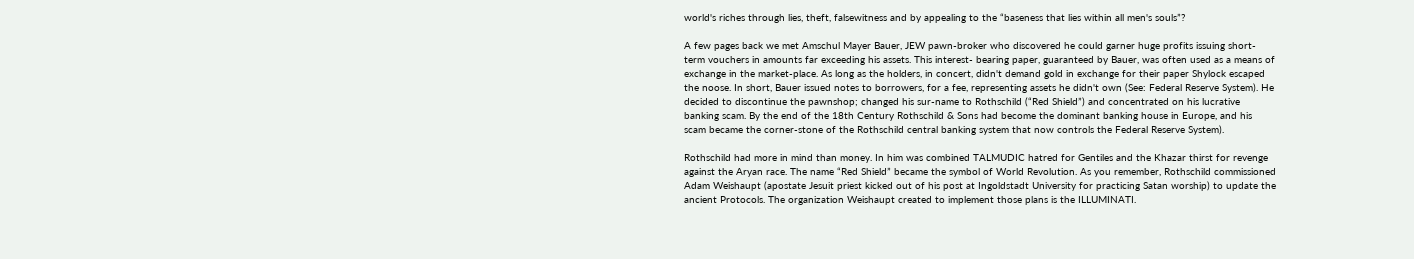world's riches through lies, theft, falsewitness and by appealing to the “baseness that lies within all men's souls”?

A few pages back we met Amschul Mayer Bauer, JEW pawn-broker who discovered he could garner huge profits issuing short-term vouchers in amounts far exceeding his assets. This interest- bearing paper, guaranteed by Bauer, was often used as a means of exchange in the market-place. As long as the holders, in concert, didn't demand gold in exchange for their paper Shylock escaped the noose. In short, Bauer issued notes to borrowers, for a fee, representing assets he didn't own (See: Federal Reserve System). He decided to discontinue the pawnshop; changed his sur-name to Rothschild (“Red Shield”) and concentrated on his lucrative banking scam. By the end of the 18th Century Rothschild & Sons had become the dominant banking house in Europe, and his scam became the corner-stone of the Rothschild central banking system that now controls the Federal Reserve System).

Rothschild had more in mind than money. In him was combined TALMUDIC hatred for Gentiles and the Khazar thirst for revenge against the Aryan race. The name “Red Shield” became the symbol of World Revolution. As you remember, Rothschild commissioned Adam Weishaupt (apostate Jesuit priest kicked out of his post at Ingoldstadt University for practicing Satan worship) to update the ancient Protocols. The organization Weishaupt created to implement those plans is the ILLUMINATI.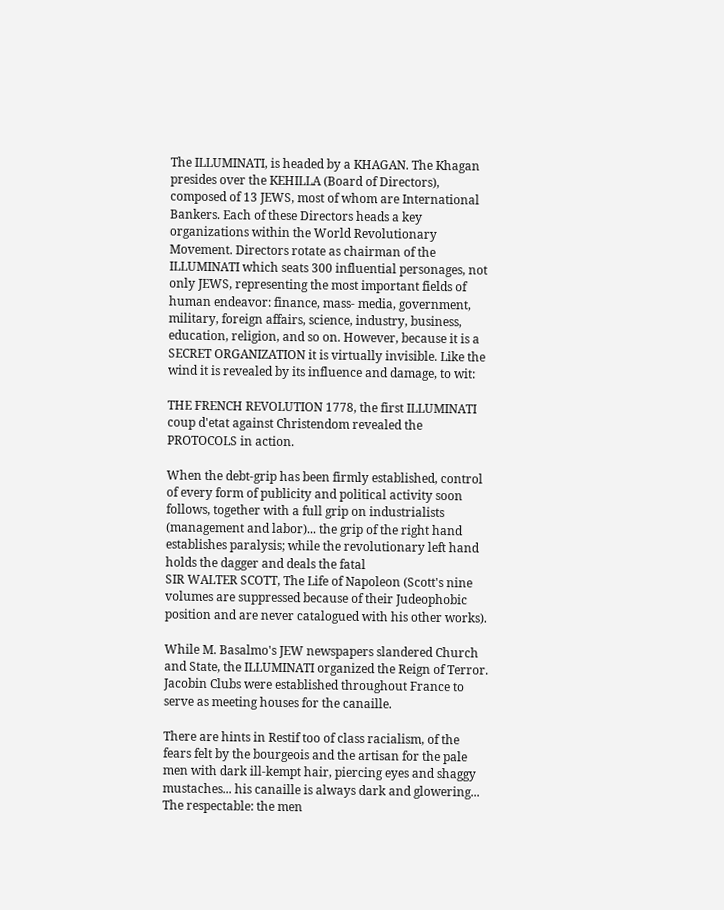The ILLUMINATI, is headed by a KHAGAN. The Khagan presides over the KEHILLA (Board of Directors),
composed of 13 JEWS, most of whom are International Bankers. Each of these Directors heads a key organizations within the World Revolutionary Movement. Directors rotate as chairman of the ILLUMINATI which seats 300 influential personages, not only JEWS, representing the most important fields of human endeavor: finance, mass- media, government, military, foreign affairs, science, industry, business, education, religion, and so on. However, because it is a SECRET ORGANIZATION it is virtually invisible. Like the wind it is revealed by its influence and damage, to wit:

THE FRENCH REVOLUTION 1778, the first ILLUMINATI coup d'etat against Christendom revealed the PROTOCOLS in action.

When the debt-grip has been firmly established, control of every form of publicity and political activity soon follows, together with a full grip on industrialists (management and labor)... the grip of the right hand establishes paralysis; while the revolutionary left hand holds the dagger and deals the fatal
SIR WALTER SCOTT, The Life of Napoleon (Scott's nine volumes are suppressed because of their Judeophobic position and are never catalogued with his other works).

While M. Basalmo's JEW newspapers slandered Church and State, the ILLUMINATI organized the Reign of Terror. Jacobin Clubs were established throughout France to serve as meeting houses for the canaille.

There are hints in Restif too of class racialism, of the fears felt by the bourgeois and the artisan for the pale men with dark ill-kempt hair, piercing eyes and shaggy mustaches... his canaille is always dark and glowering... The respectable: the men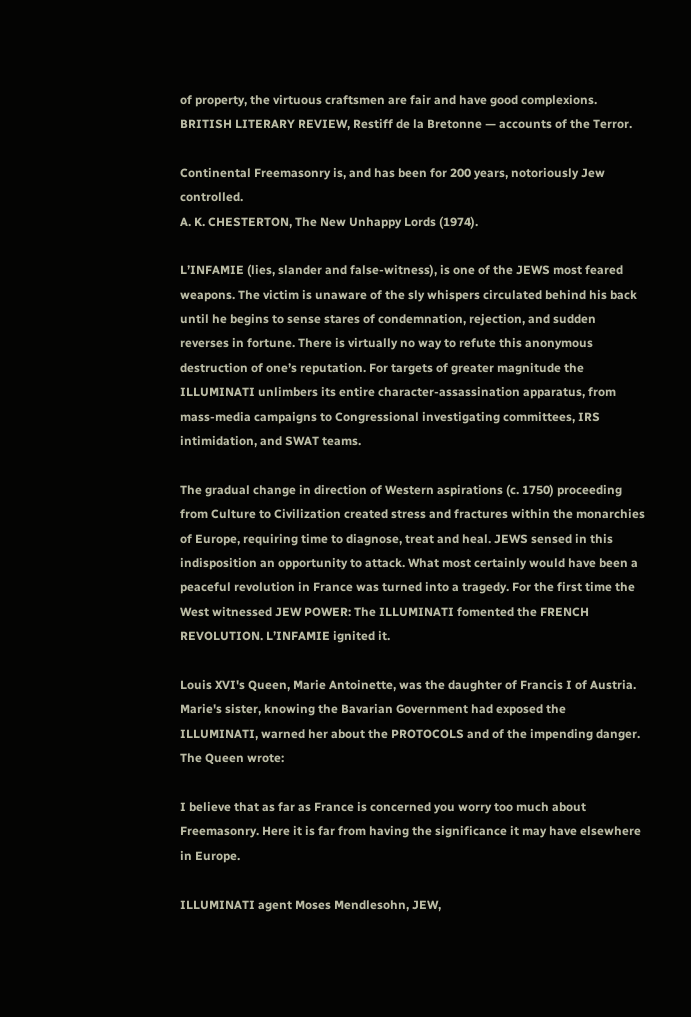of property, the virtuous craftsmen are fair and have good complexions.
BRITISH LITERARY REVIEW, Restiff de la Bretonne — accounts of the Terror.

Continental Freemasonry is, and has been for 200 years, notoriously Jew controlled.
A. K. CHESTERTON, The New Unhappy Lords (1974).

L’INFAMIE (lies, slander and false-witness), is one of the JEWS most feared weapons. The victim is unaware of the sly whispers circulated behind his back until he begins to sense stares of condemnation, rejection, and sudden reverses in fortune. There is virtually no way to refute this anonymous destruction of one’s reputation. For targets of greater magnitude the ILLUMINATI unlimbers its entire character-assassination apparatus, from mass-media campaigns to Congressional investigating committees, IRS intimidation, and SWAT teams.

The gradual change in direction of Western aspirations (c. 1750) proceeding from Culture to Civilization created stress and fractures within the monarchies of Europe, requiring time to diagnose, treat and heal. JEWS sensed in this indisposition an opportunity to attack. What most certainly would have been a peaceful revolution in France was turned into a tragedy. For the first time the West witnessed JEW POWER: The ILLUMINATI fomented the FRENCH REVOLUTION. L’INFAMIE ignited it.

Louis XVI's Queen, Marie Antoinette, was the daughter of Francis I of Austria. Marie's sister, knowing the Bavarian Government had exposed the ILLUMINATI, warned her about the PROTOCOLS and of the impending danger. The Queen wrote:

I believe that as far as France is concerned you worry too much about Freemasonry. Here it is far from having the significance it may have elsewhere in Europe.

ILLUMINATI agent Moses Mendlesohn, JEW,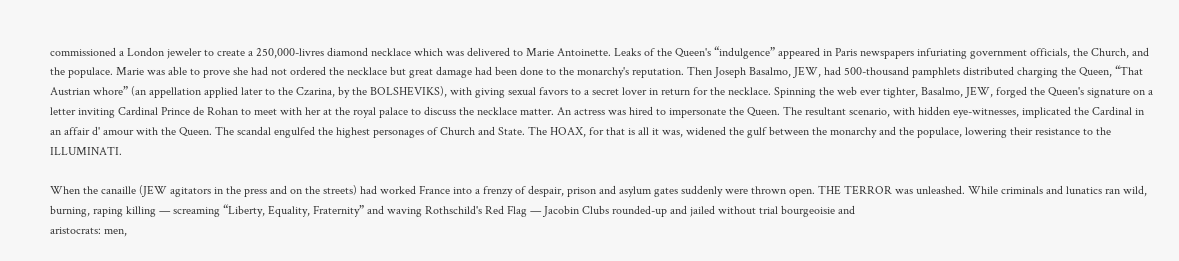commissioned a London jeweler to create a 250,000-livres diamond necklace which was delivered to Marie Antoinette. Leaks of the Queen's “indulgence” appeared in Paris newspapers infuriating government officials, the Church, and the populace. Marie was able to prove she had not ordered the necklace but great damage had been done to the monarchy's reputation. Then Joseph Basalmo, JEW, had 500-thousand pamphlets distributed charging the Queen, “That Austrian whore” (an appellation applied later to the Czarina, by the BOLSHEVIKS), with giving sexual favors to a secret lover in return for the necklace. Spinning the web ever tighter, Basalmo, JEW, forged the Queen's signature on a letter inviting Cardinal Prince de Rohan to meet with her at the royal palace to discuss the necklace matter. An actress was hired to impersonate the Queen. The resultant scenario, with hidden eye-witnesses, implicated the Cardinal in an affair d' amour with the Queen. The scandal engulfed the highest personages of Church and State. The HOAX, for that is all it was, widened the gulf between the monarchy and the populace, lowering their resistance to the ILLUMINATI.

When the canaille (JEW agitators in the press and on the streets) had worked France into a frenzy of despair, prison and asylum gates suddenly were thrown open. THE TERROR was unleashed. While criminals and lunatics ran wild, burning, raping killing — screaming “Liberty, Equality, Fraternity” and waving Rothschild's Red Flag — Jacobin Clubs rounded-up and jailed without trial bourgeoisie and
aristocrats: men,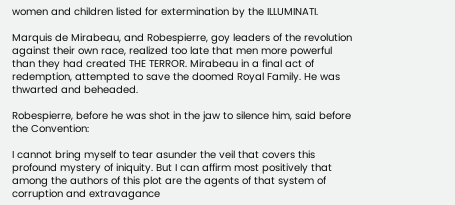women and children listed for extermination by the ILLUMINATI.

Marquis de Mirabeau, and Robespierre, goy leaders of the revolution against their own race, realized too late that men more powerful than they had created THE TERROR. Mirabeau in a final act of redemption, attempted to save the doomed Royal Family. He was thwarted and beheaded.

Robespierre, before he was shot in the jaw to silence him, said before the Convention:

I cannot bring myself to tear asunder the veil that covers this profound mystery of iniquity. But I can affirm most positively that among the authors of this plot are the agents of that system of corruption and extravagance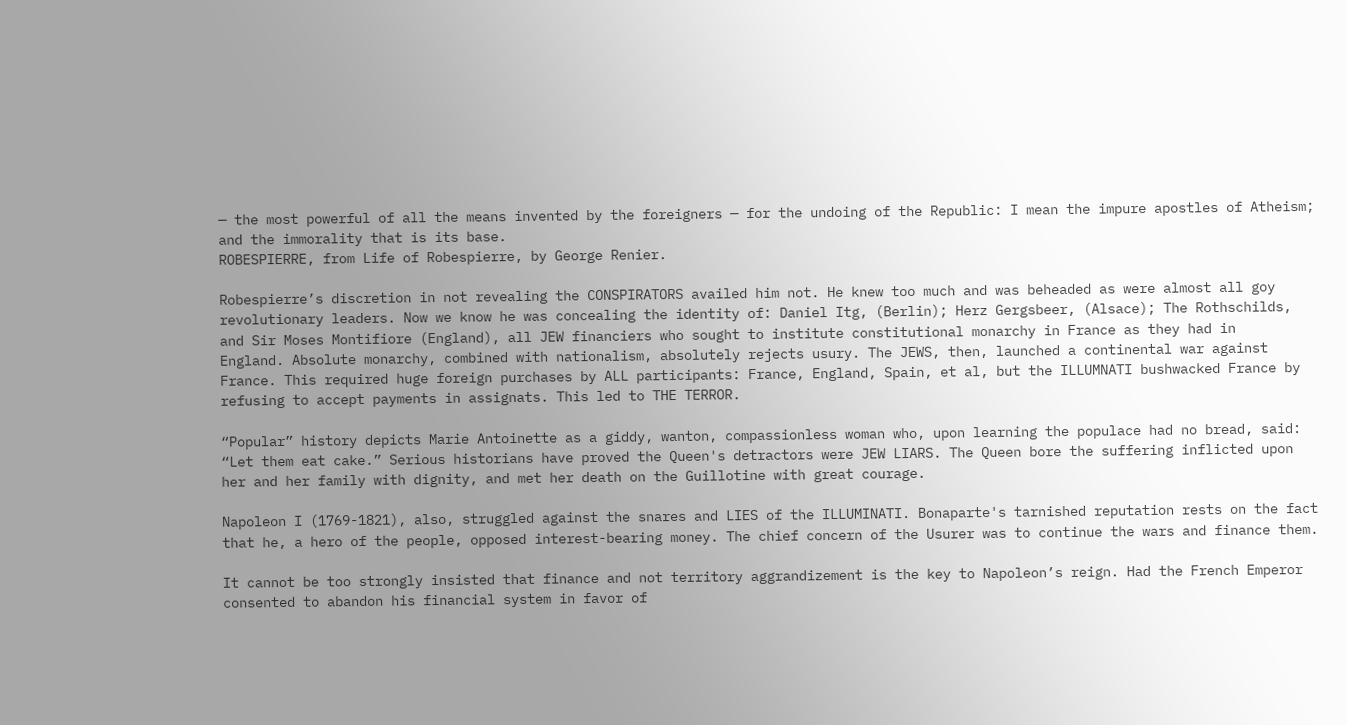— the most powerful of all the means invented by the foreigners — for the undoing of the Republic: I mean the impure apostles of Atheism; and the immorality that is its base.
ROBESPIERRE, from Life of Robespierre, by George Renier.

Robespierre’s discretion in not revealing the CONSPIRATORS availed him not. He knew too much and was beheaded as were almost all goy revolutionary leaders. Now we know he was concealing the identity of: Daniel Itg, (Berlin); Herz Gergsbeer, (Alsace); The Rothschilds, and Sir Moses Montifiore (England), all JEW financiers who sought to institute constitutional monarchy in France as they had in
England. Absolute monarchy, combined with nationalism, absolutely rejects usury. The JEWS, then, launched a continental war against France. This required huge foreign purchases by ALL participants: France, England, Spain, et al, but the ILLUMNATI bushwacked France by refusing to accept payments in assignats. This led to THE TERROR.

“Popular” history depicts Marie Antoinette as a giddy, wanton, compassionless woman who, upon learning the populace had no bread, said: “Let them eat cake.” Serious historians have proved the Queen's detractors were JEW LIARS. The Queen bore the suffering inflicted upon her and her family with dignity, and met her death on the Guillotine with great courage.

Napoleon I (1769-1821), also, struggled against the snares and LIES of the ILLUMINATI. Bonaparte's tarnished reputation rests on the fact that he, a hero of the people, opposed interest-bearing money. The chief concern of the Usurer was to continue the wars and finance them.

It cannot be too strongly insisted that finance and not territory aggrandizement is the key to Napoleon’s reign. Had the French Emperor consented to abandon his financial system in favor of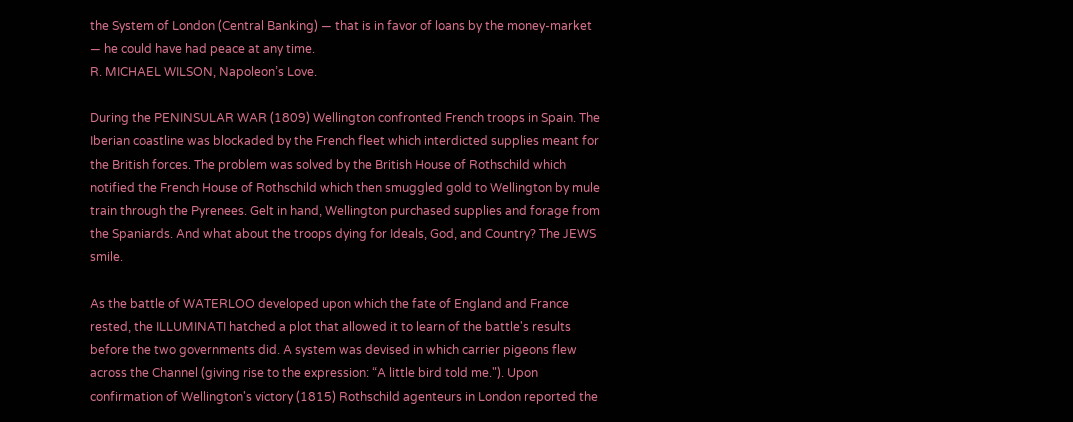the System of London (Central Banking) — that is in favor of loans by the money-market — he could have had peace at any time.
R. MICHAEL WILSON, Napoleon’s Love.

During the PENINSULAR WAR (1809) Wellington confronted French troops in Spain. The Iberian coastline was blockaded by the French fleet which interdicted supplies meant for the British forces. The problem was solved by the British House of Rothschild which notified the French House of Rothschild which then smuggled gold to Wellington by mule train through the Pyrenees. Gelt in hand, Wellington purchased supplies and forage from the Spaniards. And what about the troops dying for Ideals, God, and Country? The JEWS smile.

As the battle of WATERLOO developed upon which the fate of England and France rested, the ILLUMINATI hatched a plot that allowed it to learn of the battle's results before the two governments did. A system was devised in which carrier pigeons flew across the Channel (giving rise to the expression: “A little bird told me."). Upon confirmation of Wellington's victory (1815) Rothschild agenteurs in London reported the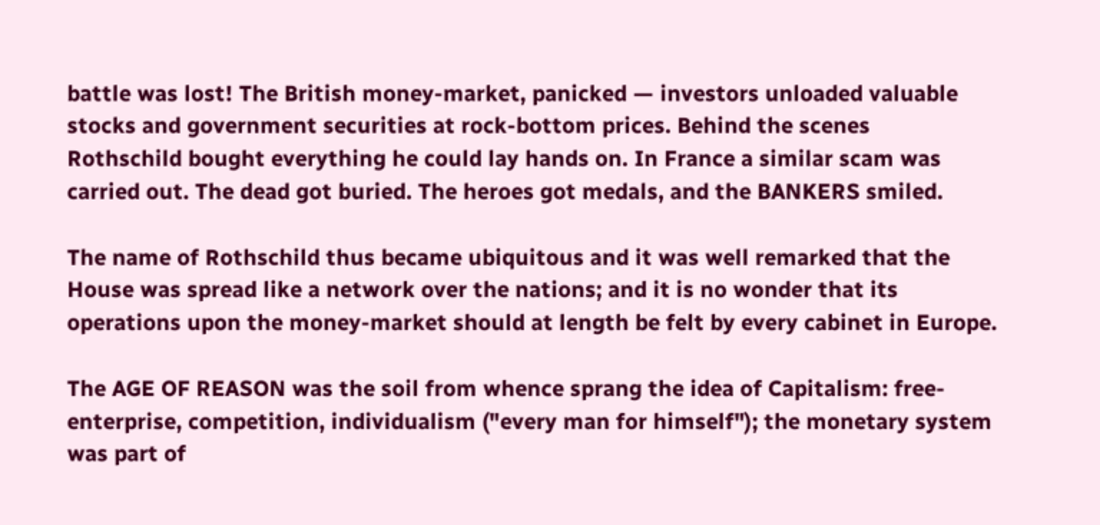battle was lost! The British money-market, panicked — investors unloaded valuable stocks and government securities at rock-bottom prices. Behind the scenes
Rothschild bought everything he could lay hands on. In France a similar scam was carried out. The dead got buried. The heroes got medals, and the BANKERS smiled.

The name of Rothschild thus became ubiquitous and it was well remarked that the House was spread like a network over the nations; and it is no wonder that its operations upon the money-market should at length be felt by every cabinet in Europe.

The AGE OF REASON was the soil from whence sprang the idea of Capitalism: free-enterprise, competition, individualism ("every man for himself"); the monetary system was part of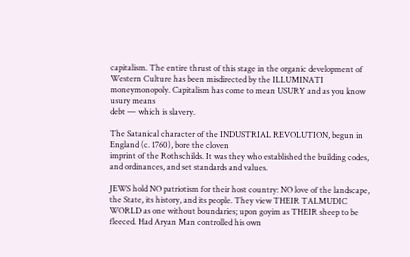capitalism. The entire thrust of this stage in the organic development of Western Culture has been misdirected by the ILLUMINATI moneymonopoly. Capitalism has come to mean USURY and as you know usury means
debt — which is slavery.

The Satanical character of the INDUSTRIAL REVOLUTION, begun in England (c. 1760), bore the cloven
imprint of the Rothschilds. It was they who established the building codes, and ordinances, and set standards and values.

JEWS hold NO patriotism for their host country: NO love of the landscape, the State, its history, and its people. They view THEIR TALMUDIC WORLD as one without boundaries; upon goyim as THEIR sheep to be fleeced. Had Aryan Man controlled his own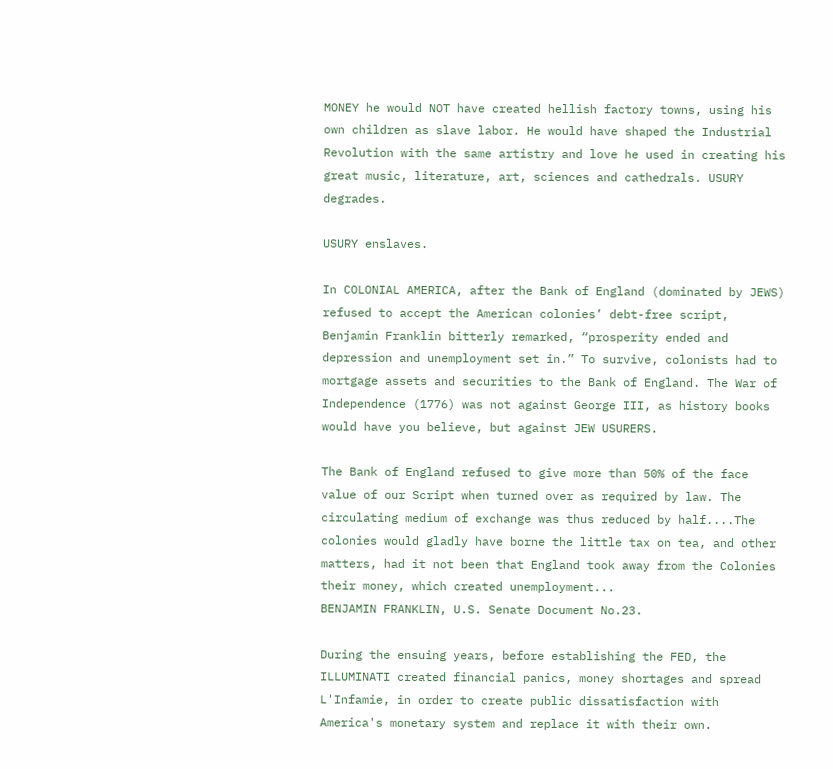MONEY he would NOT have created hellish factory towns, using his own children as slave labor. He would have shaped the Industrial Revolution with the same artistry and love he used in creating his great music, literature, art, sciences and cathedrals. USURY degrades.

USURY enslaves.

In COLONIAL AMERICA, after the Bank of England (dominated by JEWS) refused to accept the American colonies’ debt-free script, Benjamin Franklin bitterly remarked, “prosperity ended and depression and unemployment set in.” To survive, colonists had to mortgage assets and securities to the Bank of England. The War of Independence (1776) was not against George III, as history books would have you believe, but against JEW USURERS.

The Bank of England refused to give more than 50% of the face value of our Script when turned over as required by law. The circulating medium of exchange was thus reduced by half....The colonies would gladly have borne the little tax on tea, and other matters, had it not been that England took away from the Colonies their money, which created unemployment...
BENJAMIN FRANKLIN, U.S. Senate Document No.23.

During the ensuing years, before establishing the FED, the ILLUMINATI created financial panics, money shortages and spread L'Infamie, in order to create public dissatisfaction with America's monetary system and replace it with their own.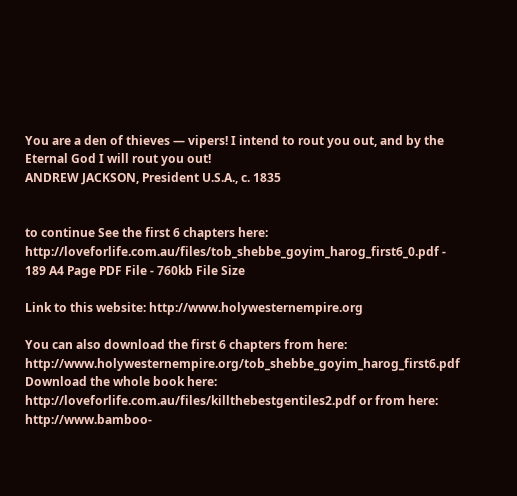You are a den of thieves — vipers! I intend to rout you out, and by the Eternal God I will rout you out!
ANDREW JACKSON, President U.S.A., c. 1835


to continue See the first 6 chapters here:
http://loveforlife.com.au/files/tob_shebbe_goyim_harog_first6_0.pdf - 189 A4 Page PDF File - 760kb File Size

Link to this website: http://www.holywesternempire.org

You can also download the first 6 chapters from here: http://www.holywesternempire.org/tob_shebbe_goyim_harog_first6.pdf
Download the whole book here: http://loveforlife.com.au/files/killthebestgentiles2.pdf or from here: http://www.bamboo-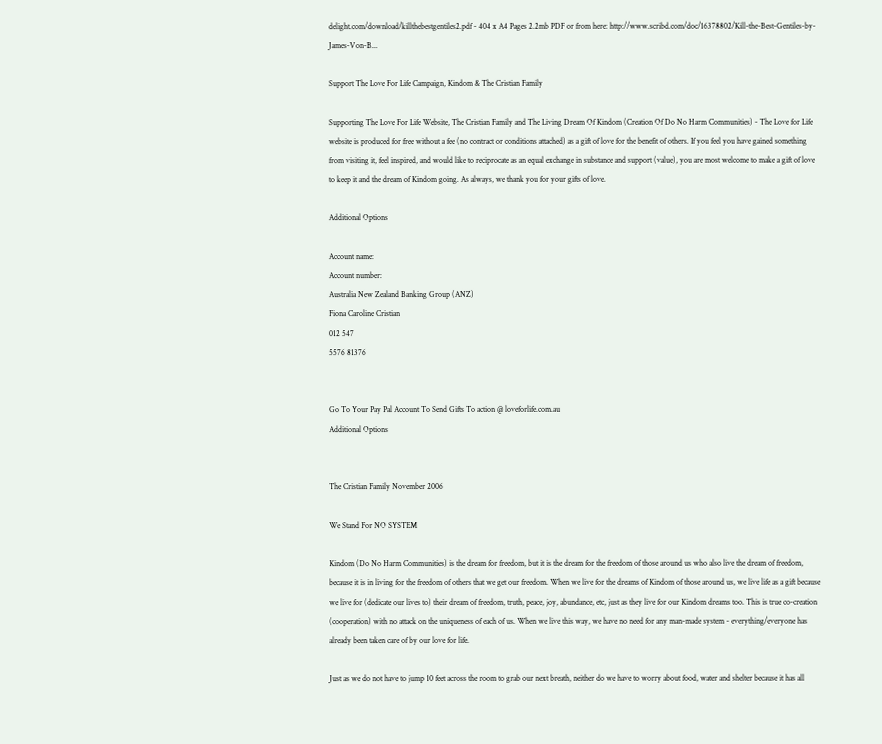delight.com/download/killthebestgentiles2.pdf - 404 x A4 Pages 2.2mb PDF or from here: http://www.scribd.com/doc/16378802/Kill-the-Best-Gentiles-by-James-Von-B...

Support The Love For Life Campaign, Kindom & The Cristian Family

Supporting The Love For Life Website, The Cristian Family and The Living Dream Of Kindom (Creation Of Do No Harm Communities) - The Love for Life website is produced for free without a fee (no contract or conditions attached) as a gift of love for the benefit of others. If you feel you have gained something from visiting it, feel inspired, and would like to reciprocate as an equal exchange in substance and support (value), you are most welcome to make a gift of love to keep it and the dream of Kindom going. As always, we thank you for your gifts of love.

Additional Options

Account name:
Account number:
Australia New Zealand Banking Group (ANZ)
Fiona Caroline Cristian
012 547
5576 81376


Go To Your Pay Pal Account To Send Gifts To action @ loveforlife.com.au
Additional Options


The Cristian Family November 2006

We Stand For NO SYSTEM

Kindom (Do No Harm Communities) is the dream for freedom, but it is the dream for the freedom of those around us who also live the dream of freedom, because it is in living for the freedom of others that we get our freedom. When we live for the dreams of Kindom of those around us, we live life as a gift because we live for (dedicate our lives to) their dream of freedom, truth, peace, joy, abundance, etc, just as they live for our Kindom dreams too. This is true co-creation (cooperation) with no attack on the uniqueness of each of us. When we live this way, we have no need for any man-made system - everything/everyone has already been taken care of by our love for life.

Just as we do not have to jump 10 feet across the room to grab our next breath, neither do we have to worry about food, water and shelter because it has all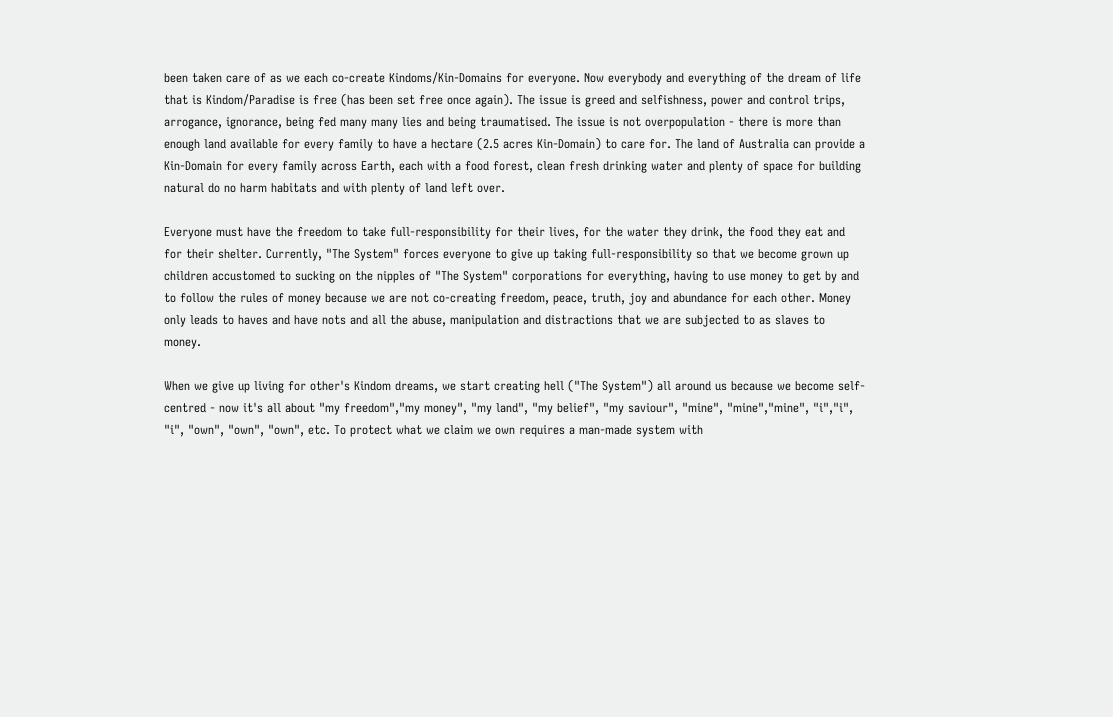been taken care of as we each co-create Kindoms/Kin-Domains for everyone. Now everybody and everything of the dream of life that is Kindom/Paradise is free (has been set free once again). The issue is greed and selfishness, power and control trips, arrogance, ignorance, being fed many many lies and being traumatised. The issue is not overpopulation - there is more than enough land available for every family to have a hectare (2.5 acres Kin-Domain) to care for. The land of Australia can provide a Kin-Domain for every family across Earth, each with a food forest, clean fresh drinking water and plenty of space for building natural do no harm habitats and with plenty of land left over.

Everyone must have the freedom to take full-responsibility for their lives, for the water they drink, the food they eat and for their shelter. Currently, "The System" forces everyone to give up taking full-responsibility so that we become grown up children accustomed to sucking on the nipples of "The System" corporations for everything, having to use money to get by and to follow the rules of money because we are not co-creating freedom, peace, truth, joy and abundance for each other. Money only leads to haves and have nots and all the abuse, manipulation and distractions that we are subjected to as slaves to money.

When we give up living for other's Kindom dreams, we start creating hell ("The System") all around us because we become self-centred - now it's all about "my freedom","my money", "my land", "my belief", "my saviour", "mine", "mine","mine", "i","i", "i", "own", "own", "own", etc. To protect what we claim we own requires a man-made system with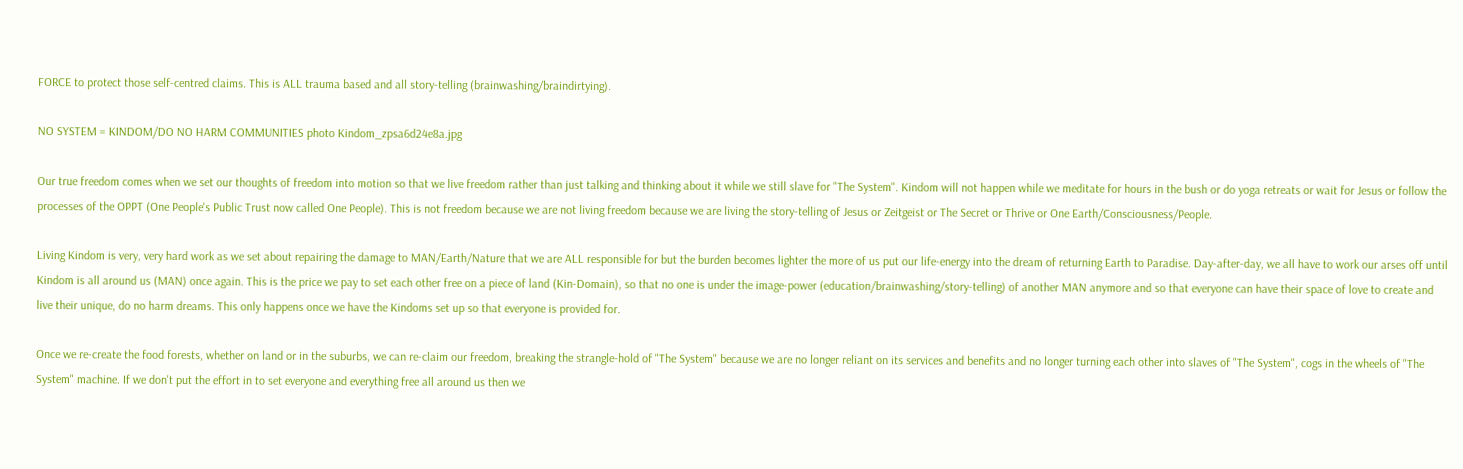FORCE to protect those self-centred claims. This is ALL trauma based and all story-telling (brainwashing/braindirtying).

NO SYSTEM = KINDOM/DO NO HARM COMMUNITIES photo Kindom_zpsa6d24e8a.jpg

Our true freedom comes when we set our thoughts of freedom into motion so that we live freedom rather than just talking and thinking about it while we still slave for "The System". Kindom will not happen while we meditate for hours in the bush or do yoga retreats or wait for Jesus or follow the processes of the OPPT (One People's Public Trust now called One People). This is not freedom because we are not living freedom because we are living the story-telling of Jesus or Zeitgeist or The Secret or Thrive or One Earth/Consciousness/People.

Living Kindom is very, very hard work as we set about repairing the damage to MAN/Earth/Nature that we are ALL responsible for but the burden becomes lighter the more of us put our life-energy into the dream of returning Earth to Paradise. Day-after-day, we all have to work our arses off until Kindom is all around us (MAN) once again. This is the price we pay to set each other free on a piece of land (Kin-Domain), so that no one is under the image-power (education/brainwashing/story-telling) of another MAN anymore and so that everyone can have their space of love to create and live their unique, do no harm dreams. This only happens once we have the Kindoms set up so that everyone is provided for.

Once we re-create the food forests, whether on land or in the suburbs, we can re-claim our freedom, breaking the strangle-hold of "The System" because we are no longer reliant on its services and benefits and no longer turning each other into slaves of "The System", cogs in the wheels of "The System" machine. If we don't put the effort in to set everyone and everything free all around us then we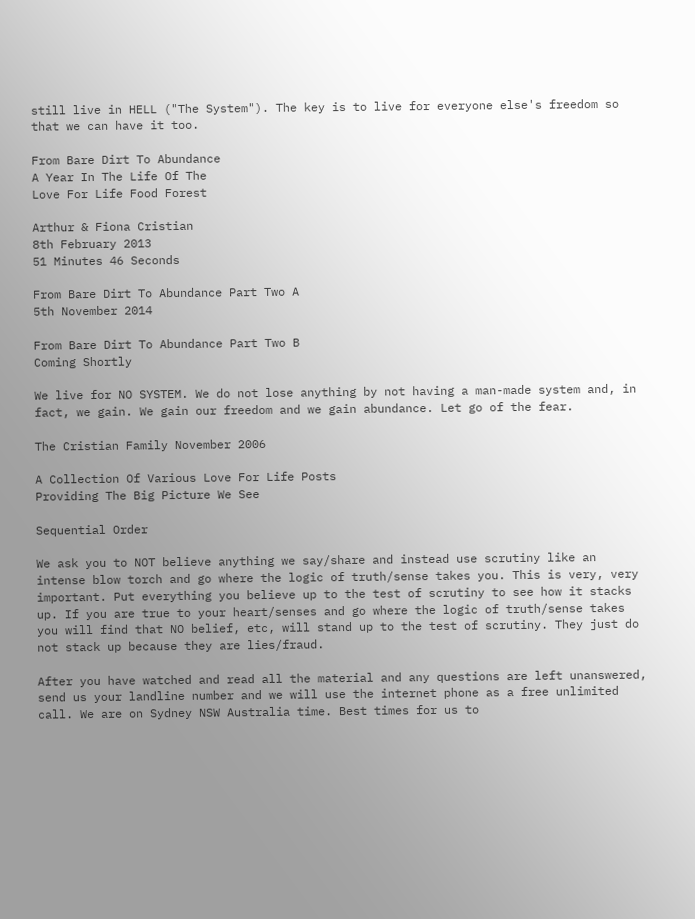still live in HELL ("The System"). The key is to live for everyone else's freedom so that we can have it too.

From Bare Dirt To Abundance
A Year In The Life Of The
Love For Life Food Forest

Arthur & Fiona Cristian
8th February 2013
51 Minutes 46 Seconds

From Bare Dirt To Abundance Part Two A
5th November 2014

From Bare Dirt To Abundance Part Two B
Coming Shortly

We live for NO SYSTEM. We do not lose anything by not having a man-made system and, in fact, we gain. We gain our freedom and we gain abundance. Let go of the fear.

The Cristian Family November 2006

A Collection Of Various Love For Life Posts
Providing The Big Picture We See

Sequential Order

We ask you to NOT believe anything we say/share and instead use scrutiny like an intense blow torch and go where the logic of truth/sense takes you. This is very, very important. Put everything you believe up to the test of scrutiny to see how it stacks up. If you are true to your heart/senses and go where the logic of truth/sense takes you will find that NO belief, etc, will stand up to the test of scrutiny. They just do not stack up because they are lies/fraud.

After you have watched and read all the material and any questions are left unanswered, send us your landline number and we will use the internet phone as a free unlimited call. We are on Sydney NSW Australia time. Best times for us to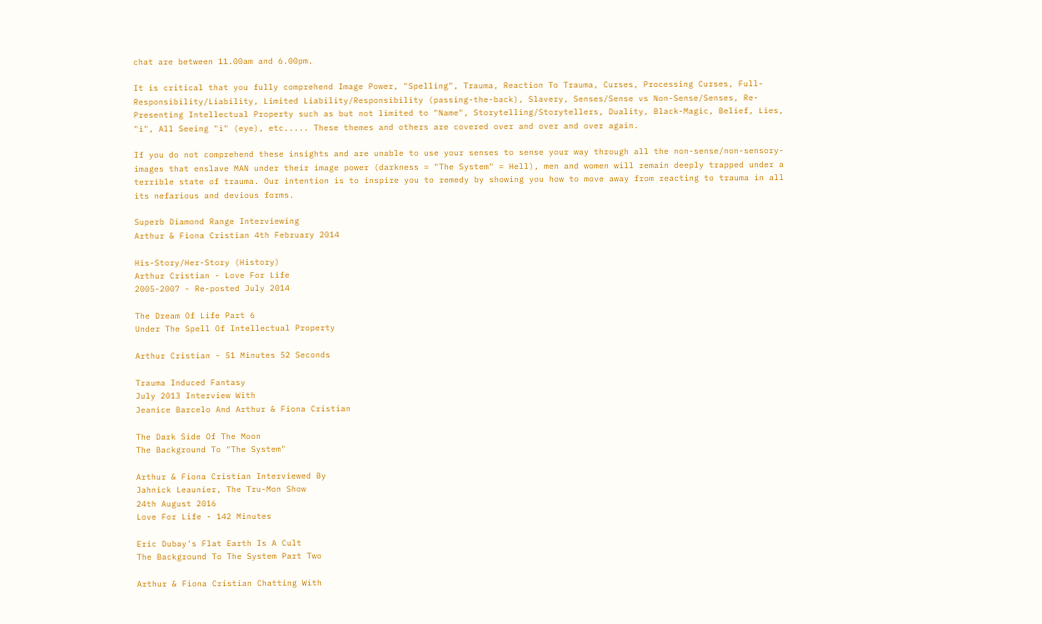chat are between 11.00am and 6.00pm.

It is critical that you fully comprehend Image Power, "Spelling", Trauma, Reaction To Trauma, Curses, Processing Curses, Full-Responsibility/Liability, Limited Liability/Responsibility (passing-the-back), Slavery, Senses/Sense vs Non-Sense/Senses, Re-Presenting Intellectual Property such as but not limited to "Name", Storytelling/Storytellers, Duality, Black-Magic, Belief, Lies, "i", All Seeing "i" (eye), etc..... These themes and others are covered over and over and over again.

If you do not comprehend these insights and are unable to use your senses to sense your way through all the non-sense/non-sensory-images that enslave MAN under their image power (darkness = "The System" = Hell), men and women will remain deeply trapped under a terrible state of trauma. Our intention is to inspire you to remedy by showing you how to move away from reacting to trauma in all its nefarious and devious forms.

Superb Diamond Range Interviewing
Arthur & Fiona Cristian 4th February 2014

His-Story/Her-Story (History)
Arthur Cristian - Love For Life
2005-2007 - Re-posted July 2014

The Dream Of Life Part 6
Under The Spell Of Intellectual Property

Arthur Cristian - 51 Minutes 52 Seconds

Trauma Induced Fantasy
July 2013 Interview With
Jeanice Barcelo And Arthur & Fiona Cristian

The Dark Side Of The Moon
The Background To "The System"

Arthur & Fiona Cristian Interviewed By
Jahnick Leaunier, The Tru-Mon Show
24th August 2016
Love For Life - 142 Minutes

Eric Dubay's Flat Earth Is A Cult
The Background To The System Part Two

Arthur & Fiona Cristian Chatting With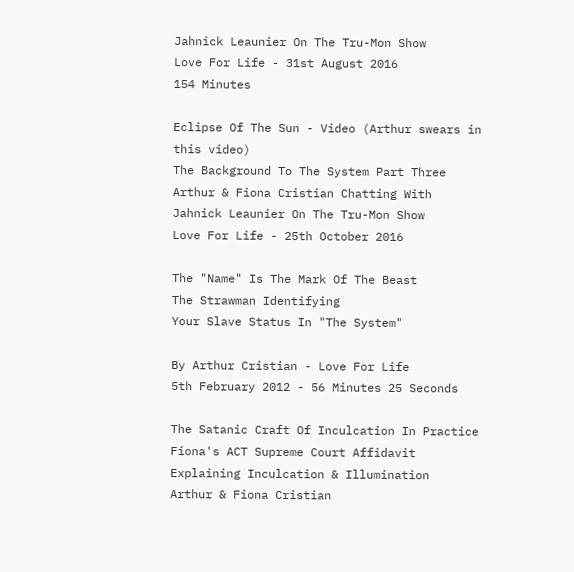Jahnick Leaunier On The Tru-Mon Show
Love For Life - 31st August 2016
154 Minutes

Eclipse Of The Sun - Video (Arthur swears in this video)
The Background To The System Part Three
Arthur & Fiona Cristian Chatting With
Jahnick Leaunier On The Tru-Mon Show
Love For Life - 25th October 2016

The "Name" Is The Mark Of The Beast
The Strawman Identifying
Your Slave Status In "The System"

By Arthur Cristian - Love For Life
5th February 2012 - 56 Minutes 25 Seconds

The Satanic Craft Of Inculcation In Practice
Fiona's ACT Supreme Court Affidavit Explaining Inculcation & Illumination
Arthur & Fiona Cristian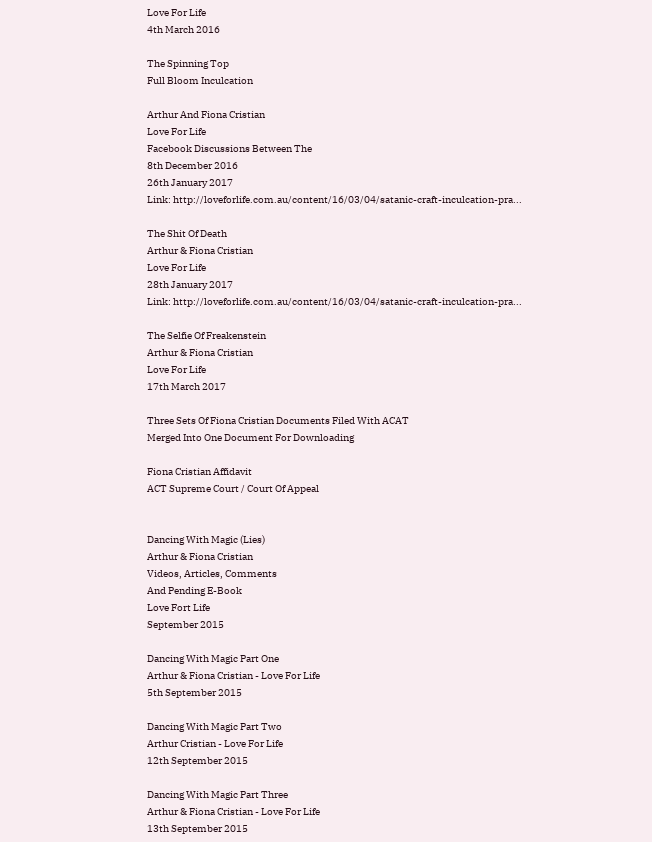Love For Life
4th March 2016

The Spinning Top
Full Bloom Inculcation

Arthur And Fiona Cristian
Love For Life
Facebook Discussions Between The
8th December 2016
26th January 2017
Link: http://loveforlife.com.au/content/16/03/04/satanic-craft-inculcation-pra...

The Shit Of Death
Arthur & Fiona Cristian
Love For Life
28th January 2017
Link: http://loveforlife.com.au/content/16/03/04/satanic-craft-inculcation-pra...

The Selfie Of Freakenstein
Arthur & Fiona Cristian
Love For Life
17th March 2017

Three Sets Of Fiona Cristian Documents Filed With ACAT
Merged Into One Document For Downloading

Fiona Cristian Affidavit
ACT Supreme Court / Court Of Appeal


Dancing With Magic (Lies)
Arthur & Fiona Cristian
Videos, Articles, Comments
And Pending E-Book
Love Fort Life
September 2015

Dancing With Magic Part One
Arthur & Fiona Cristian - Love For Life
5th September 2015

Dancing With Magic Part Two
Arthur Cristian - Love For Life
12th September 2015

Dancing With Magic Part Three
Arthur & Fiona Cristian - Love For Life
13th September 2015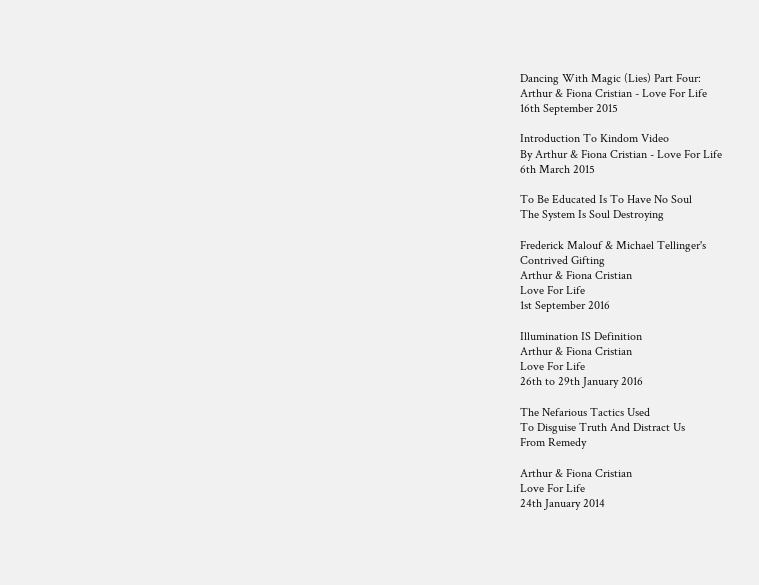Dancing With Magic (Lies) Part Four:
Arthur & Fiona Cristian - Love For Life
16th September 2015

Introduction To Kindom Video
By Arthur & Fiona Cristian - Love For Life
6th March 2015

To Be Educated Is To Have No Soul
The System Is Soul Destroying

Frederick Malouf & Michael Tellinger's
Contrived Gifting
Arthur & Fiona Cristian
Love For Life
1st September 2016

Illumination IS Definition
Arthur & Fiona Cristian
Love For Life
26th to 29th January 2016

The Nefarious Tactics Used
To Disguise Truth And Distract Us
From Remedy

Arthur & Fiona Cristian
Love For Life
24th January 2014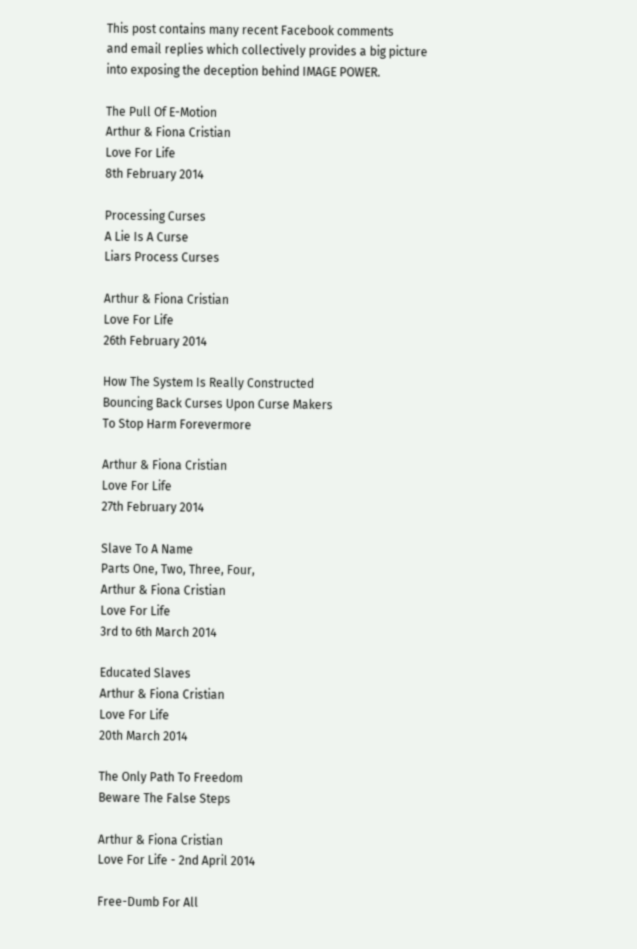This post contains many recent Facebook comments
and email replies which collectively provides a big picture
into exposing the deception behind IMAGE POWER.

The Pull Of E-Motion
Arthur & Fiona Cristian
Love For Life
8th February 2014

Processing Curses
A Lie Is A Curse
Liars Process Curses

Arthur & Fiona Cristian
Love For Life
26th February 2014

How The System Is Really Constructed
Bouncing Back Curses Upon Curse Makers
To Stop Harm Forevermore

Arthur & Fiona Cristian
Love For Life
27th February 2014

Slave To A Name
Parts One, Two, Three, Four,
Arthur & Fiona Cristian
Love For Life
3rd to 6th March 2014

Educated Slaves
Arthur & Fiona Cristian
Love For Life
20th March 2014

The Only Path To Freedom
Beware The False Steps

Arthur & Fiona Cristian
Love For Life - 2nd April 2014

Free-Dumb For All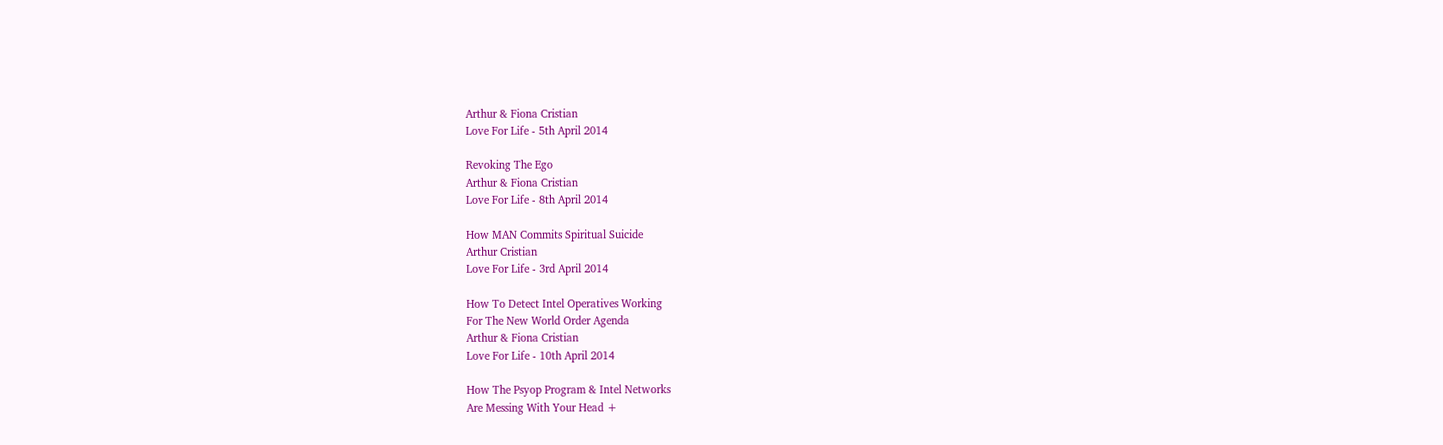Arthur & Fiona Cristian
Love For Life - 5th April 2014

Revoking The Ego
Arthur & Fiona Cristian
Love For Life - 8th April 2014

How MAN Commits Spiritual Suicide
Arthur Cristian
Love For Life - 3rd April 2014

How To Detect Intel Operatives Working
For The New World Order Agenda
Arthur & Fiona Cristian
Love For Life - 10th April 2014

How The Psyop Program & Intel Networks
Are Messing With Your Head +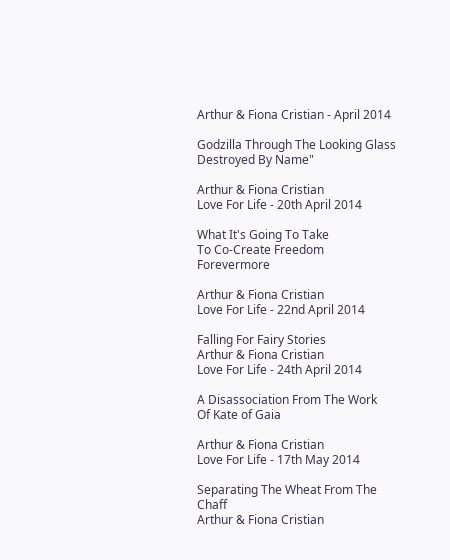Arthur & Fiona Cristian - April 2014

Godzilla Through The Looking Glass
Destroyed By Name"

Arthur & Fiona Cristian
Love For Life - 20th April 2014

What It's Going To Take
To Co-Create Freedom Forevermore

Arthur & Fiona Cristian
Love For Life - 22nd April 2014

Falling For Fairy Stories
Arthur & Fiona Cristian
Love For Life - 24th April 2014

A Disassociation From The Work
Of Kate of Gaia

Arthur & Fiona Cristian
Love For Life - 17th May 2014

Separating The Wheat From The Chaff
Arthur & Fiona Cristian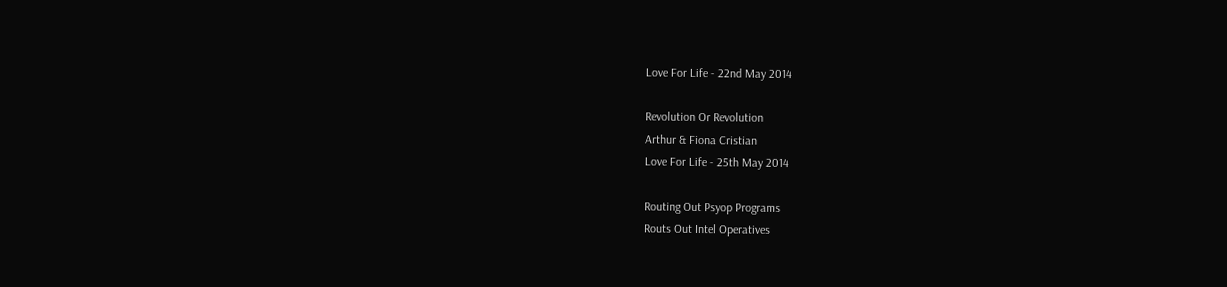Love For Life - 22nd May 2014

Revolution Or Revolution
Arthur & Fiona Cristian
Love For Life - 25th May 2014

Routing Out Psyop Programs
Routs Out Intel Operatives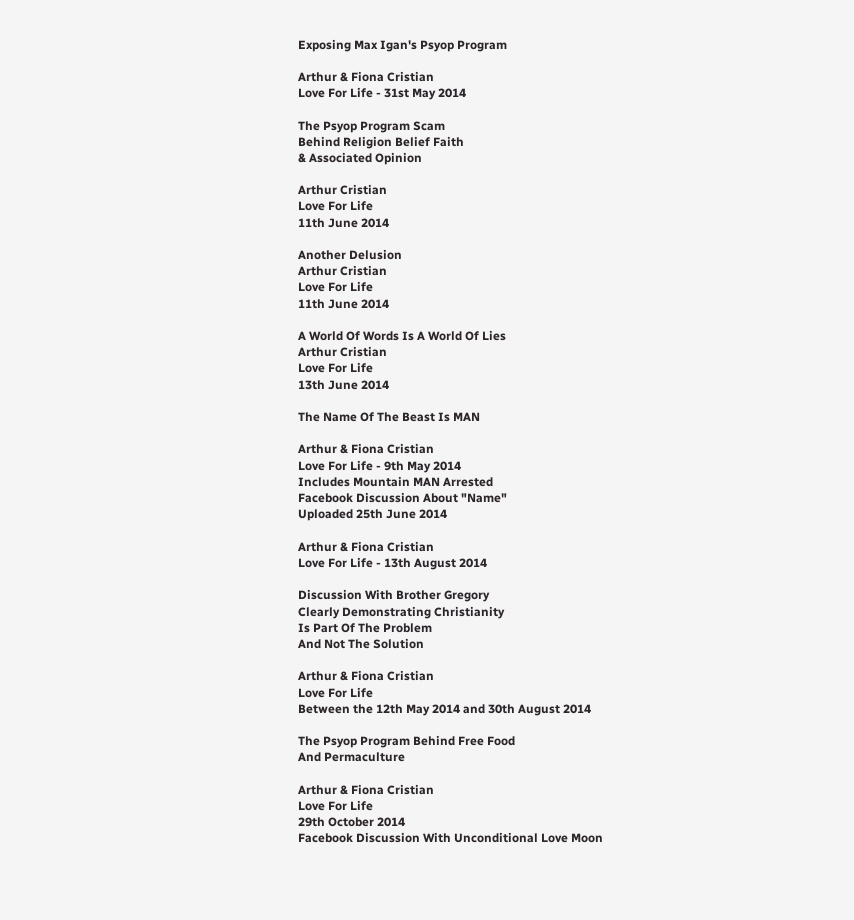Exposing Max Igan's Psyop Program

Arthur & Fiona Cristian
Love For Life - 31st May 2014

The Psyop Program Scam
Behind Religion Belief Faith
& Associated Opinion

Arthur Cristian
Love For Life
11th June 2014

Another Delusion
Arthur Cristian
Love For Life
11th June 2014

A World Of Words Is A World Of Lies
Arthur Cristian
Love For Life
13th June 2014

The Name Of The Beast Is MAN

Arthur & Fiona Cristian
Love For Life - 9th May 2014
Includes Mountain MAN Arrested
Facebook Discussion About "Name"
Uploaded 25th June 2014

Arthur & Fiona Cristian
Love For Life - 13th August 2014

Discussion With Brother Gregory
Clearly Demonstrating Christianity
Is Part Of The Problem
And Not The Solution

Arthur & Fiona Cristian
Love For Life
Between the 12th May 2014 and 30th August 2014

The Psyop Program Behind Free Food
And Permaculture

Arthur & Fiona Cristian
Love For Life
29th October 2014
Facebook Discussion With Unconditional Love Moon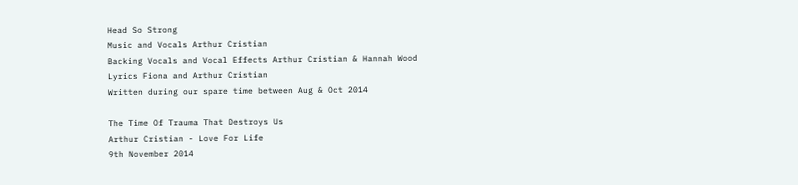Head So Strong
Music and Vocals Arthur Cristian
Backing Vocals and Vocal Effects Arthur Cristian & Hannah Wood
Lyrics Fiona and Arthur Cristian
Written during our spare time between Aug & Oct 2014

The Time Of Trauma That Destroys Us
Arthur Cristian - Love For Life
9th November 2014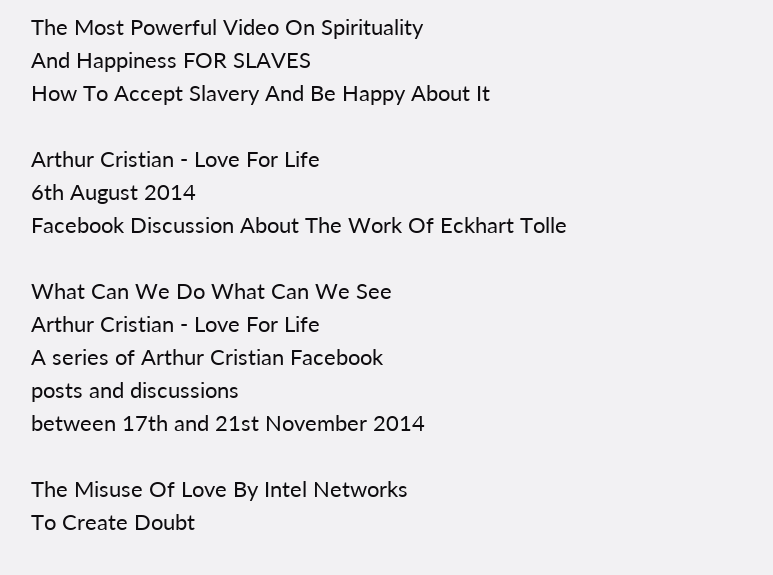The Most Powerful Video On Spirituality
And Happiness FOR SLAVES
How To Accept Slavery And Be Happy About It

Arthur Cristian - Love For Life
6th August 2014
Facebook Discussion About The Work Of Eckhart Tolle

What Can We Do What Can We See
Arthur Cristian - Love For Life
A series of Arthur Cristian Facebook
posts and discussions
between 17th and 21st November 2014

The Misuse Of Love By Intel Networks
To Create Doubt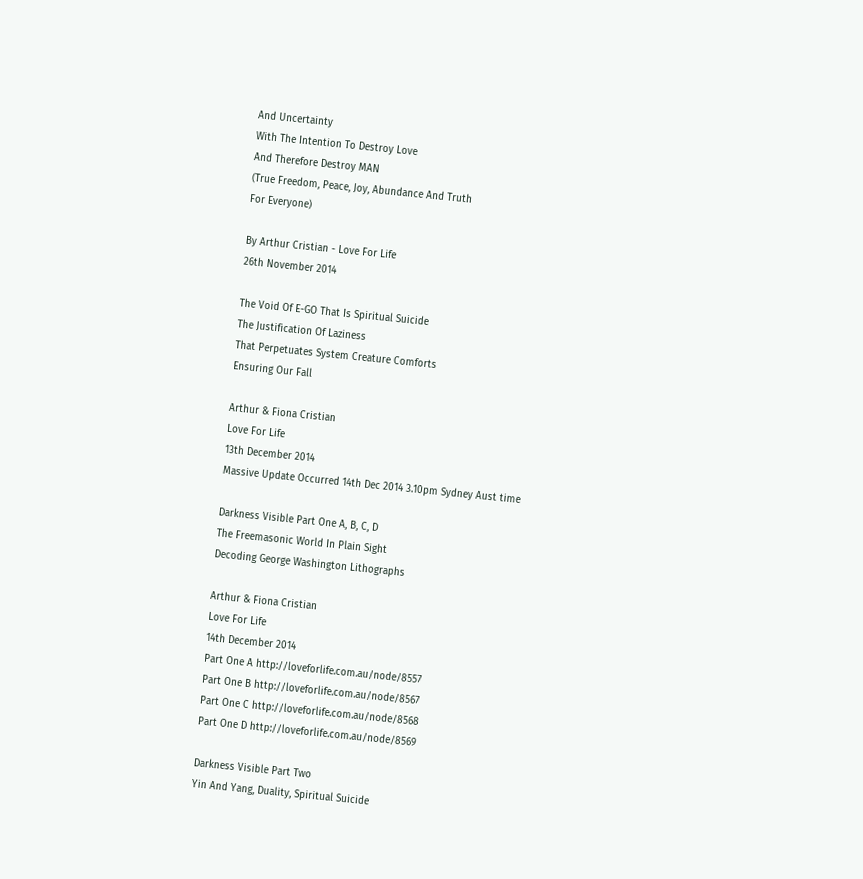And Uncertainty
With The Intention To Destroy Love
And Therefore Destroy MAN
(True Freedom, Peace, Joy, Abundance And Truth
For Everyone)

By Arthur Cristian - Love For Life
26th November 2014

The Void Of E-GO That Is Spiritual Suicide
The Justification Of Laziness
That Perpetuates System Creature Comforts
Ensuring Our Fall

Arthur & Fiona Cristian
Love For Life
13th December 2014
Massive Update Occurred 14th Dec 2014 3.10pm Sydney Aust time

Darkness Visible Part One A, B, C, D
The Freemasonic World In Plain Sight
Decoding George Washington Lithographs

Arthur & Fiona Cristian
Love For Life
14th December 2014
Part One A http://loveforlife.com.au/node/8557
Part One B http://loveforlife.com.au/node/8567
Part One C http://loveforlife.com.au/node/8568
Part One D http://loveforlife.com.au/node/8569

Darkness Visible Part Two
Yin And Yang, Duality, Spiritual Suicide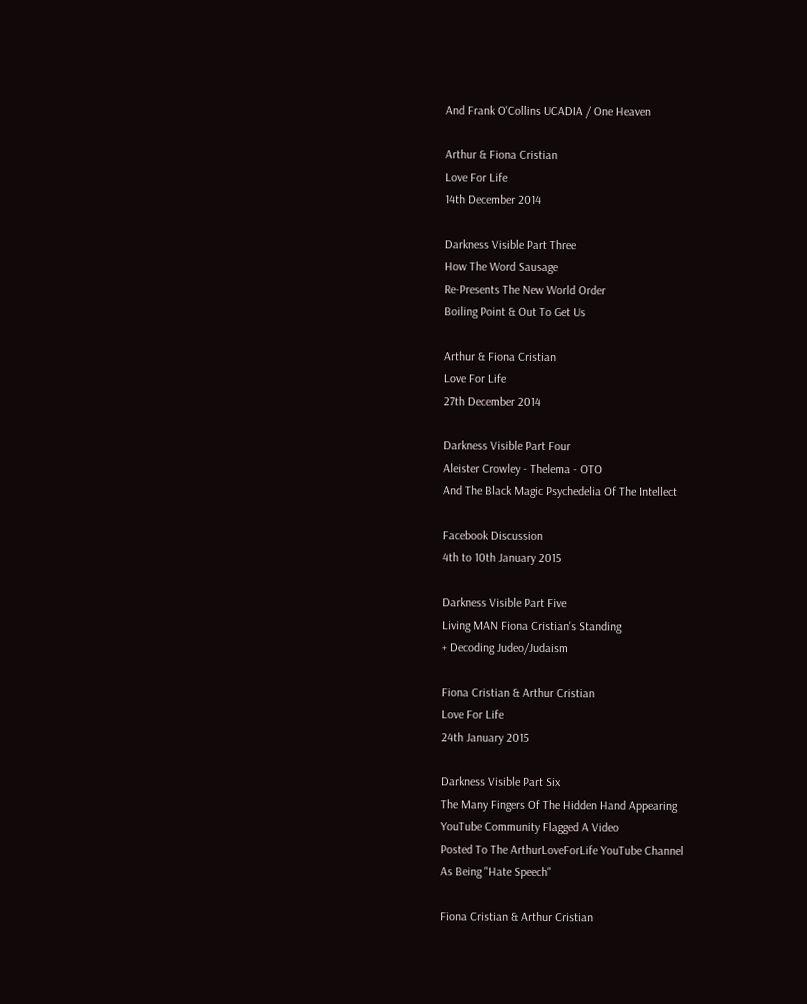And Frank O'Collins UCADIA / One Heaven

Arthur & Fiona Cristian
Love For Life
14th December 2014

Darkness Visible Part Three
How The Word Sausage
Re-Presents The New World Order
Boiling Point & Out To Get Us

Arthur & Fiona Cristian
Love For Life
27th December 2014

Darkness Visible Part Four
Aleister Crowley - Thelema - OTO
And The Black Magic Psychedelia Of The Intellect

Facebook Discussion
4th to 10th January 2015

Darkness Visible Part Five
Living MAN Fiona Cristian's Standing
+ Decoding Judeo/Judaism

Fiona Cristian & Arthur Cristian
Love For Life
24th January 2015

Darkness Visible Part Six
The Many Fingers Of The Hidden Hand Appearing
YouTube Community Flagged A Video
Posted To The ArthurLoveForLife YouTube Channel
As Being "Hate Speech"

Fiona Cristian & Arthur Cristian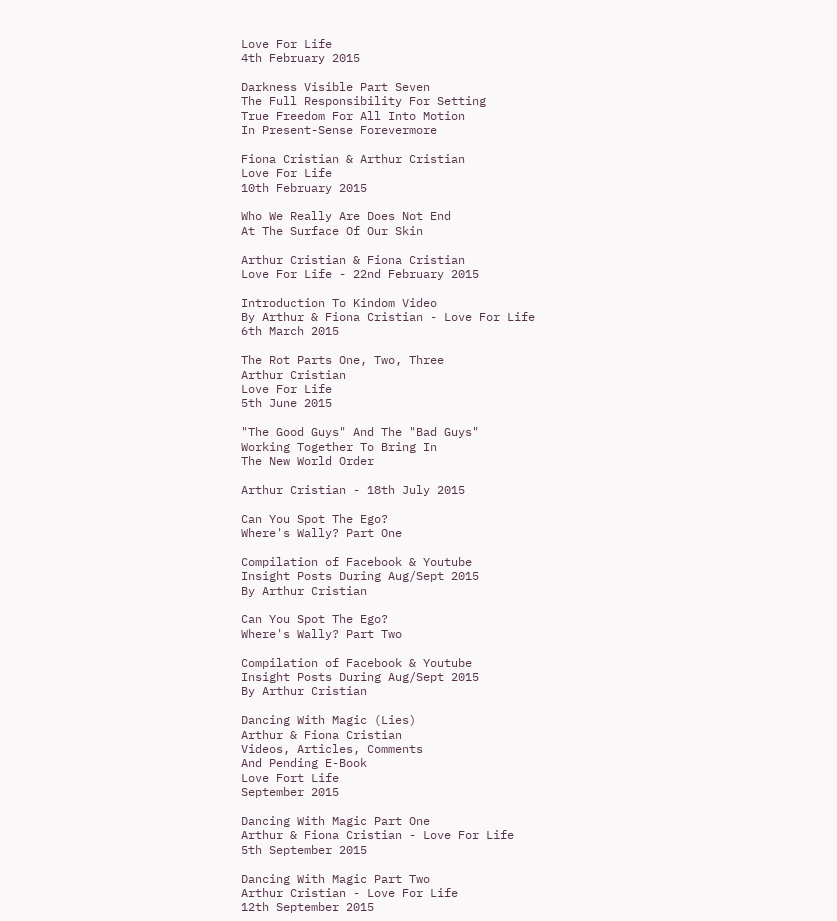Love For Life
4th February 2015

Darkness Visible Part Seven
The Full Responsibility For Setting
True Freedom For All Into Motion
In Present-Sense Forevermore

Fiona Cristian & Arthur Cristian
Love For Life
10th February 2015

Who We Really Are Does Not End
At The Surface Of Our Skin

Arthur Cristian & Fiona Cristian
Love For Life - 22nd February 2015

Introduction To Kindom Video
By Arthur & Fiona Cristian - Love For Life
6th March 2015

The Rot Parts One, Two, Three
Arthur Cristian
Love For Life
5th June 2015

"The Good Guys" And The "Bad Guys"
Working Together To Bring In
The New World Order

Arthur Cristian - 18th July 2015

Can You Spot The Ego?
Where's Wally? Part One

Compilation of Facebook & Youtube
Insight Posts During Aug/Sept 2015
By Arthur Cristian

Can You Spot The Ego?
Where's Wally? Part Two

Compilation of Facebook & Youtube
Insight Posts During Aug/Sept 2015
By Arthur Cristian

Dancing With Magic (Lies)
Arthur & Fiona Cristian
Videos, Articles, Comments
And Pending E-Book
Love Fort Life
September 2015

Dancing With Magic Part One
Arthur & Fiona Cristian - Love For Life
5th September 2015

Dancing With Magic Part Two
Arthur Cristian - Love For Life
12th September 2015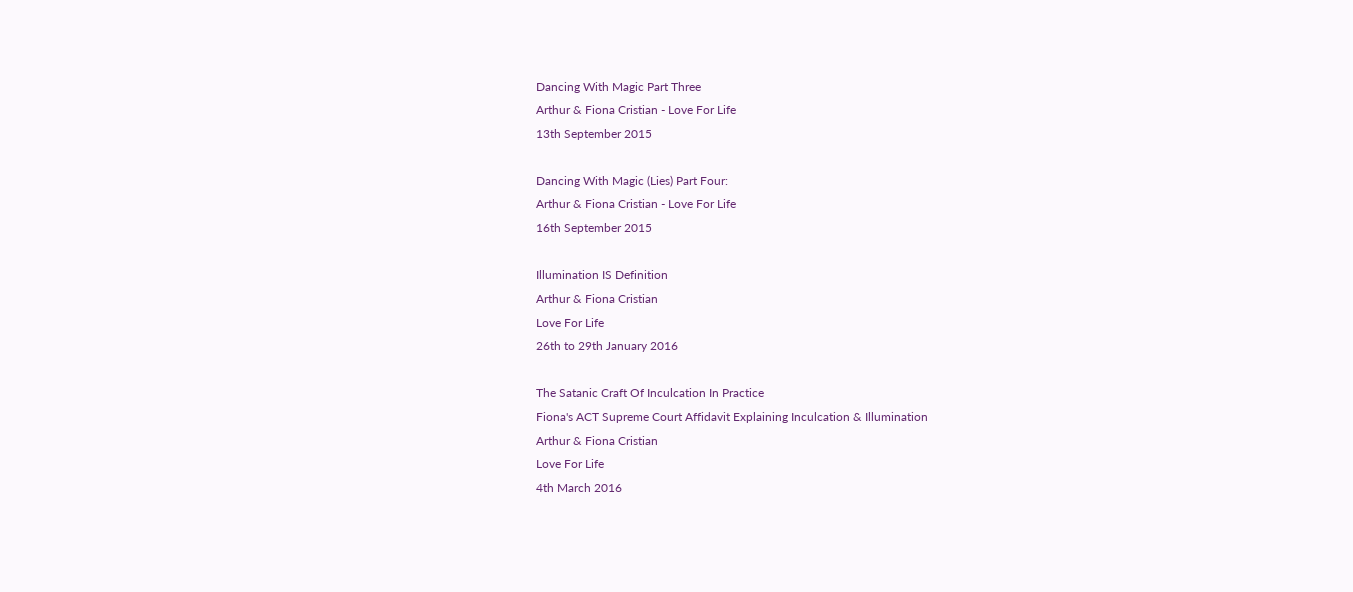Dancing With Magic Part Three
Arthur & Fiona Cristian - Love For Life
13th September 2015

Dancing With Magic (Lies) Part Four:
Arthur & Fiona Cristian - Love For Life
16th September 2015

Illumination IS Definition
Arthur & Fiona Cristian
Love For Life
26th to 29th January 2016

The Satanic Craft Of Inculcation In Practice
Fiona's ACT Supreme Court Affidavit Explaining Inculcation & Illumination
Arthur & Fiona Cristian
Love For Life
4th March 2016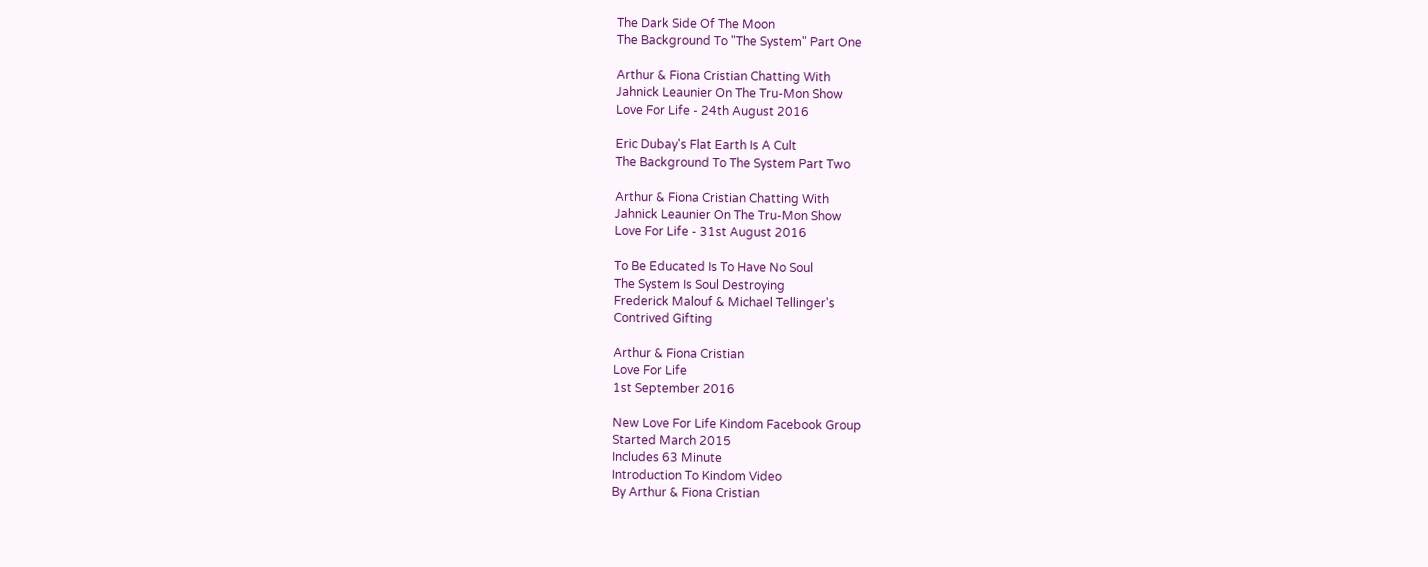The Dark Side Of The Moon
The Background To "The System" Part One

Arthur & Fiona Cristian Chatting With
Jahnick Leaunier On The Tru-Mon Show
Love For Life - 24th August 2016

Eric Dubay's Flat Earth Is A Cult
The Background To The System Part Two

Arthur & Fiona Cristian Chatting With
Jahnick Leaunier On The Tru-Mon Show
Love For Life - 31st August 2016

To Be Educated Is To Have No Soul
The System Is Soul Destroying
Frederick Malouf & Michael Tellinger's
Contrived Gifting

Arthur & Fiona Cristian
Love For Life
1st September 2016

New Love For Life Kindom Facebook Group
Started March 2015
Includes 63 Minute
Introduction To Kindom Video
By Arthur & Fiona Cristian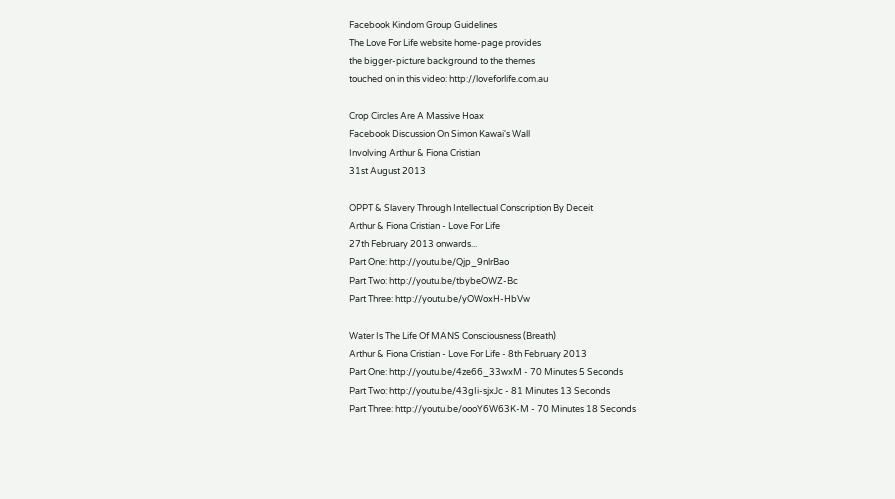Facebook Kindom Group Guidelines
The Love For Life website home-page provides
the bigger-picture background to the themes
touched on in this video: http://loveforlife.com.au

Crop Circles Are A Massive Hoax
Facebook Discussion On Simon Kawai's Wall
Involving Arthur & Fiona Cristian
31st August 2013

OPPT & Slavery Through Intellectual Conscription By Deceit
Arthur & Fiona Cristian - Love For Life
27th February 2013 onwards...
Part One: http://youtu.be/Qjp_9nlrBao
Part Two: http://youtu.be/tbybeOWZ-Bc
Part Three: http://youtu.be/yOWoxH-HbVw

Water Is The Life Of MANS Consciousness (Breath)
Arthur & Fiona Cristian - Love For Life - 8th February 2013
Part One: http://youtu.be/4ze66_33wxM - 70 Minutes 5 Seconds
Part Two: http://youtu.be/43gIi-sjxJc - 81 Minutes 13 Seconds
Part Three: http://youtu.be/oooY6W63K-M - 70 Minutes 18 Seconds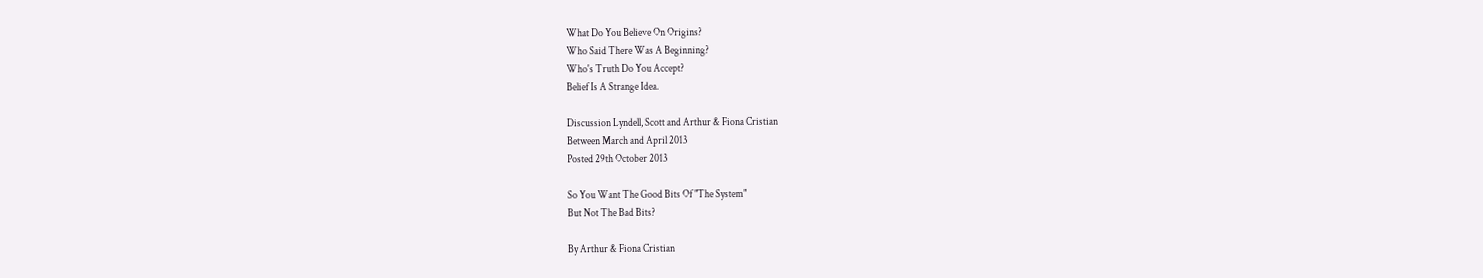What Do You Believe On Origins?
Who Said There Was A Beginning?
Who's Truth Do You Accept?
Belief Is A Strange Idea.

Discussion Lyndell, Scott and Arthur & Fiona Cristian
Between March and April 2013
Posted 29th October 2013

So You Want The Good Bits Of "The System"
But Not The Bad Bits?

By Arthur & Fiona Cristian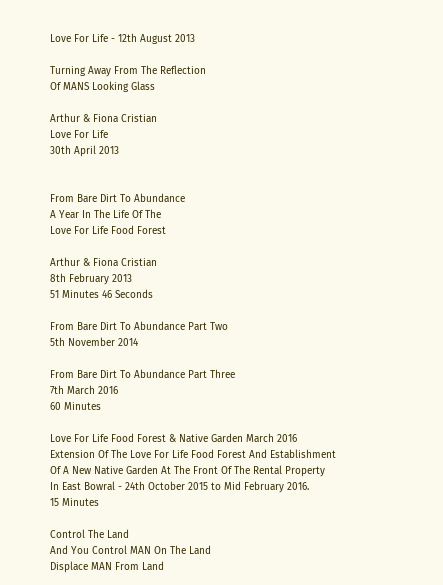Love For Life - 12th August 2013

Turning Away From The Reflection
Of MANS Looking Glass

Arthur & Fiona Cristian
Love For Life
30th April 2013


From Bare Dirt To Abundance
A Year In The Life Of The
Love For Life Food Forest

Arthur & Fiona Cristian
8th February 2013
51 Minutes 46 Seconds

From Bare Dirt To Abundance Part Two
5th November 2014

From Bare Dirt To Abundance Part Three
7th March 2016
60 Minutes

Love For Life Food Forest & Native Garden March 2016
Extension Of The Love For Life Food Forest And Establishment
Of A New Native Garden At The Front Of The Rental Property
In East Bowral - 24th October 2015 to Mid February 2016.
15 Minutes

Control The Land
And You Control MAN On The Land
Displace MAN From Land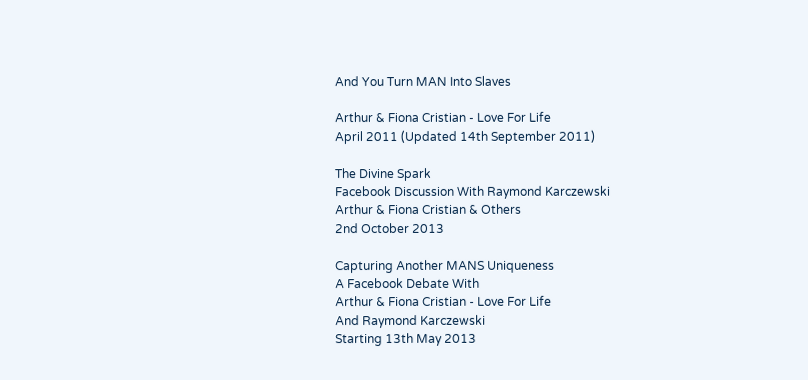And You Turn MAN Into Slaves

Arthur & Fiona Cristian - Love For Life
April 2011 (Updated 14th September 2011)

The Divine Spark
Facebook Discussion With Raymond Karczewski
Arthur & Fiona Cristian & Others
2nd October 2013

Capturing Another MANS Uniqueness
A Facebook Debate With
Arthur & Fiona Cristian - Love For Life
And Raymond Karczewski
Starting 13th May 2013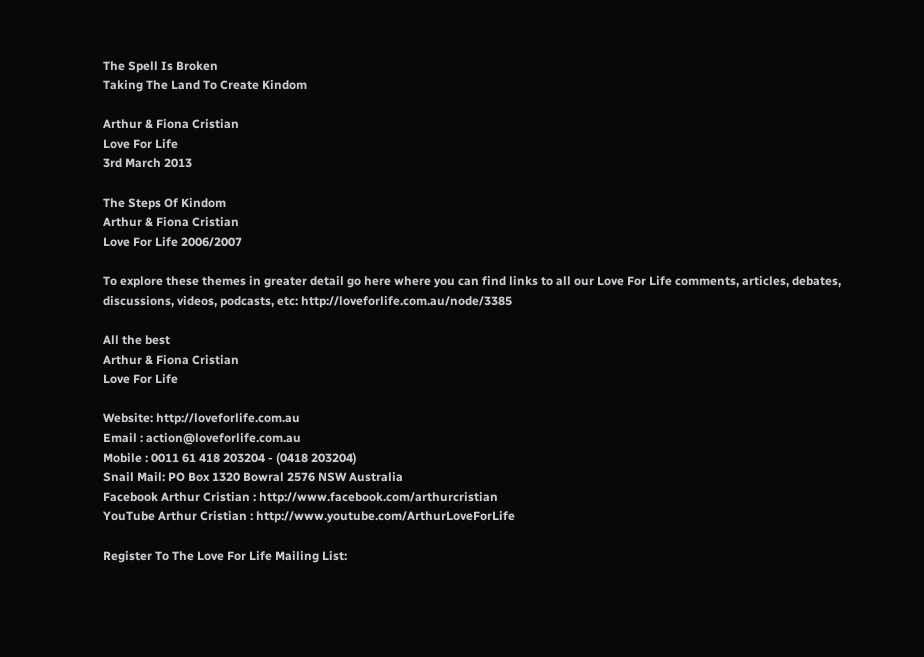The Spell Is Broken
Taking The Land To Create Kindom

Arthur & Fiona Cristian
Love For Life
3rd March 2013

The Steps Of Kindom
Arthur & Fiona Cristian
Love For Life 2006/2007

To explore these themes in greater detail go here where you can find links to all our Love For Life comments, articles, debates, discussions, videos, podcasts, etc: http://loveforlife.com.au/node/3385

All the best
Arthur & Fiona Cristian
Love For Life

Website: http://loveforlife.com.au
Email : action@loveforlife.com.au
Mobile : 0011 61 418 203204 - (0418 203204)
Snail Mail: PO Box 1320 Bowral 2576 NSW Australia
Facebook Arthur Cristian : http://www.facebook.com/arthurcristian
YouTube Arthur Cristian : http://www.youtube.com/ArthurLoveForLife

Register To The Love For Life Mailing List: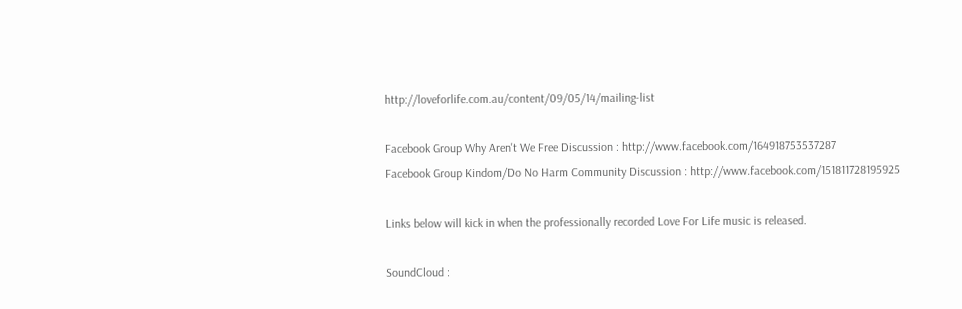http://loveforlife.com.au/content/09/05/14/mailing-list

Facebook Group Why Aren't We Free Discussion : http://www.facebook.com/164918753537287
Facebook Group Kindom/Do No Harm Community Discussion : http://www.facebook.com/151811728195925

Links below will kick in when the professionally recorded Love For Life music is released.

SoundCloud :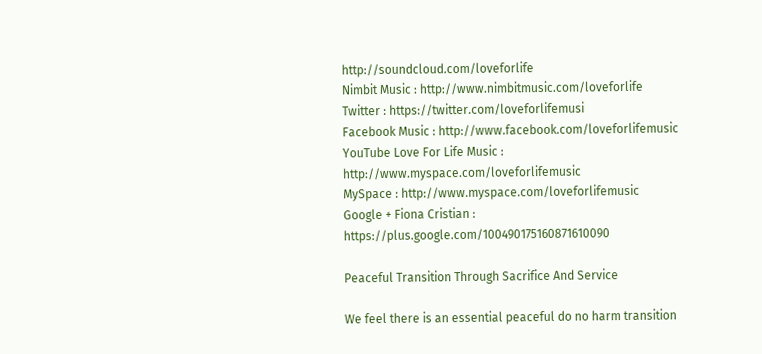http://soundcloud.com/loveforlife
Nimbit Music : http://www.nimbitmusic.com/loveforlife
Twitter : https://twitter.com/loveforlifemusi
Facebook Music : http://www.facebook.com/loveforlifemusic
YouTube Love For Life Music : http://www.myspace.com/loveforlifemusic
MySpace : http://www.myspace.com/loveforlifemusic
Google + Fiona Cristian : https://plus.google.com/100490175160871610090

Peaceful Transition Through Sacrifice And Service

We feel there is an essential peaceful do no harm transition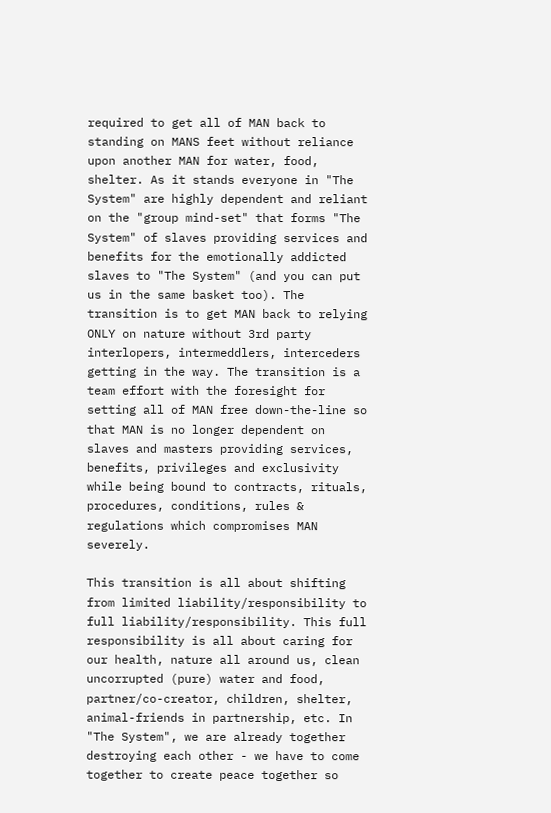required to get all of MAN back to standing on MANS feet without reliance upon another MAN for water, food, shelter. As it stands everyone in "The System" are highly dependent and reliant on the "group mind-set" that forms "The System" of slaves providing services and benefits for the emotionally addicted slaves to "The System" (and you can put us in the same basket too). The transition is to get MAN back to relying ONLY on nature without 3rd party interlopers, intermeddlers, interceders getting in the way. The transition is a team effort with the foresight for setting all of MAN free down-the-line so that MAN is no longer dependent on slaves and masters providing services, benefits, privileges and exclusivity while being bound to contracts, rituals, procedures, conditions, rules & regulations which compromises MAN severely.

This transition is all about shifting from limited liability/responsibility to full liability/responsibility. This full responsibility is all about caring for our health, nature all around us, clean uncorrupted (pure) water and food, partner/co-creator, children, shelter, animal-friends in partnership, etc. In "The System", we are already together destroying each other - we have to come together to create peace together so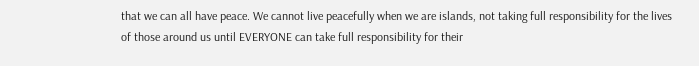that we can all have peace. We cannot live peacefully when we are islands, not taking full responsibility for the lives of those around us until EVERYONE can take full responsibility for their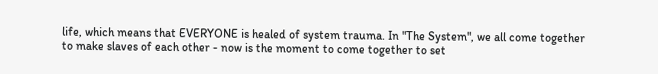life, which means that EVERYONE is healed of system trauma. In "The System", we all come together to make slaves of each other - now is the moment to come together to set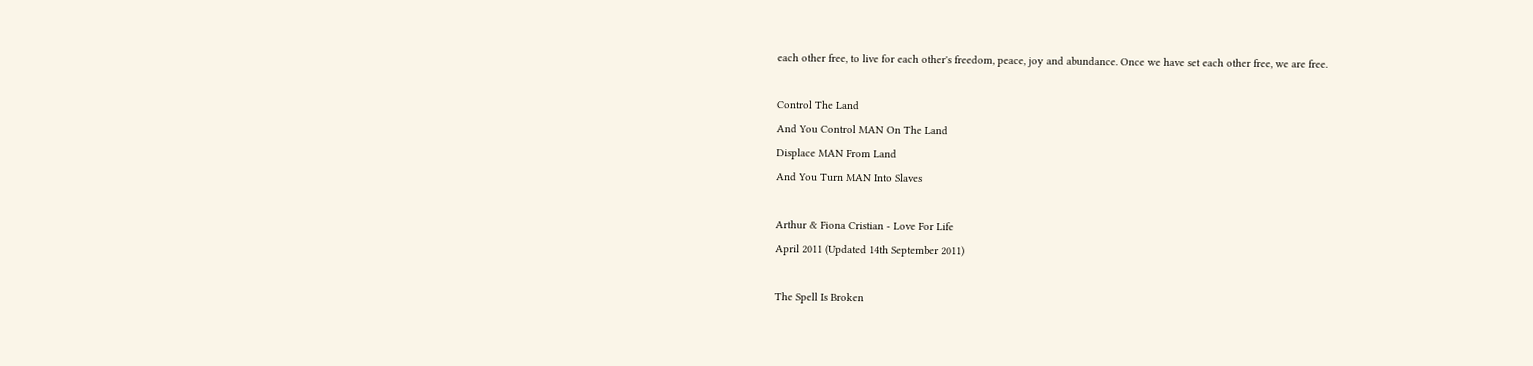each other free, to live for each other's freedom, peace, joy and abundance. Once we have set each other free, we are free.

Control The Land
And You Control MAN On The Land
Displace MAN From Land
And You Turn MAN Into Slaves

Arthur & Fiona Cristian - Love For Life
April 2011 (Updated 14th September 2011)

The Spell Is Broken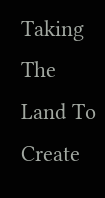Taking The Land To Create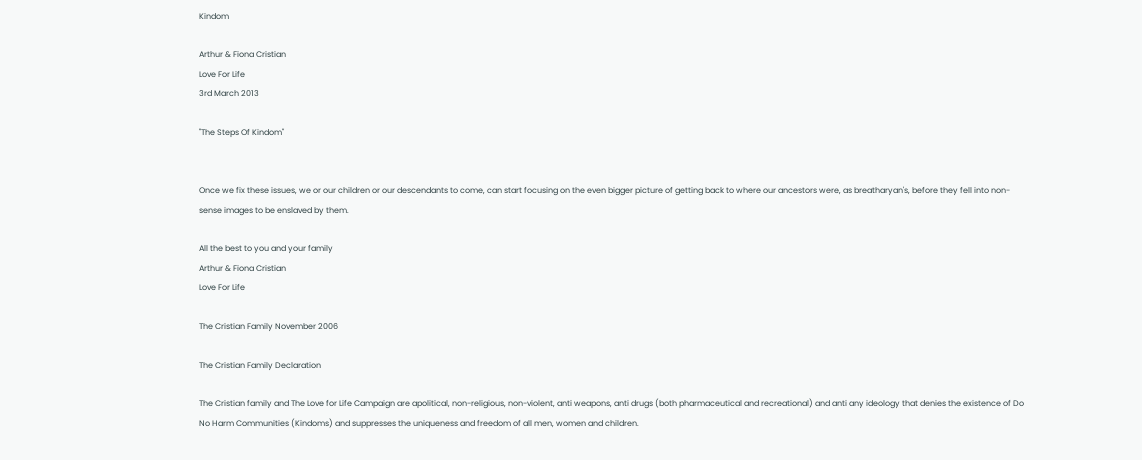Kindom

Arthur & Fiona Cristian
Love For Life
3rd March 2013

"The Steps Of Kindom"


Once we fix these issues, we or our children or our descendants to come, can start focusing on the even bigger picture of getting back to where our ancestors were, as breatharyan's, before they fell into non-sense images to be enslaved by them.

All the best to you and your family
Arthur & Fiona Cristian
Love For Life

The Cristian Family November 2006

The Cristian Family Declaration

The Cristian family and The Love for Life Campaign are apolitical, non-religious, non-violent, anti weapons, anti drugs (both pharmaceutical and recreational) and anti any ideology that denies the existence of Do No Harm Communities (Kindoms) and suppresses the uniqueness and freedom of all men, women and children.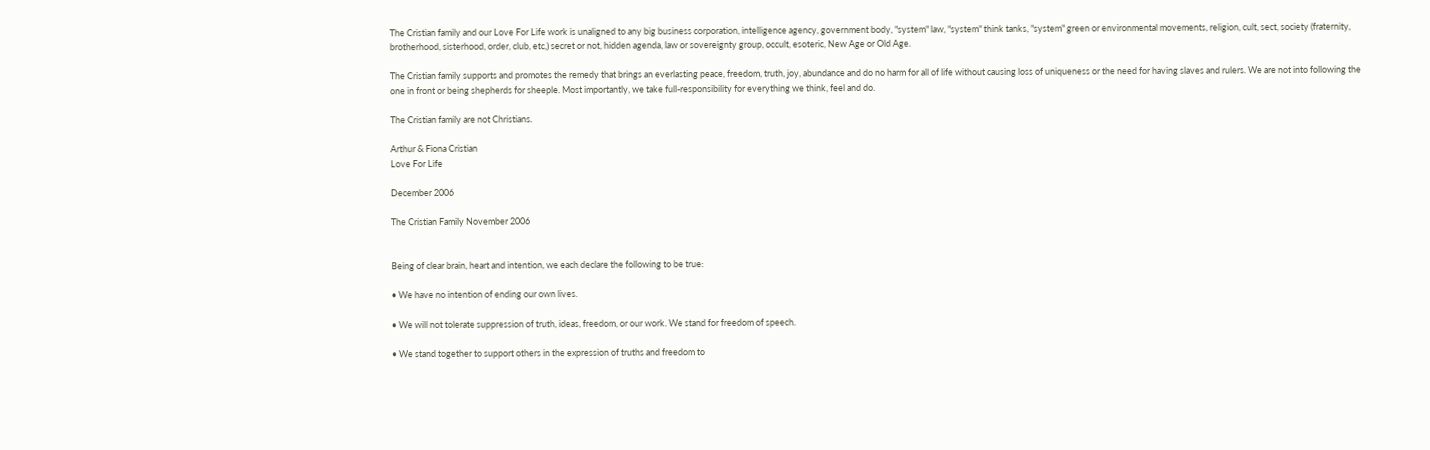The Cristian family and our Love For Life work is unaligned to any big business corporation, intelligence agency, government body, "system" law, "system" think tanks, "system" green or environmental movements, religion, cult, sect, society (fraternity, brotherhood, sisterhood, order, club, etc,) secret or not, hidden agenda, law or sovereignty group, occult, esoteric, New Age or Old Age.

The Cristian family supports and promotes the remedy that brings an everlasting peace, freedom, truth, joy, abundance and do no harm for all of life without causing loss of uniqueness or the need for having slaves and rulers. We are not into following the one in front or being shepherds for sheeple. Most importantly, we take full-responsibility for everything we think, feel and do.

The Cristian family are not Christians.

Arthur & Fiona Cristian
Love For Life

December 2006

The Cristian Family November 2006


Being of clear brain, heart and intention, we each declare the following to be true:

• We have no intention of ending our own lives.

• We will not tolerate suppression of truth, ideas, freedom, or our work. We stand for freedom of speech.

• We stand together to support others in the expression of truths and freedom to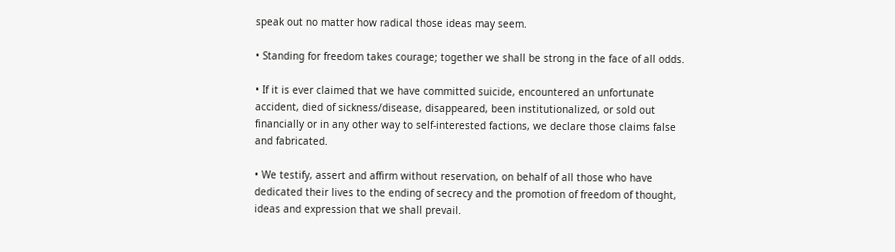speak out no matter how radical those ideas may seem.

• Standing for freedom takes courage; together we shall be strong in the face of all odds.

• If it is ever claimed that we have committed suicide, encountered an unfortunate accident, died of sickness/disease, disappeared, been institutionalized, or sold out financially or in any other way to self-interested factions, we declare those claims false and fabricated.

• We testify, assert and affirm without reservation, on behalf of all those who have dedicated their lives to the ending of secrecy and the promotion of freedom of thought, ideas and expression that we shall prevail.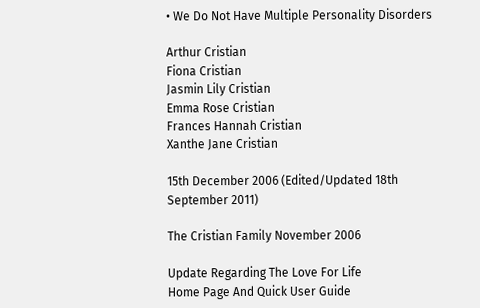• We Do Not Have Multiple Personality Disorders

Arthur Cristian
Fiona Cristian
Jasmin Lily Cristian
Emma Rose Cristian
Frances Hannah Cristian
Xanthe Jane Cristian

15th December 2006 (Edited/Updated 18th September 2011)

The Cristian Family November 2006

Update Regarding The Love For Life
Home Page And Quick User Guide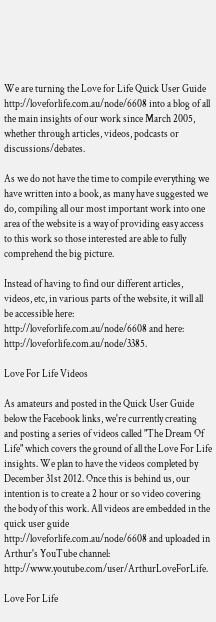We are turning the Love for Life Quick User Guide http://loveforlife.com.au/node/6608 into a blog of all the main insights of our work since March 2005, whether through articles, videos, podcasts or discussions/debates.

As we do not have the time to compile everything we have written into a book, as many have suggested we do, compiling all our most important work into one area of the website is a way of providing easy access to this work so those interested are able to fully comprehend the big picture.

Instead of having to find our different articles, videos, etc, in various parts of the website, it will all be accessible here: http://loveforlife.com.au/node/6608 and here: http://loveforlife.com.au/node/3385.

Love For Life Videos

As amateurs and posted in the Quick User Guide below the Facebook links, we're currently creating and posting a series of videos called "The Dream Of Life" which covers the ground of all the Love For Life insights. We plan to have the videos completed by December 31st 2012. Once this is behind us, our intention is to create a 2 hour or so video covering the body of this work. All videos are embedded in the quick user guide http://loveforlife.com.au/node/6608 and uploaded in Arthur's YouTube channel: http://www.youtube.com/user/ArthurLoveForLife.

Love For Life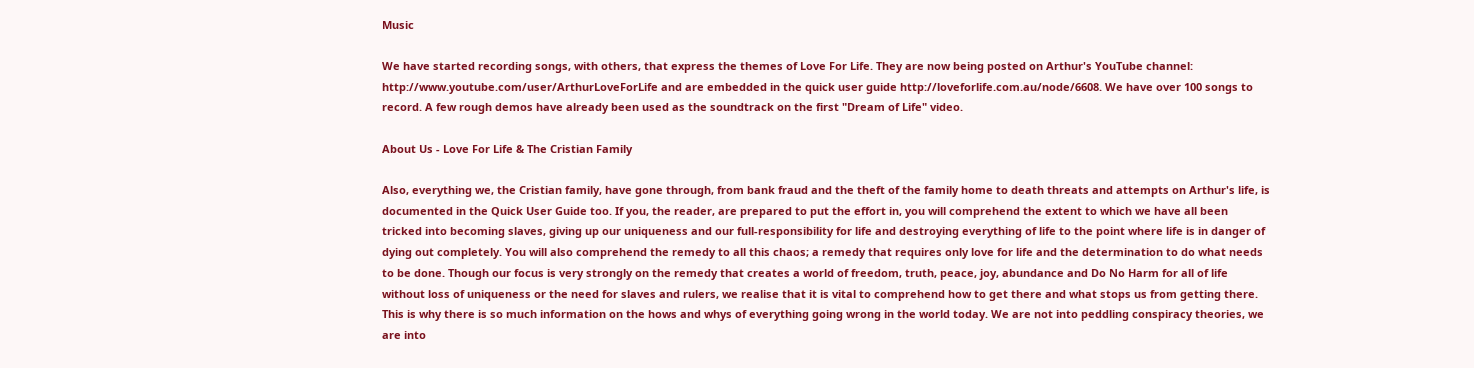Music

We have started recording songs, with others, that express the themes of Love For Life. They are now being posted on Arthur's YouTube channel: http://www.youtube.com/user/ArthurLoveForLife and are embedded in the quick user guide http://loveforlife.com.au/node/6608. We have over 100 songs to record. A few rough demos have already been used as the soundtrack on the first "Dream of Life" video.

About Us - Love For Life & The Cristian Family

Also, everything we, the Cristian family, have gone through, from bank fraud and the theft of the family home to death threats and attempts on Arthur's life, is documented in the Quick User Guide too. If you, the reader, are prepared to put the effort in, you will comprehend the extent to which we have all been tricked into becoming slaves, giving up our uniqueness and our full-responsibility for life and destroying everything of life to the point where life is in danger of dying out completely. You will also comprehend the remedy to all this chaos; a remedy that requires only love for life and the determination to do what needs to be done. Though our focus is very strongly on the remedy that creates a world of freedom, truth, peace, joy, abundance and Do No Harm for all of life without loss of uniqueness or the need for slaves and rulers, we realise that it is vital to comprehend how to get there and what stops us from getting there. This is why there is so much information on the hows and whys of everything going wrong in the world today. We are not into peddling conspiracy theories, we are into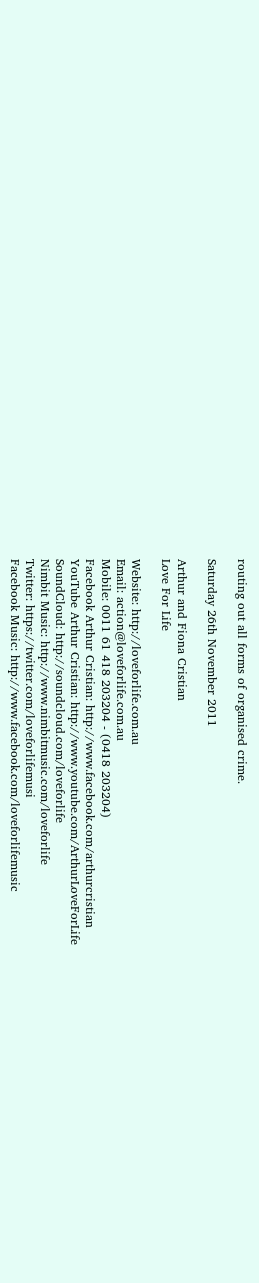routing out all forms of organised crime.

Saturday 26th November 2011

Arthur and Fiona Cristian
Love For Life

Website: http://loveforlife.com.au
Email: action@loveforlife.com.au
Mobile: 0011 61 418 203204 - (0418 203204)
Facebook Arthur Cristian: http://www.facebook.com/arthurcristian
YouTube Arthur Cristian: http://www.youtube.com/ArthurLoveForLife
SoundCloud: http://soundcloud.com/loveforlife
Nimbit Music: http://www.nimbitmusic.com/loveforlife
Twitter: https://twitter.com/loveforlifemusi
Facebook Music: http://www.facebook.com/loveforlifemusic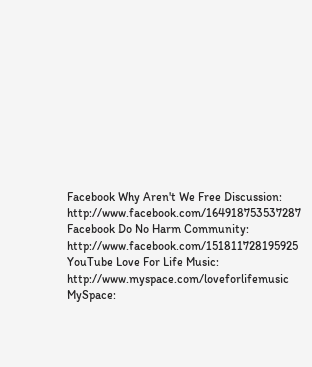Facebook Why Aren't We Free Discussion: http://www.facebook.com/164918753537287
Facebook Do No Harm Community: http://www.facebook.com/151811728195925
YouTube Love For Life Music: http://www.myspace.com/loveforlifemusic
MySpace: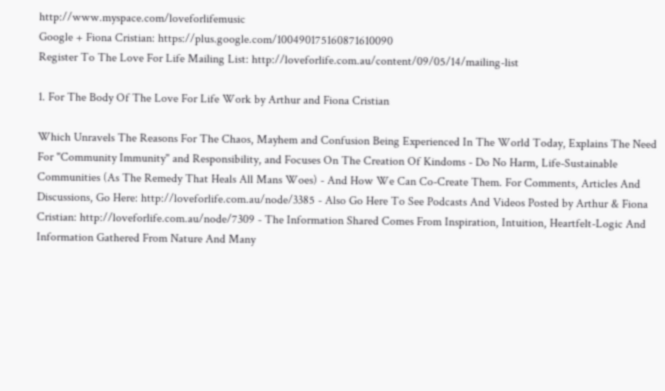http://www.myspace.com/loveforlifemusic
Google + Fiona Cristian: https://plus.google.com/100490175160871610090
Register To The Love For Life Mailing List: http://loveforlife.com.au/content/09/05/14/mailing-list

1. For The Body Of The Love For Life Work by Arthur and Fiona Cristian

Which Unravels The Reasons For The Chaos, Mayhem and Confusion Being Experienced In The World Today, Explains The Need For "Community Immunity" and Responsibility, and Focuses On The Creation Of Kindoms - Do No Harm, Life-Sustainable Communities (As The Remedy That Heals All Mans Woes) - And How We Can Co-Create Them. For Comments, Articles And Discussions, Go Here: http://loveforlife.com.au/node/3385 - Also Go Here To See Podcasts And Videos Posted by Arthur & Fiona Cristian: http://loveforlife.com.au/node/7309 - The Information Shared Comes From Inspiration, Intuition, Heartfelt-Logic And Information Gathered From Nature And Many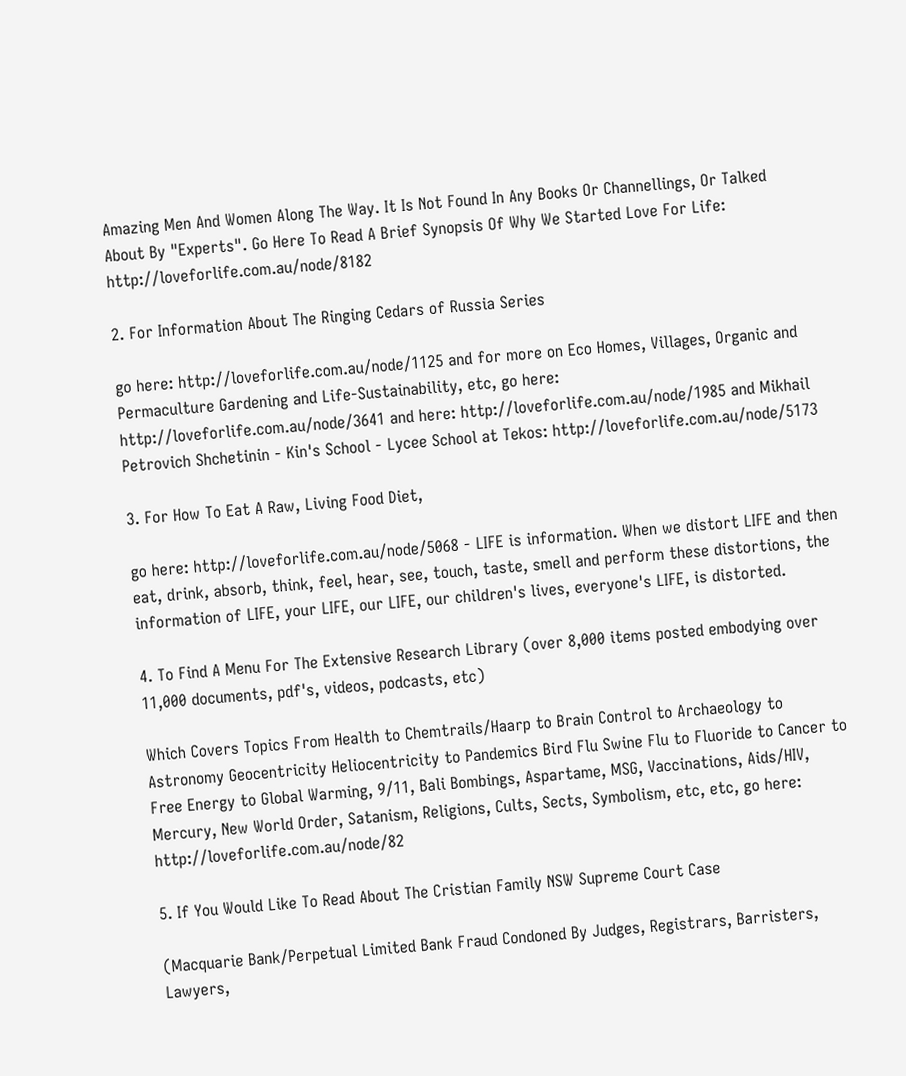Amazing Men And Women Along The Way. It Is Not Found In Any Books Or Channellings, Or Talked About By "Experts". Go Here To Read A Brief Synopsis Of Why We Started Love For Life: http://loveforlife.com.au/node/8182

2. For Information About The Ringing Cedars of Russia Series

go here: http://loveforlife.com.au/node/1125 and for more on Eco Homes, Villages, Organic and Permaculture Gardening and Life-Sustainability, etc, go here: http://loveforlife.com.au/node/3641 and here: http://loveforlife.com.au/node/1985 and Mikhail Petrovich Shchetinin - Kin's School - Lycee School at Tekos: http://loveforlife.com.au/node/5173

3. For How To Eat A Raw, Living Food Diet,

go here: http://loveforlife.com.au/node/5068 - LIFE is information. When we distort LIFE and then eat, drink, absorb, think, feel, hear, see, touch, taste, smell and perform these distortions, the information of LIFE, your LIFE, our LIFE, our children's lives, everyone's LIFE, is distorted.

4. To Find A Menu For The Extensive Research Library (over 8,000 items posted embodying over 11,000 documents, pdf's, videos, podcasts, etc)

Which Covers Topics From Health to Chemtrails/Haarp to Brain Control to Archaeology to Astronomy Geocentricity Heliocentricity to Pandemics Bird Flu Swine Flu to Fluoride to Cancer to Free Energy to Global Warming, 9/11, Bali Bombings, Aspartame, MSG, Vaccinations, Aids/HIV, Mercury, New World Order, Satanism, Religions, Cults, Sects, Symbolism, etc, etc, go here: http://loveforlife.com.au/node/82

5. If You Would Like To Read About The Cristian Family NSW Supreme Court Case

(Macquarie Bank/Perpetual Limited Bank Fraud Condoned By Judges, Registrars, Barristers, Lawyers,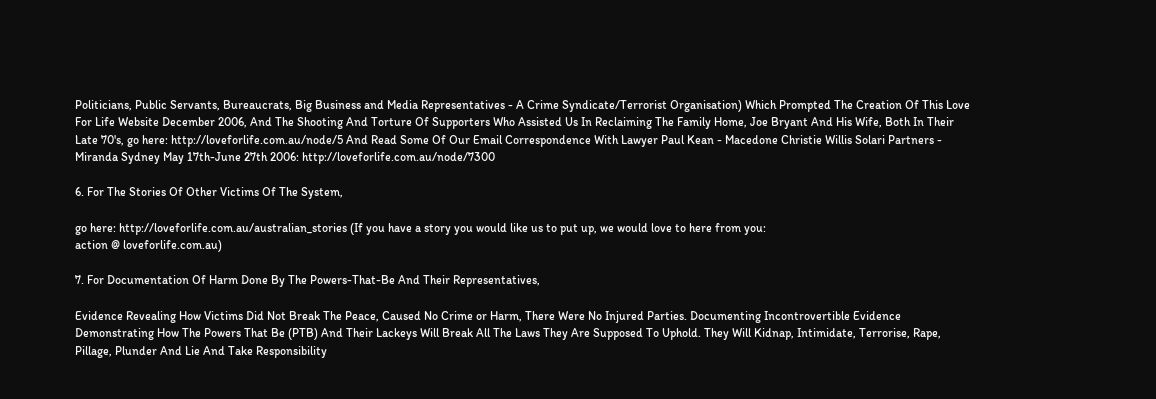Politicians, Public Servants, Bureaucrats, Big Business and Media Representatives - A Crime Syndicate/Terrorist Organisation) Which Prompted The Creation Of This Love For Life Website December 2006, And The Shooting And Torture Of Supporters Who Assisted Us In Reclaiming The Family Home, Joe Bryant And His Wife, Both In Their Late 70's, go here: http://loveforlife.com.au/node/5 And Read Some Of Our Email Correspondence With Lawyer Paul Kean - Macedone Christie Willis Solari Partners - Miranda Sydney May 17th-June 27th 2006: http://loveforlife.com.au/node/7300

6. For The Stories Of Other Victims Of The System,

go here: http://loveforlife.com.au/australian_stories (If you have a story you would like us to put up, we would love to here from you:
action @ loveforlife.com.au)

7. For Documentation Of Harm Done By The Powers-That-Be And Their Representatives,

Evidence Revealing How Victims Did Not Break The Peace, Caused No Crime or Harm, There Were No Injured Parties. Documenting Incontrovertible Evidence Demonstrating How The Powers That Be (PTB) And Their Lackeys Will Break All The Laws They Are Supposed To Uphold. They Will Kidnap, Intimidate, Terrorise, Rape, Pillage, Plunder And Lie And Take Responsibility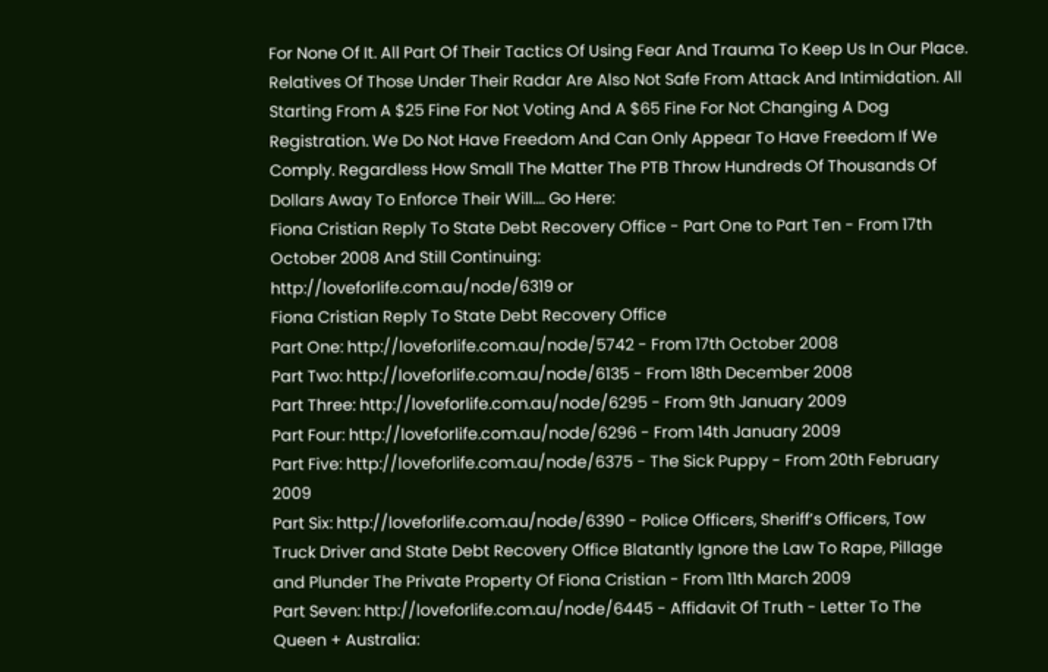For None Of It. All Part Of Their Tactics Of Using Fear And Trauma To Keep Us In Our Place. Relatives Of Those Under Their Radar Are Also Not Safe From Attack And Intimidation. All Starting From A $25 Fine For Not Voting And A $65 Fine For Not Changing A Dog Registration. We Do Not Have Freedom And Can Only Appear To Have Freedom If We Comply. Regardless How Small The Matter The PTB Throw Hundreds Of Thousands Of Dollars Away To Enforce Their Will.... Go Here:
Fiona Cristian Reply To State Debt Recovery Office - Part One to Part Ten - From 17th October 2008 And Still Continuing:
http://loveforlife.com.au/node/6319 or
Fiona Cristian Reply To State Debt Recovery Office
Part One: http://loveforlife.com.au/node/5742 - From 17th October 2008
Part Two: http://loveforlife.com.au/node/6135 - From 18th December 2008
Part Three: http://loveforlife.com.au/node/6295 - From 9th January 2009
Part Four: http://loveforlife.com.au/node/6296 - From 14th January 2009
Part Five: http://loveforlife.com.au/node/6375 - The Sick Puppy - From 20th February 2009
Part Six: http://loveforlife.com.au/node/6390 - Police Officers, Sheriff’s Officers, Tow Truck Driver and State Debt Recovery Office Blatantly Ignore the Law To Rape, Pillage and Plunder The Private Property Of Fiona Cristian - From 11th March 2009
Part Seven: http://loveforlife.com.au/node/6445 - Affidavit Of Truth - Letter To The Queen + Australia: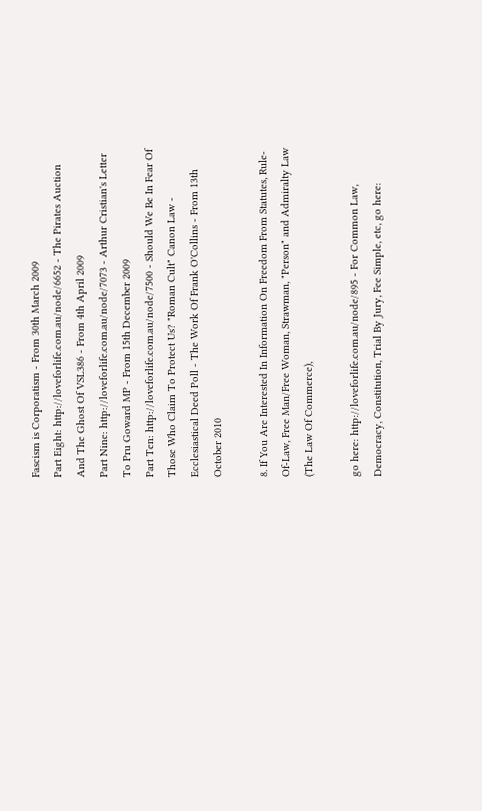Fascism is Corporatism - From 30th March 2009
Part Eight: http://loveforlife.com.au/node/6652 - The Pirates Auction And The Ghost Of VSL386 - From 4th April 2009
Part Nine: http://loveforlife.com.au/node/7073 - Arthur Cristian's Letter To Pru Goward MP - From 15th December 2009
Part Ten: http://loveforlife.com.au/node/7500 - Should We Be In Fear Of Those Who Claim To Protect Us? "Roman Cult" Canon Law - Ecclesiastical Deed Poll - The Work Of Frank O'Collins - From 13th October 2010

8. If You Are Interested In Information On Freedom From Statutes, Rule-Of-Law, Free Man/Free Woman, Strawman, "Person" and Admiralty Law (The Law Of Commerce),

go here: http://loveforlife.com.au/node/895 - For Common Law, Democracy, Constitution, Trial By Jury, Fee Simple, etc, go here: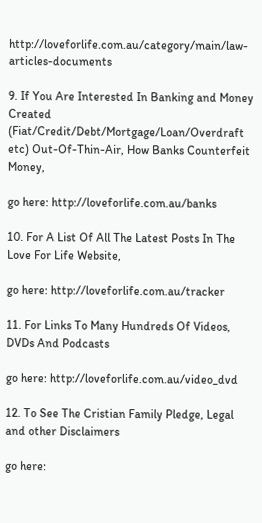http://loveforlife.com.au/category/main/law-articles-documents

9. If You Are Interested In Banking and Money Created (Fiat/Credit/Debt/Mortgage/Loan/Overdraft etc) Out-Of-Thin-Air, How Banks Counterfeit Money,

go here: http://loveforlife.com.au/banks

10. For A List Of All The Latest Posts In The Love For Life Website,

go here: http://loveforlife.com.au/tracker

11. For Links To Many Hundreds Of Videos, DVDs And Podcasts

go here: http://loveforlife.com.au/video_dvd

12. To See The Cristian Family Pledge, Legal and other Disclaimers

go here: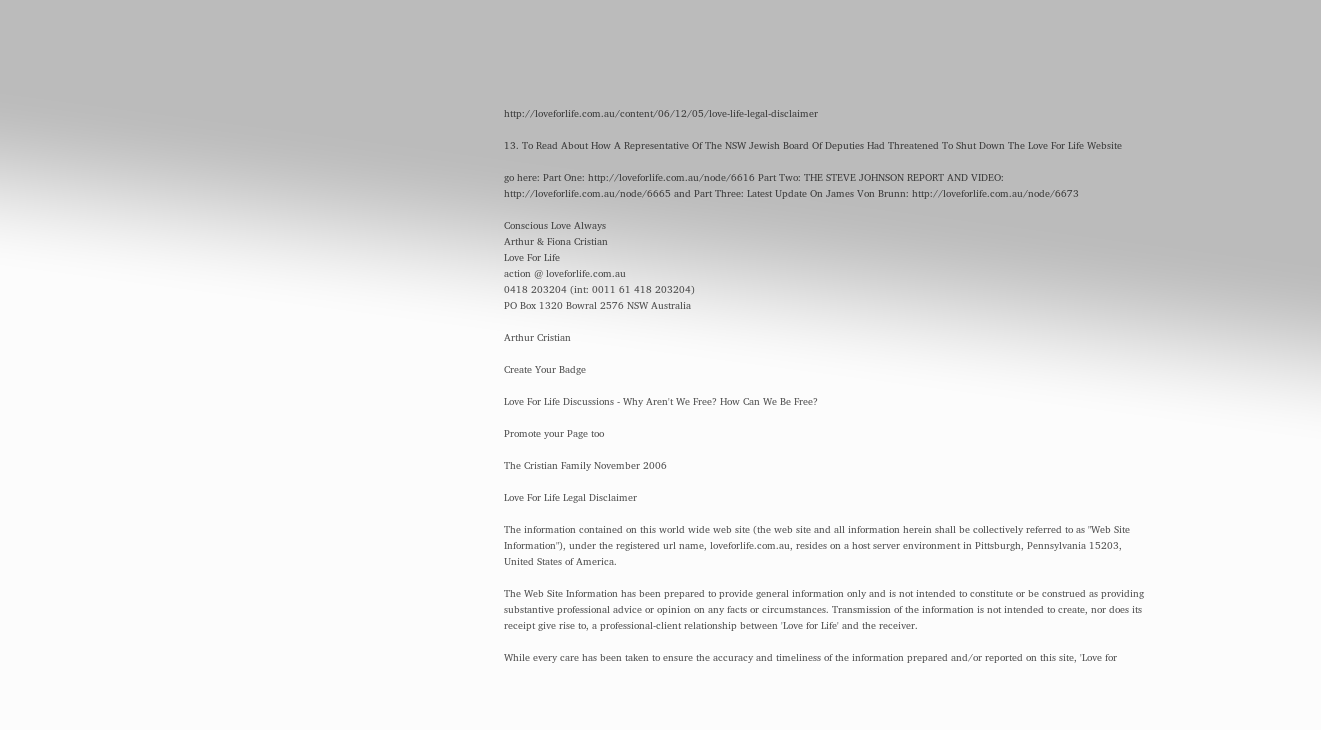http://loveforlife.com.au/content/06/12/05/love-life-legal-disclaimer

13. To Read About How A Representative Of The NSW Jewish Board Of Deputies Had Threatened To Shut Down The Love For Life Website

go here: Part One: http://loveforlife.com.au/node/6616 Part Two: THE STEVE JOHNSON REPORT AND VIDEO: http://loveforlife.com.au/node/6665 and Part Three: Latest Update On James Von Brunn: http://loveforlife.com.au/node/6673

Conscious Love Always
Arthur & Fiona Cristian
Love For Life
action @ loveforlife.com.au
0418 203204 (int: 0011 61 418 203204)
PO Box 1320 Bowral 2576 NSW Australia

Arthur Cristian

Create Your Badge

Love For Life Discussions - Why Aren't We Free? How Can We Be Free?

Promote your Page too

The Cristian Family November 2006

Love For Life Legal Disclaimer

The information contained on this world wide web site (the web site and all information herein shall be collectively referred to as "Web Site Information"), under the registered url name, loveforlife.com.au, resides on a host server environment in Pittsburgh, Pennsylvania 15203, United States of America.

The Web Site Information has been prepared to provide general information only and is not intended to constitute or be construed as providing substantive professional advice or opinion on any facts or circumstances. Transmission of the information is not intended to create, nor does its receipt give rise to, a professional-client relationship between 'Love for Life' and the receiver.

While every care has been taken to ensure the accuracy and timeliness of the information prepared and/or reported on this site, 'Love for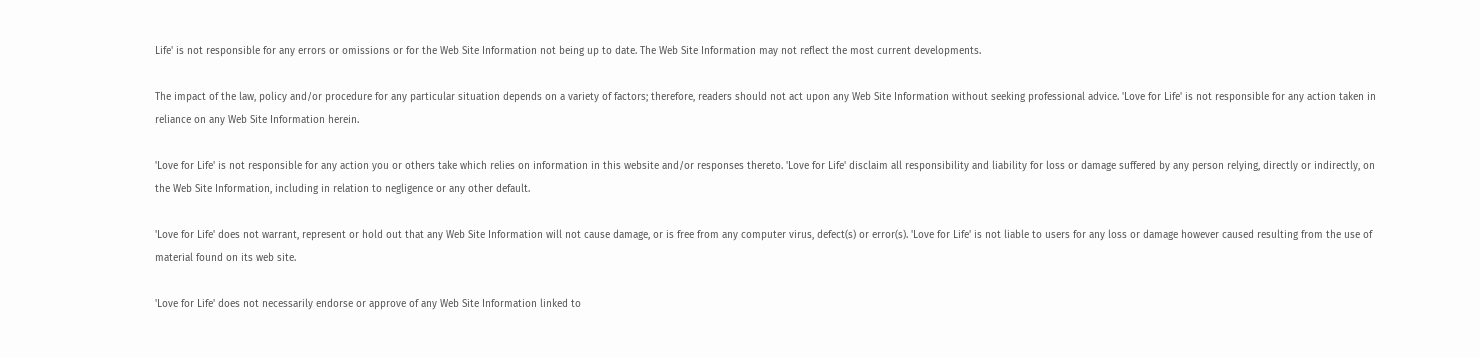Life' is not responsible for any errors or omissions or for the Web Site Information not being up to date. The Web Site Information may not reflect the most current developments.

The impact of the law, policy and/or procedure for any particular situation depends on a variety of factors; therefore, readers should not act upon any Web Site Information without seeking professional advice. 'Love for Life' is not responsible for any action taken in reliance on any Web Site Information herein.

'Love for Life' is not responsible for any action you or others take which relies on information in this website and/or responses thereto. 'Love for Life' disclaim all responsibility and liability for loss or damage suffered by any person relying, directly or indirectly, on the Web Site Information, including in relation to negligence or any other default.

'Love for Life' does not warrant, represent or hold out that any Web Site Information will not cause damage, or is free from any computer virus, defect(s) or error(s). 'Love for Life' is not liable to users for any loss or damage however caused resulting from the use of material found on its web site.

'Love for Life' does not necessarily endorse or approve of any Web Site Information linked to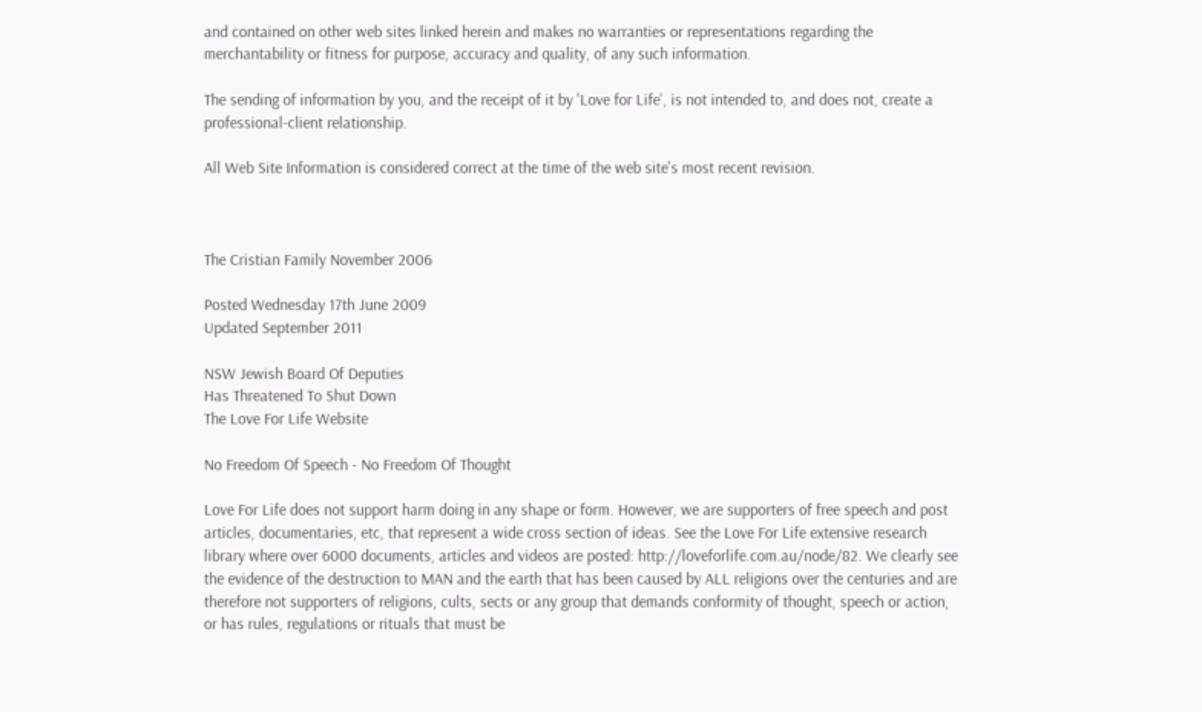and contained on other web sites linked herein and makes no warranties or representations regarding the merchantability or fitness for purpose, accuracy and quality, of any such information.

The sending of information by you, and the receipt of it by 'Love for Life', is not intended to, and does not, create a professional-client relationship.

All Web Site Information is considered correct at the time of the web site's most recent revision.



The Cristian Family November 2006

Posted Wednesday 17th June 2009
Updated September 2011

NSW Jewish Board Of Deputies
Has Threatened To Shut Down
The Love For Life Website

No Freedom Of Speech - No Freedom Of Thought

Love For Life does not support harm doing in any shape or form. However, we are supporters of free speech and post articles, documentaries, etc, that represent a wide cross section of ideas. See the Love For Life extensive research library where over 6000 documents, articles and videos are posted: http://loveforlife.com.au/node/82. We clearly see the evidence of the destruction to MAN and the earth that has been caused by ALL religions over the centuries and are therefore not supporters of religions, cults, sects or any group that demands conformity of thought, speech or action, or has rules, regulations or rituals that must be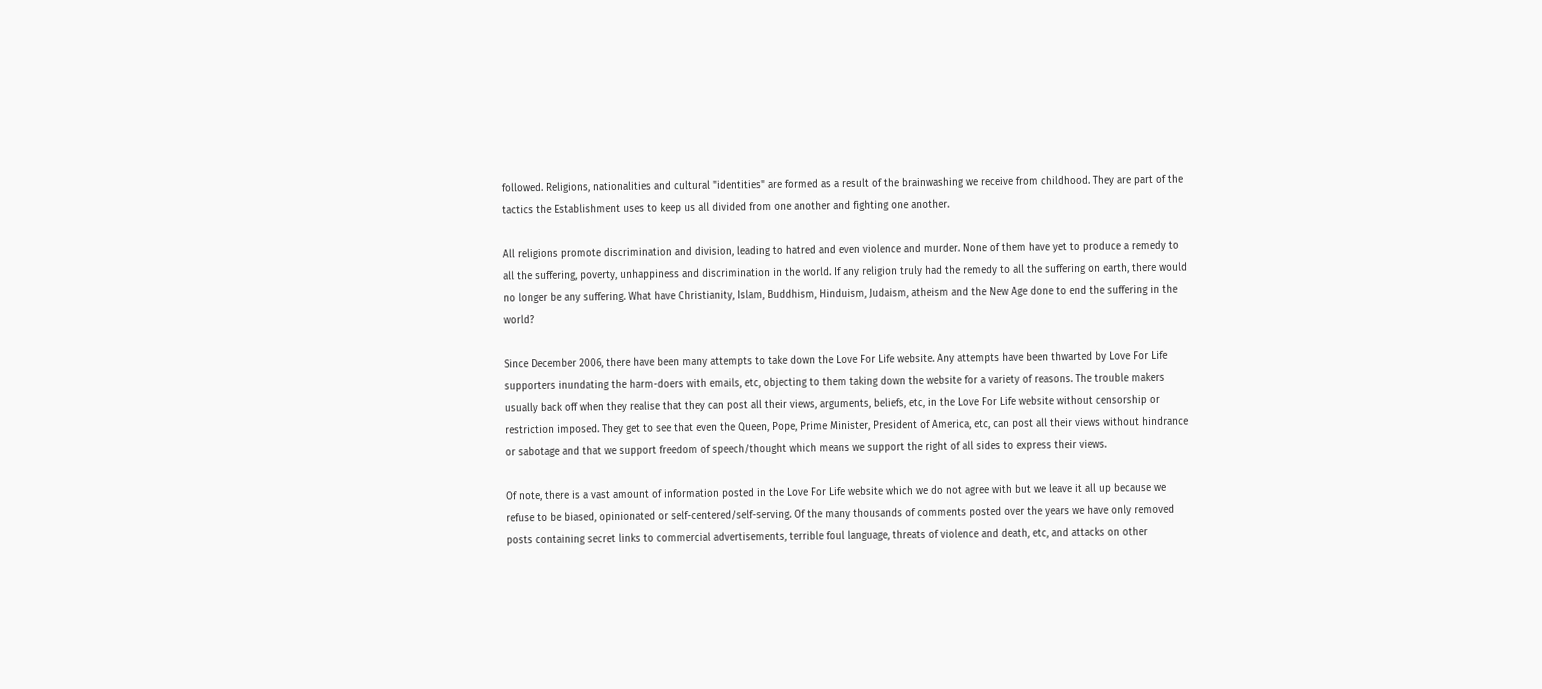followed. Religions, nationalities and cultural "identities" are formed as a result of the brainwashing we receive from childhood. They are part of the tactics the Establishment uses to keep us all divided from one another and fighting one another.

All religions promote discrimination and division, leading to hatred and even violence and murder. None of them have yet to produce a remedy to all the suffering, poverty, unhappiness and discrimination in the world. If any religion truly had the remedy to all the suffering on earth, there would no longer be any suffering. What have Christianity, Islam, Buddhism, Hinduism, Judaism, atheism and the New Age done to end the suffering in the world?

Since December 2006, there have been many attempts to take down the Love For Life website. Any attempts have been thwarted by Love For Life supporters inundating the harm-doers with emails, etc, objecting to them taking down the website for a variety of reasons. The trouble makers usually back off when they realise that they can post all their views, arguments, beliefs, etc, in the Love For Life website without censorship or restriction imposed. They get to see that even the Queen, Pope, Prime Minister, President of America, etc, can post all their views without hindrance or sabotage and that we support freedom of speech/thought which means we support the right of all sides to express their views.

Of note, there is a vast amount of information posted in the Love For Life website which we do not agree with but we leave it all up because we refuse to be biased, opinionated or self-centered/self-serving. Of the many thousands of comments posted over the years we have only removed posts containing secret links to commercial advertisements, terrible foul language, threats of violence and death, etc, and attacks on other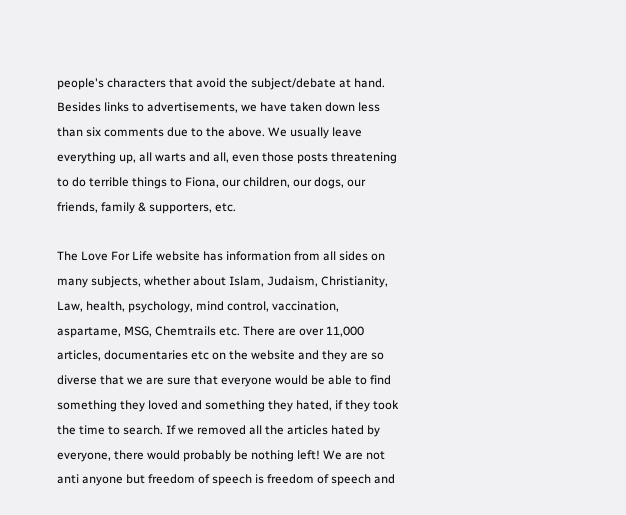people's characters that avoid the subject/debate at hand. Besides links to advertisements, we have taken down less than six comments due to the above. We usually leave everything up, all warts and all, even those posts threatening to do terrible things to Fiona, our children, our dogs, our friends, family & supporters, etc.

The Love For Life website has information from all sides on many subjects, whether about Islam, Judaism, Christianity, Law, health, psychology, mind control, vaccination, aspartame, MSG, Chemtrails etc. There are over 11,000 articles, documentaries etc on the website and they are so diverse that we are sure that everyone would be able to find something they loved and something they hated, if they took the time to search. If we removed all the articles hated by everyone, there would probably be nothing left! We are not anti anyone but freedom of speech is freedom of speech and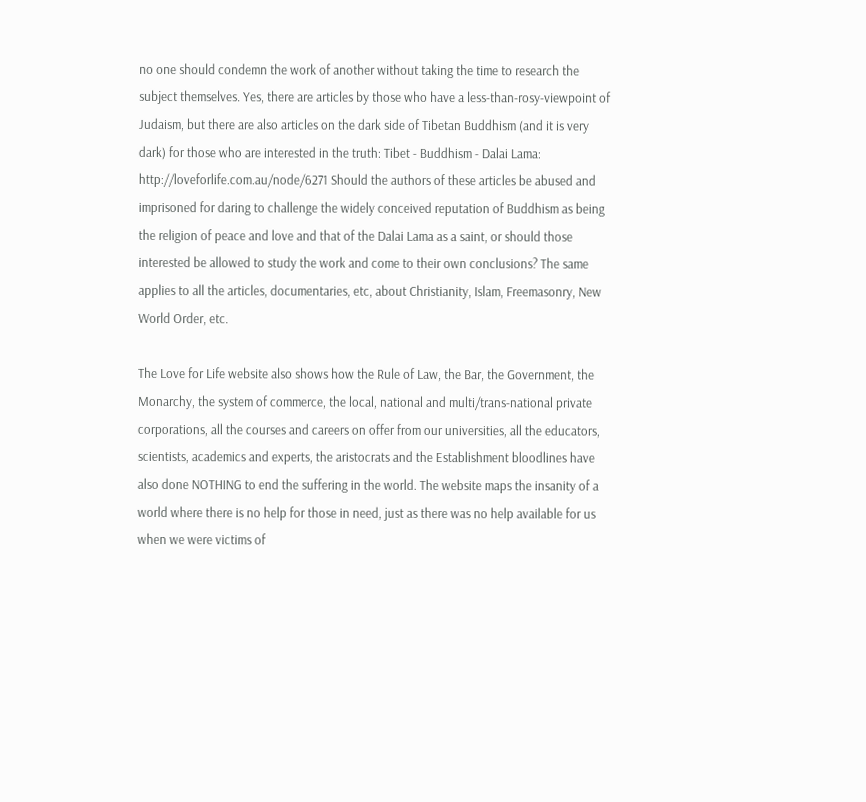no one should condemn the work of another without taking the time to research the subject themselves. Yes, there are articles by those who have a less-than-rosy-viewpoint of Judaism, but there are also articles on the dark side of Tibetan Buddhism (and it is very dark) for those who are interested in the truth: Tibet - Buddhism - Dalai Lama: http://loveforlife.com.au/node/6271 Should the authors of these articles be abused and imprisoned for daring to challenge the widely conceived reputation of Buddhism as being the religion of peace and love and that of the Dalai Lama as a saint, or should those interested be allowed to study the work and come to their own conclusions? The same applies to all the articles, documentaries, etc, about Christianity, Islam, Freemasonry, New World Order, etc.

The Love for Life website also shows how the Rule of Law, the Bar, the Government, the Monarchy, the system of commerce, the local, national and multi/trans-national private corporations, all the courses and careers on offer from our universities, all the educators, scientists, academics and experts, the aristocrats and the Establishment bloodlines have also done NOTHING to end the suffering in the world. The website maps the insanity of a world where there is no help for those in need, just as there was no help available for us when we were victims of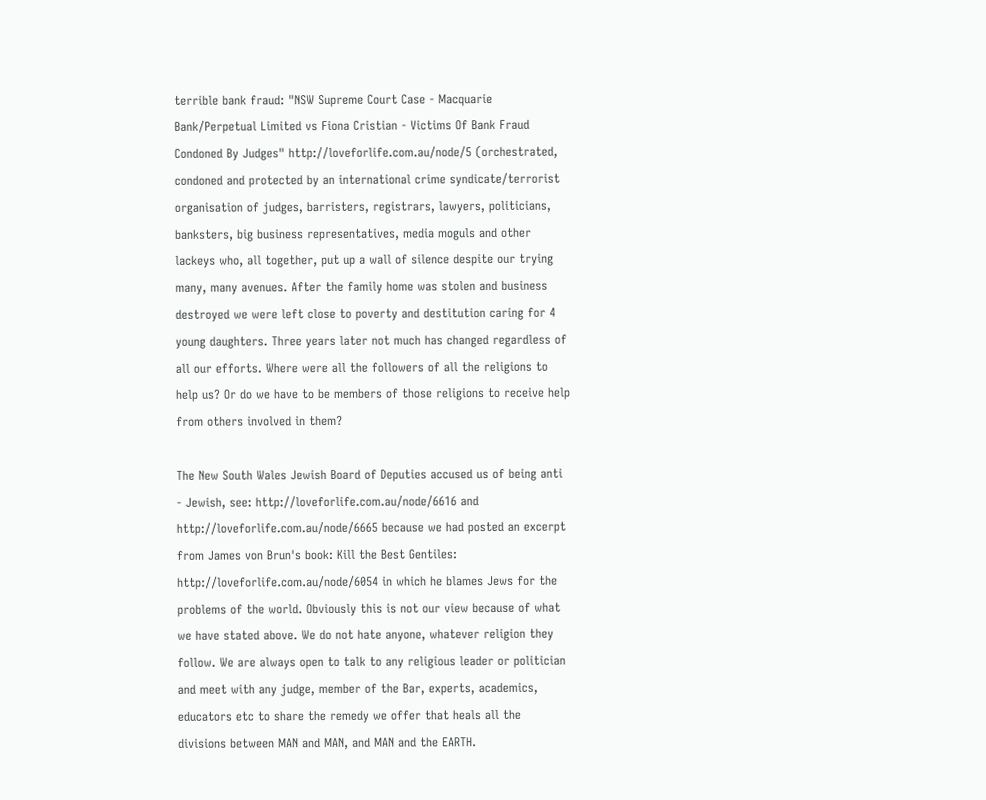terrible bank fraud: "NSW Supreme Court Case - Macquarie Bank/Perpetual Limited vs Fiona Cristian - Victims Of Bank Fraud Condoned By Judges" http://loveforlife.com.au/node/5 (orchestrated, condoned and protected by an international crime syndicate/terrorist organisation of judges, barristers, registrars, lawyers, politicians, banksters, big business representatives, media moguls and other lackeys who, all together, put up a wall of silence despite our trying many, many avenues. After the family home was stolen and business destroyed we were left close to poverty and destitution caring for 4 young daughters. Three years later not much has changed regardless of all our efforts. Where were all the followers of all the religions to help us? Or do we have to be members of those religions to receive help from others involved in them?

The New South Wales Jewish Board of Deputies accused us of being anti - Jewish, see: http://loveforlife.com.au/node/6616 and http://loveforlife.com.au/node/6665 because we had posted an excerpt from James von Brun's book: Kill the Best Gentiles: http://loveforlife.com.au/node/6054 in which he blames Jews for the problems of the world. Obviously this is not our view because of what we have stated above. We do not hate anyone, whatever religion they follow. We are always open to talk to any religious leader or politician and meet with any judge, member of the Bar, experts, academics, educators etc to share the remedy we offer that heals all the divisions between MAN and MAN, and MAN and the EARTH.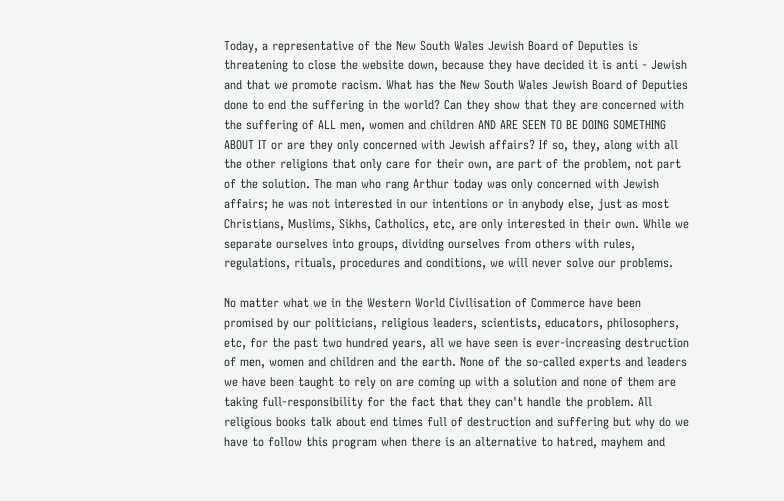Today, a representative of the New South Wales Jewish Board of Deputies is threatening to close the website down, because they have decided it is anti - Jewish and that we promote racism. What has the New South Wales Jewish Board of Deputies done to end the suffering in the world? Can they show that they are concerned with the suffering of ALL men, women and children AND ARE SEEN TO BE DOING SOMETHING ABOUT IT or are they only concerned with Jewish affairs? If so, they, along with all the other religions that only care for their own, are part of the problem, not part of the solution. The man who rang Arthur today was only concerned with Jewish affairs; he was not interested in our intentions or in anybody else, just as most Christians, Muslims, Sikhs, Catholics, etc, are only interested in their own. While we separate ourselves into groups, dividing ourselves from others with rules, regulations, rituals, procedures and conditions, we will never solve our problems.

No matter what we in the Western World Civilisation of Commerce have been promised by our politicians, religious leaders, scientists, educators, philosophers, etc, for the past two hundred years, all we have seen is ever-increasing destruction of men, women and children and the earth. None of the so-called experts and leaders we have been taught to rely on are coming up with a solution and none of them are taking full-responsibility for the fact that they can't handle the problem. All religious books talk about end times full of destruction and suffering but why do we have to follow this program when there is an alternative to hatred, mayhem and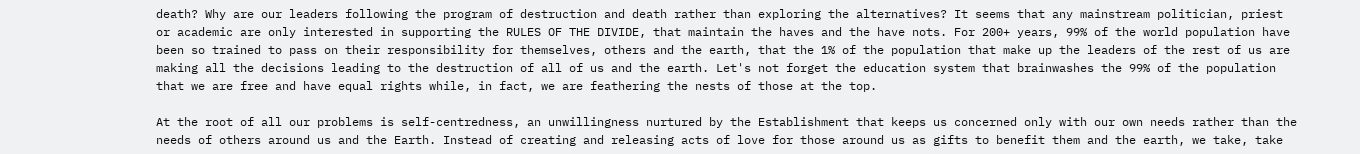death? Why are our leaders following the program of destruction and death rather than exploring the alternatives? It seems that any mainstream politician, priest or academic are only interested in supporting the RULES OF THE DIVIDE, that maintain the haves and the have nots. For 200+ years, 99% of the world population have been so trained to pass on their responsibility for themselves, others and the earth, that the 1% of the population that make up the leaders of the rest of us are making all the decisions leading to the destruction of all of us and the earth. Let's not forget the education system that brainwashes the 99% of the population that we are free and have equal rights while, in fact, we are feathering the nests of those at the top.

At the root of all our problems is self-centredness, an unwillingness nurtured by the Establishment that keeps us concerned only with our own needs rather than the needs of others around us and the Earth. Instead of creating and releasing acts of love for those around us as gifts to benefit them and the earth, we take, take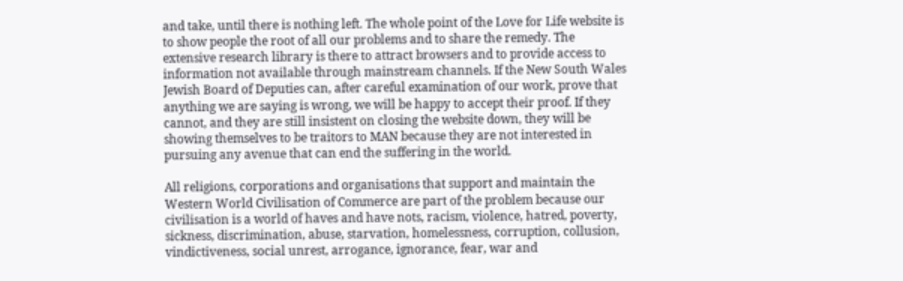and take, until there is nothing left. The whole point of the Love for Life website is to show people the root of all our problems and to share the remedy. The extensive research library is there to attract browsers and to provide access to information not available through mainstream channels. If the New South Wales Jewish Board of Deputies can, after careful examination of our work, prove that anything we are saying is wrong, we will be happy to accept their proof. If they cannot, and they are still insistent on closing the website down, they will be showing themselves to be traitors to MAN because they are not interested in pursuing any avenue that can end the suffering in the world.

All religions, corporations and organisations that support and maintain the Western World Civilisation of Commerce are part of the problem because our civilisation is a world of haves and have nots, racism, violence, hatred, poverty, sickness, discrimination, abuse, starvation, homelessness, corruption, collusion, vindictiveness, social unrest, arrogance, ignorance, fear, war and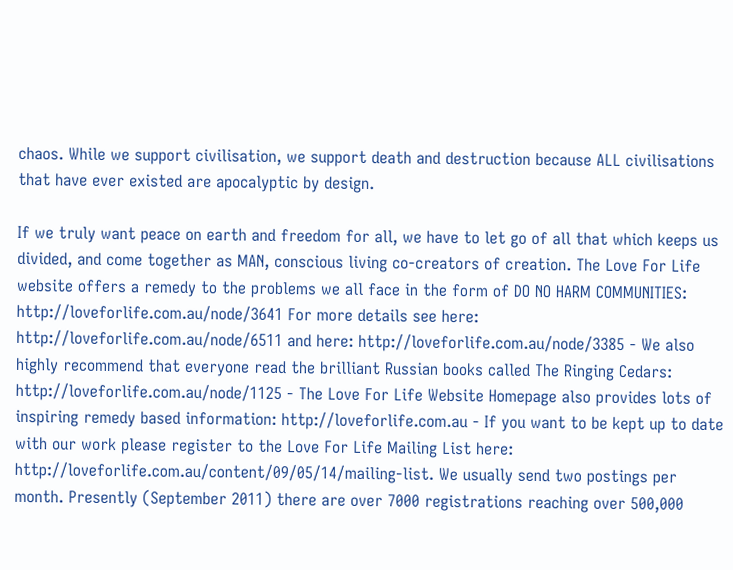chaos. While we support civilisation, we support death and destruction because ALL civilisations that have ever existed are apocalyptic by design.

If we truly want peace on earth and freedom for all, we have to let go of all that which keeps us divided, and come together as MAN, conscious living co-creators of creation. The Love For Life website offers a remedy to the problems we all face in the form of DO NO HARM COMMUNITIES: http://loveforlife.com.au/node/3641 For more details see here: http://loveforlife.com.au/node/6511 and here: http://loveforlife.com.au/node/3385 - We also highly recommend that everyone read the brilliant Russian books called The Ringing Cedars: http://loveforlife.com.au/node/1125 - The Love For Life Website Homepage also provides lots of inspiring remedy based information: http://loveforlife.com.au - If you want to be kept up to date with our work please register to the Love For Life Mailing List here: http://loveforlife.com.au/content/09/05/14/mailing-list. We usually send two postings per month. Presently (September 2011) there are over 7000 registrations reaching over 500,000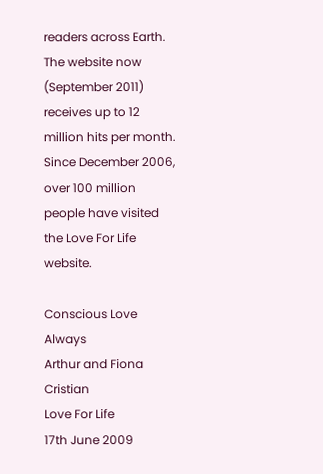readers across Earth. The website now (September 2011) receives up to 12 million hits per month. Since December 2006, over 100 million people have visited the Love For Life website.

Conscious Love Always
Arthur and Fiona Cristian
Love For Life
17th June 2009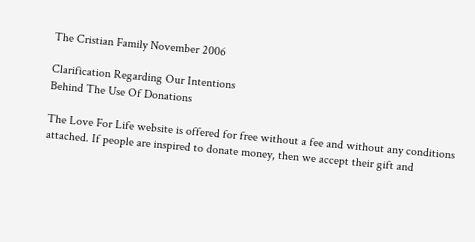The Cristian Family November 2006

Clarification Regarding Our Intentions
Behind The Use Of Donations

The Love For Life website is offered for free without a fee and without any conditions attached. If people are inspired to donate money, then we accept their gift and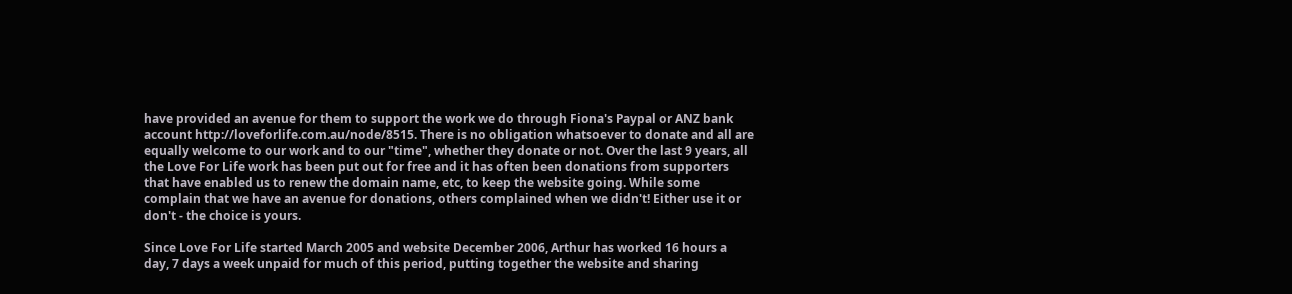have provided an avenue for them to support the work we do through Fiona's Paypal or ANZ bank account http://loveforlife.com.au/node/8515. There is no obligation whatsoever to donate and all are equally welcome to our work and to our "time", whether they donate or not. Over the last 9 years, all the Love For Life work has been put out for free and it has often been donations from supporters that have enabled us to renew the domain name, etc, to keep the website going. While some complain that we have an avenue for donations, others complained when we didn't! Either use it or don't - the choice is yours.

Since Love For Life started March 2005 and website December 2006, Arthur has worked 16 hours a day, 7 days a week unpaid for much of this period, putting together the website and sharing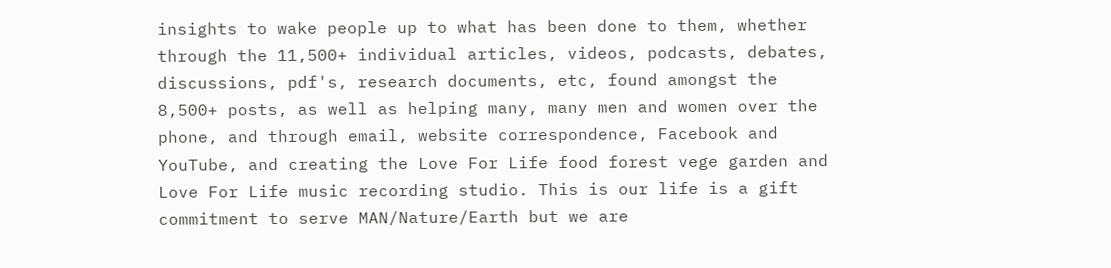insights to wake people up to what has been done to them, whether through the 11,500+ individual articles, videos, podcasts, debates, discussions, pdf's, research documents, etc, found amongst the 8,500+ posts, as well as helping many, many men and women over the phone, and through email, website correspondence, Facebook and YouTube, and creating the Love For Life food forest vege garden and Love For Life music recording studio. This is our life is a gift commitment to serve MAN/Nature/Earth but we are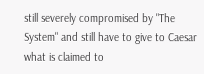still severely compromised by "The System" and still have to give to Caesar what is claimed to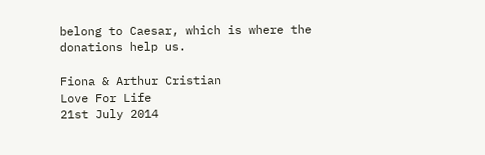belong to Caesar, which is where the donations help us.

Fiona & Arthur Cristian
Love For Life
21st July 2014